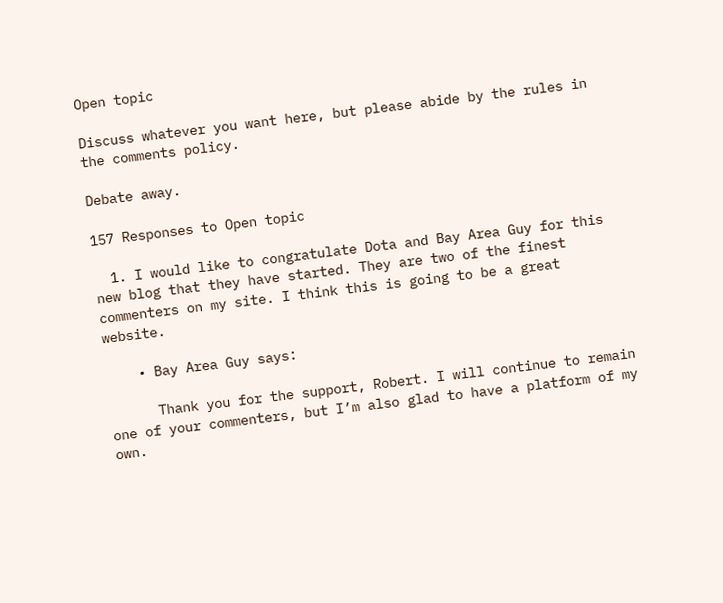Open topic

Discuss whatever you want here, but please abide by the rules in the comments policy.

Debate away.

157 Responses to Open topic

  1. I would like to congratulate Dota and Bay Area Guy for this new blog that they have started. They are two of the finest commenters on my site. I think this is going to be a great website.

    • Bay Area Guy says:

      Thank you for the support, Robert. I will continue to remain one of your commenters, but I’m also glad to have a platform of my own.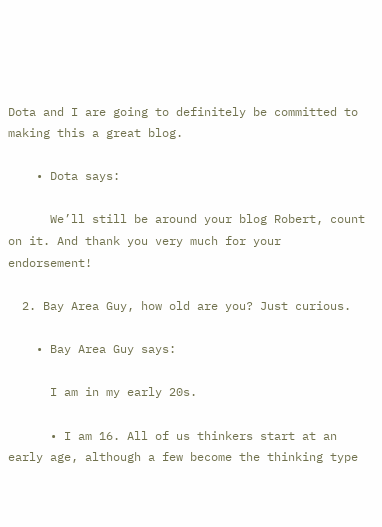Dota and I are going to definitely be committed to making this a great blog.

    • Dota says:

      We’ll still be around your blog Robert, count on it. And thank you very much for your endorsement!

  2. Bay Area Guy, how old are you? Just curious.

    • Bay Area Guy says:

      I am in my early 20s.

      • I am 16. All of us thinkers start at an early age, although a few become the thinking type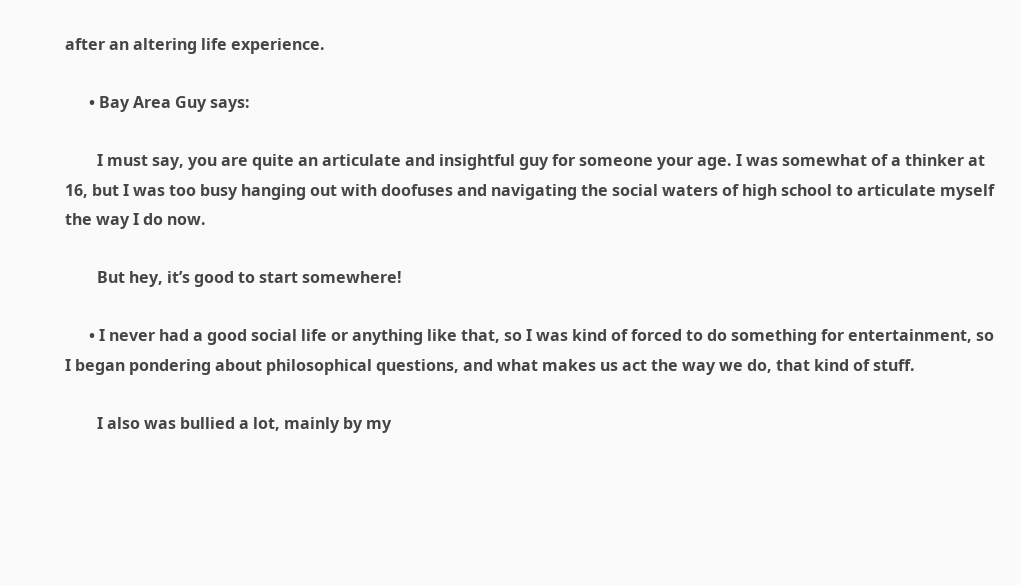after an altering life experience.

      • Bay Area Guy says:

        I must say, you are quite an articulate and insightful guy for someone your age. I was somewhat of a thinker at 16, but I was too busy hanging out with doofuses and navigating the social waters of high school to articulate myself the way I do now.

        But hey, it’s good to start somewhere!

      • I never had a good social life or anything like that, so I was kind of forced to do something for entertainment, so I began pondering about philosophical questions, and what makes us act the way we do, that kind of stuff.

        I also was bullied a lot, mainly by my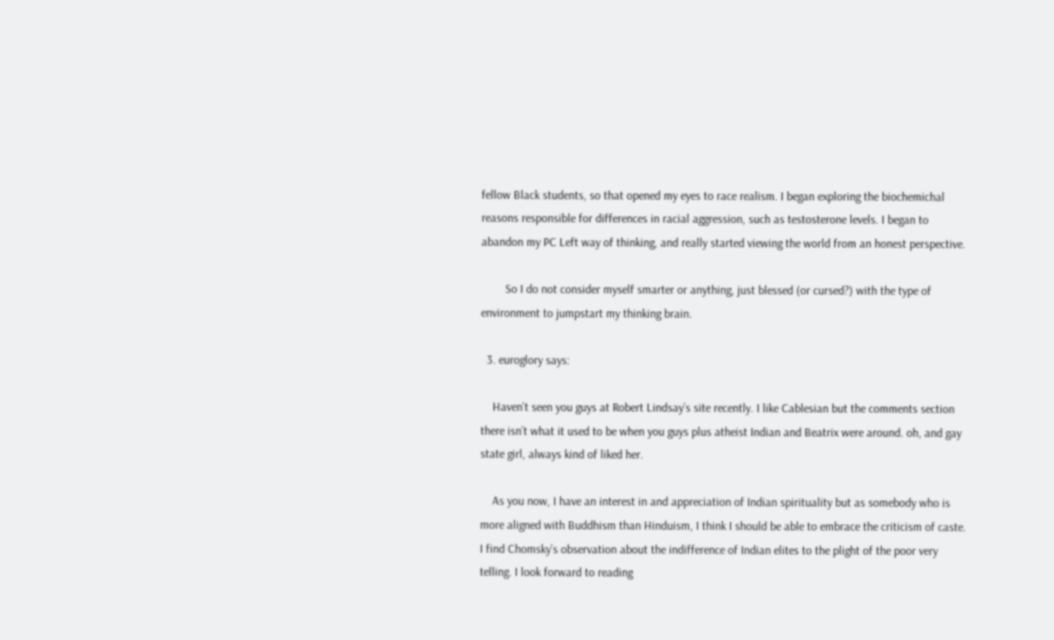fellow Black students, so that opened my eyes to race realism. I began exploring the biochemichal reasons responsible for differences in racial aggression, such as testosterone levels. I began to abandon my PC Left way of thinking, and really started viewing the world from an honest perspective.

        So I do not consider myself smarter or anything, just blessed (or cursed?) with the type of environment to jumpstart my thinking brain.

  3. euroglory says:

    Haven’t seen you guys at Robert Lindsay’s site recently. I like Cablesian but the comments section there isn’t what it used to be when you guys plus atheist Indian and Beatrix were around. oh, and gay state girl, always kind of liked her.

    As you now, I have an interest in and appreciation of Indian spirituality but as somebody who is more aligned with Buddhism than Hinduism, I think I should be able to embrace the criticism of caste. I find Chomsky’s observation about the indifference of Indian elites to the plight of the poor very telling. I look forward to reading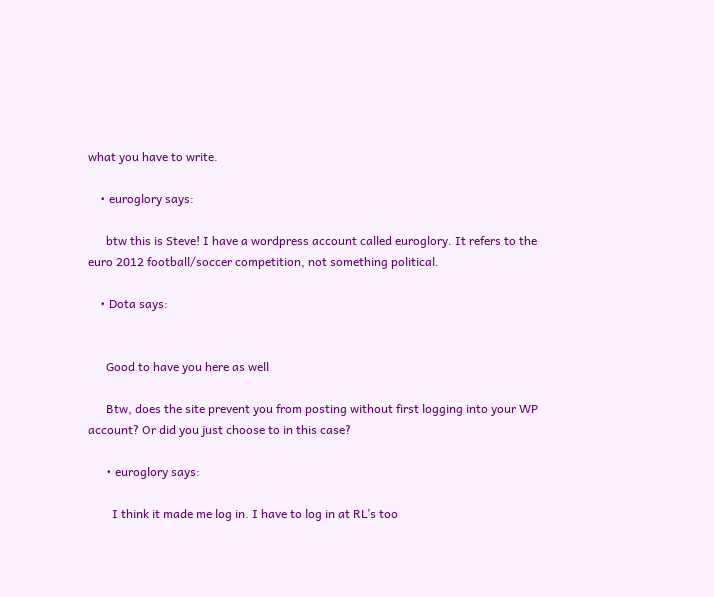what you have to write.

    • euroglory says:

      btw this is Steve! I have a wordpress account called euroglory. It refers to the euro 2012 football/soccer competition, not something political.

    • Dota says:


      Good to have you here as well

      Btw, does the site prevent you from posting without first logging into your WP account? Or did you just choose to in this case?

      • euroglory says:

        I think it made me log in. I have to log in at RL’s too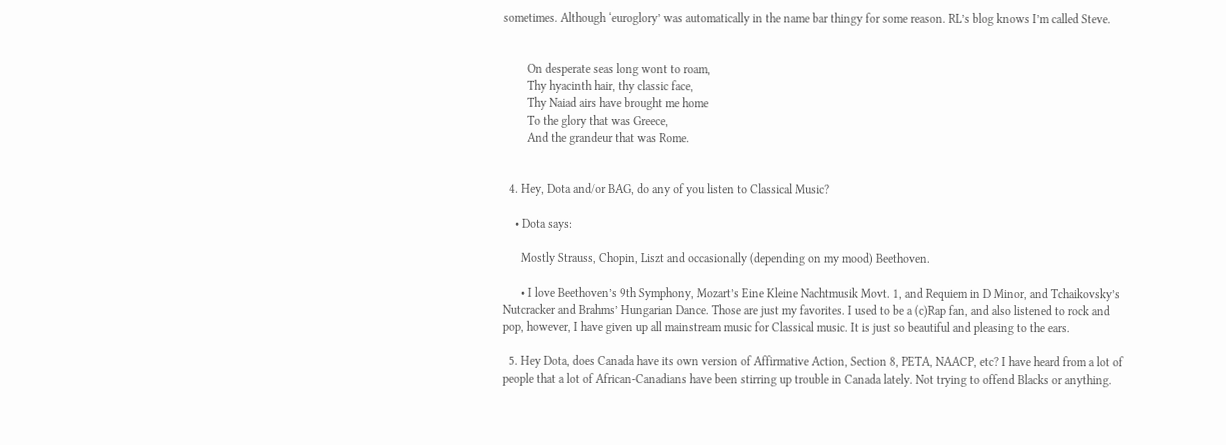sometimes. Although ‘euroglory’ was automatically in the name bar thingy for some reason. RL’s blog knows I’m called Steve.


        On desperate seas long wont to roam,
        Thy hyacinth hair, thy classic face,
        Thy Naiad airs have brought me home
        To the glory that was Greece,
        And the grandeur that was Rome.


  4. Hey, Dota and/or BAG, do any of you listen to Classical Music?

    • Dota says:

      Mostly Strauss, Chopin, Liszt and occasionally (depending on my mood) Beethoven.

      • I love Beethoven’s 9th Symphony, Mozart’s Eine Kleine Nachtmusik Movt. 1, and Requiem in D Minor, and Tchaikovsky’s Nutcracker and Brahms’ Hungarian Dance. Those are just my favorites. I used to be a (c)Rap fan, and also listened to rock and pop, however, I have given up all mainstream music for Classical music. It is just so beautiful and pleasing to the ears.

  5. Hey Dota, does Canada have its own version of Affirmative Action, Section 8, PETA, NAACP, etc? I have heard from a lot of people that a lot of African-Canadians have been stirring up trouble in Canada lately. Not trying to offend Blacks or anything.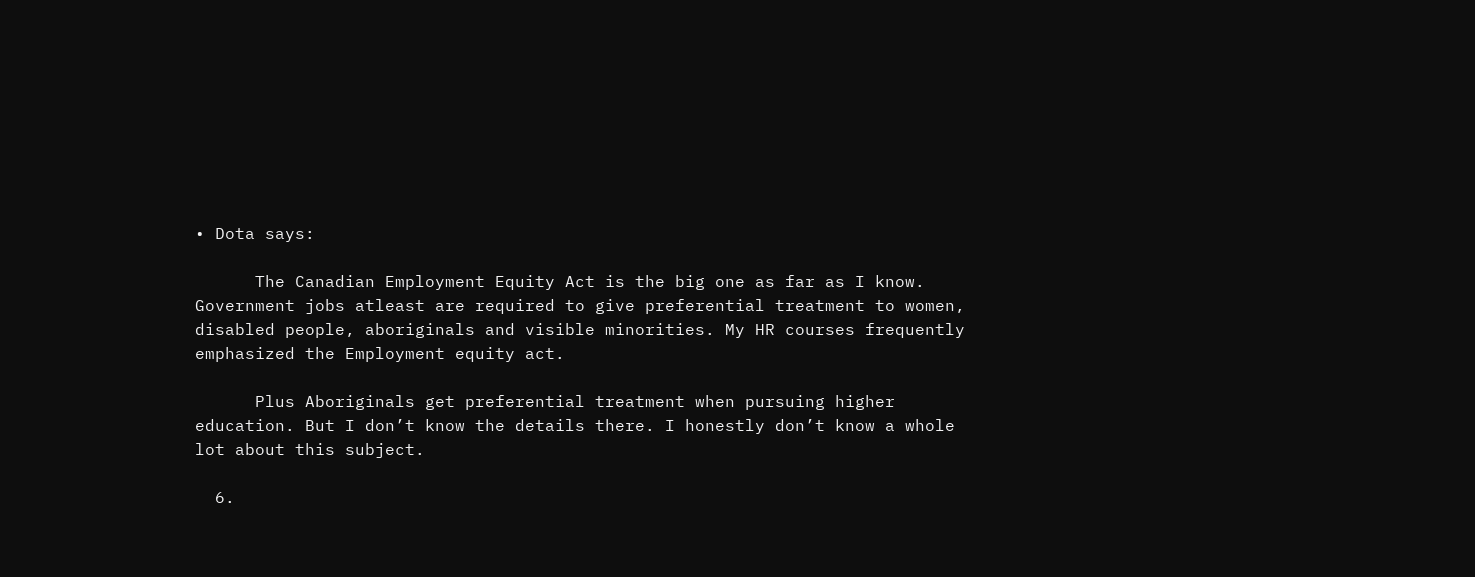• Dota says:

      The Canadian Employment Equity Act is the big one as far as I know. Government jobs atleast are required to give preferential treatment to women, disabled people, aboriginals and visible minorities. My HR courses frequently emphasized the Employment equity act.

      Plus Aboriginals get preferential treatment when pursuing higher education. But I don’t know the details there. I honestly don’t know a whole lot about this subject.

  6.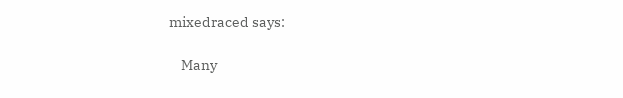mixedraced says:

    Many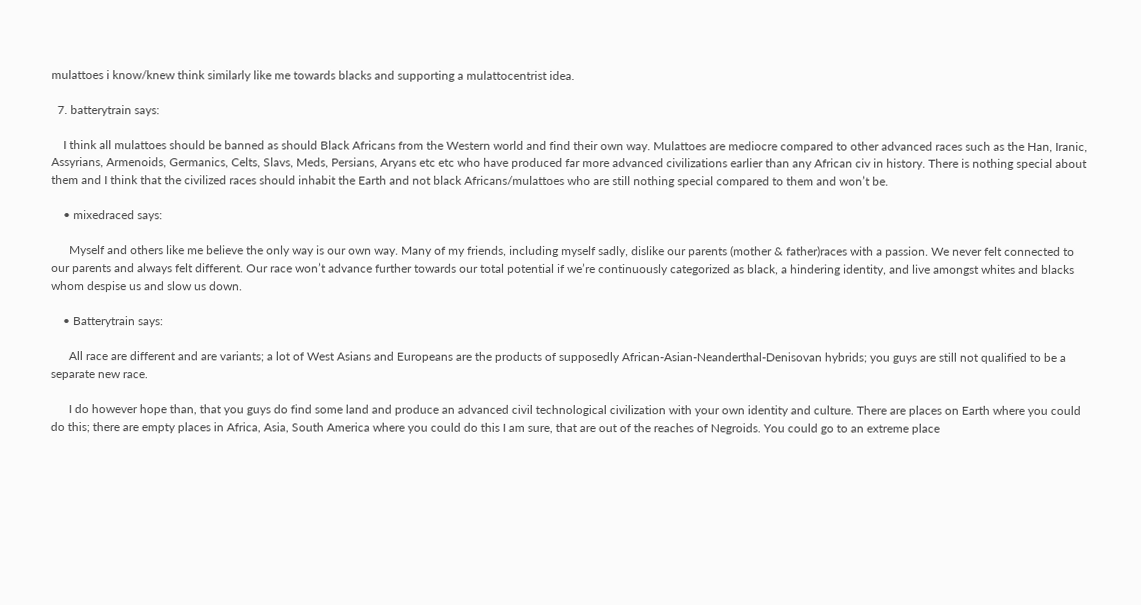mulattoes i know/knew think similarly like me towards blacks and supporting a mulattocentrist idea.

  7. batterytrain says:

    I think all mulattoes should be banned as should Black Africans from the Western world and find their own way. Mulattoes are mediocre compared to other advanced races such as the Han, Iranic, Assyrians, Armenoids, Germanics, Celts, Slavs, Meds, Persians, Aryans etc etc who have produced far more advanced civilizations earlier than any African civ in history. There is nothing special about them and I think that the civilized races should inhabit the Earth and not black Africans/mulattoes who are still nothing special compared to them and won’t be.

    • mixedraced says:

      Myself and others like me believe the only way is our own way. Many of my friends, including myself sadly, dislike our parents (mother & father)races with a passion. We never felt connected to our parents and always felt different. Our race won’t advance further towards our total potential if we’re continuously categorized as black, a hindering identity, and live amongst whites and blacks whom despise us and slow us down.

    • Batterytrain says:

      All race are different and are variants; a lot of West Asians and Europeans are the products of supposedly African-Asian-Neanderthal-Denisovan hybrids; you guys are still not qualified to be a separate new race.

      I do however hope than, that you guys do find some land and produce an advanced civil technological civilization with your own identity and culture. There are places on Earth where you could do this; there are empty places in Africa, Asia, South America where you could do this I am sure, that are out of the reaches of Negroids. You could go to an extreme place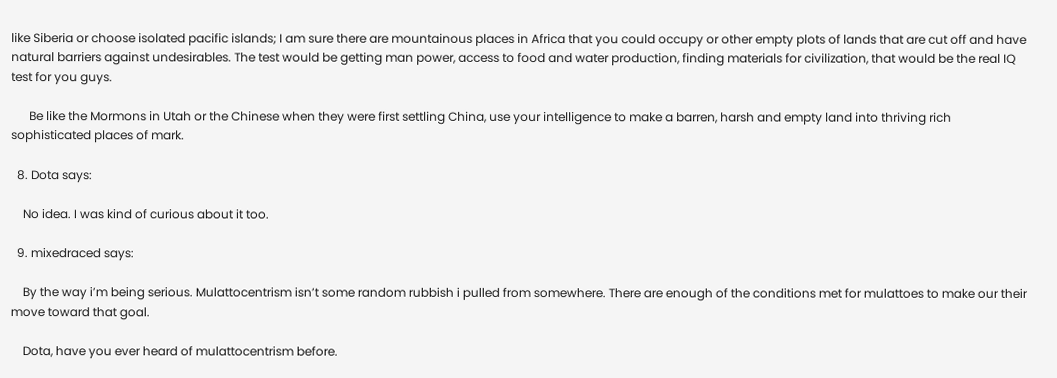like Siberia or choose isolated pacific islands; I am sure there are mountainous places in Africa that you could occupy or other empty plots of lands that are cut off and have natural barriers against undesirables. The test would be getting man power, access to food and water production, finding materials for civilization, that would be the real IQ test for you guys.

      Be like the Mormons in Utah or the Chinese when they were first settling China, use your intelligence to make a barren, harsh and empty land into thriving rich sophisticated places of mark.

  8. Dota says:

    No idea. I was kind of curious about it too.

  9. mixedraced says:

    By the way i’m being serious. Mulattocentrism isn’t some random rubbish i pulled from somewhere. There are enough of the conditions met for mulattoes to make our their move toward that goal.

    Dota, have you ever heard of mulattocentrism before.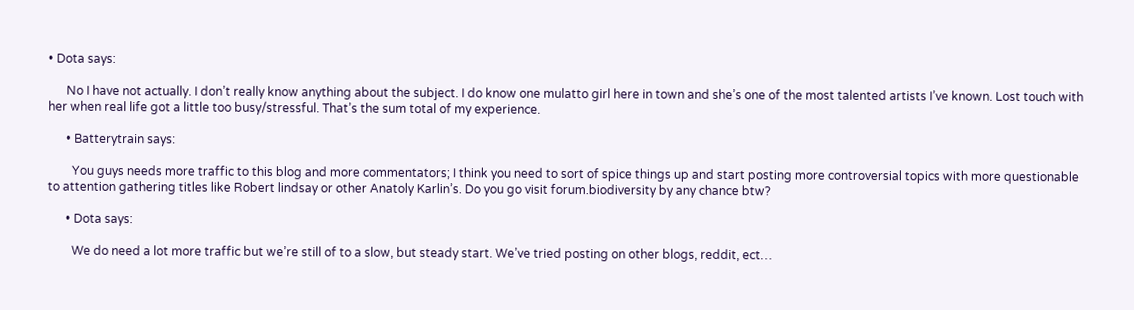• Dota says:

      No I have not actually. I don’t really know anything about the subject. I do know one mulatto girl here in town and she’s one of the most talented artists I’ve known. Lost touch with her when real life got a little too busy/stressful. That’s the sum total of my experience.

      • Batterytrain says:

        You guys needs more traffic to this blog and more commentators; I think you need to sort of spice things up and start posting more controversial topics with more questionable to attention gathering titles like Robert lindsay or other Anatoly Karlin’s. Do you go visit forum.biodiversity by any chance btw?

      • Dota says:

        We do need a lot more traffic but we’re still of to a slow, but steady start. We’ve tried posting on other blogs, reddit, ect…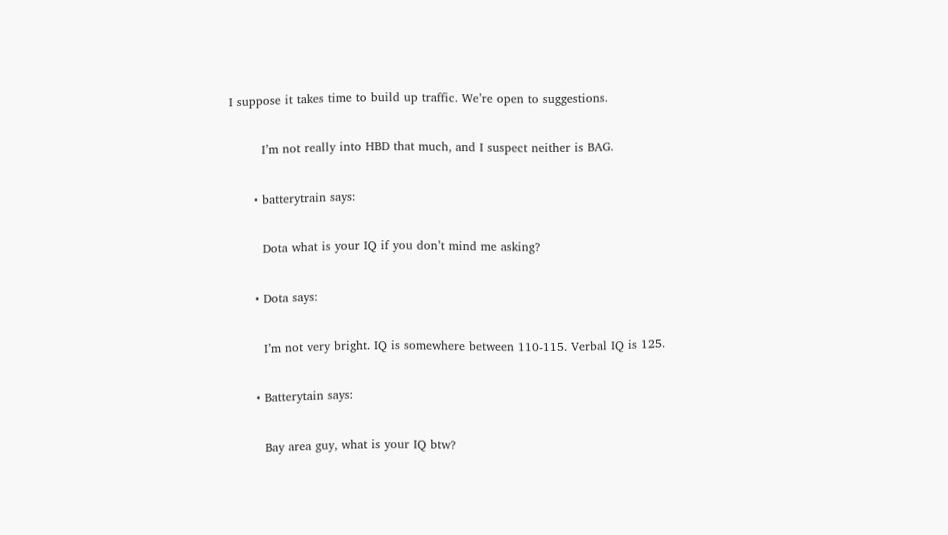I suppose it takes time to build up traffic. We’re open to suggestions.

        I’m not really into HBD that much, and I suspect neither is BAG.

      • batterytrain says:

        Dota what is your IQ if you don’t mind me asking?

      • Dota says:

        I’m not very bright. IQ is somewhere between 110-115. Verbal IQ is 125.

      • Batterytain says:

        Bay area guy, what is your IQ btw?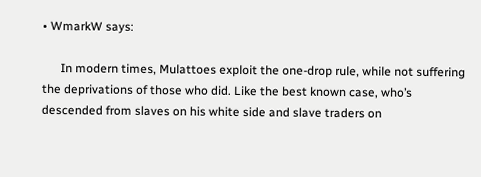• WmarkW says:

      In modern times, Mulattoes exploit the one-drop rule, while not suffering the deprivations of those who did. Like the best known case, who’s descended from slaves on his white side and slave traders on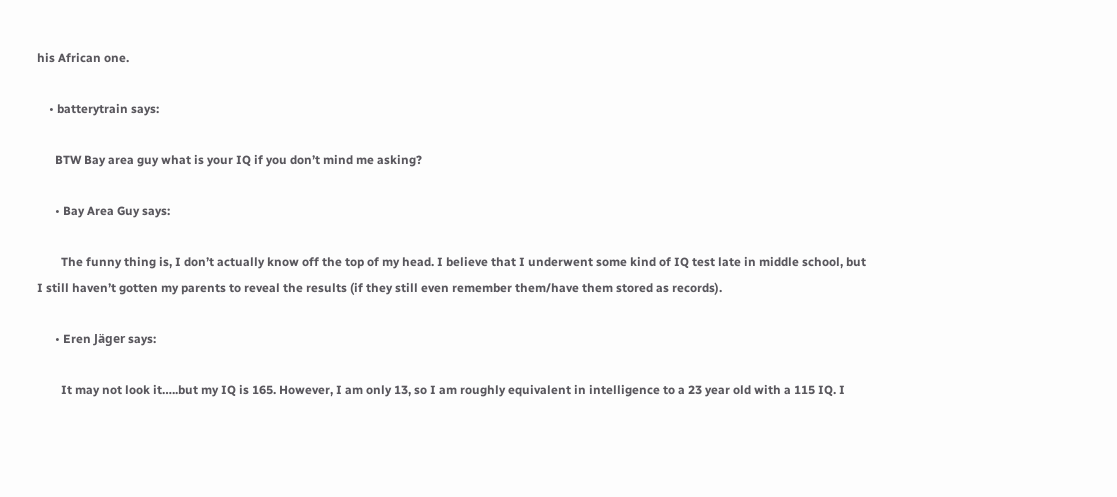his African one.

    • batterytrain says:

      BTW Bay area guy what is your IQ if you don’t mind me asking?

      • Bay Area Guy says:

        The funny thing is, I don’t actually know off the top of my head. I believe that I underwent some kind of IQ test late in middle school, but I still haven’t gotten my parents to reveal the results (if they still even remember them/have them stored as records).

      • Eren Jäger says:

        It may not look it…..but my IQ is 165. However, I am only 13, so I am roughly equivalent in intelligence to a 23 year old with a 115 IQ. I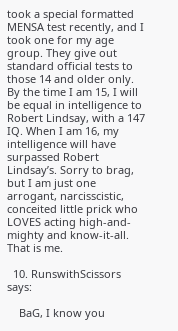took a special formatted MENSA test recently, and I took one for my age group. They give out standard official tests to those 14 and older only. By the time I am 15, I will be equal in intelligence to Robert Lindsay, with a 147 IQ. When I am 16, my intelligence will have surpassed Robert Lindsay’s. Sorry to brag, but I am just one arrogant, narcisscistic, conceited little prick who LOVES acting high-and-mighty and know-it-all. That is me.

  10. RunswithScissors says:

    BaG, I know you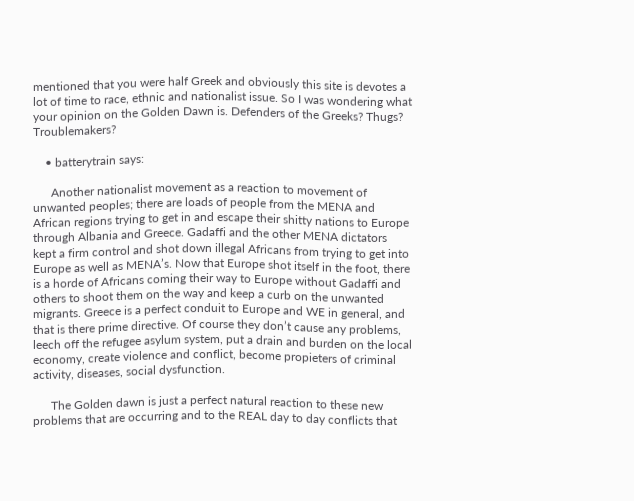mentioned that you were half Greek and obviously this site is devotes a lot of time to race, ethnic and nationalist issue. So I was wondering what your opinion on the Golden Dawn is. Defenders of the Greeks? Thugs? Troublemakers?

    • batterytrain says:

      Another nationalist movement as a reaction to movement of unwanted peoples; there are loads of people from the MENA and African regions trying to get in and escape their shitty nations to Europe through Albania and Greece. Gadaffi and the other MENA dictators kept a firm control and shot down illegal Africans from trying to get into Europe as well as MENA’s. Now that Europe shot itself in the foot, there is a horde of Africans coming their way to Europe without Gadaffi and others to shoot them on the way and keep a curb on the unwanted migrants. Greece is a perfect conduit to Europe and WE in general, and that is there prime directive. Of course they don’t cause any problems, leech off the refugee asylum system, put a drain and burden on the local economy, create violence and conflict, become propieters of criminal activity, diseases, social dysfunction.

      The Golden dawn is just a perfect natural reaction to these new problems that are occurring and to the REAL day to day conflicts that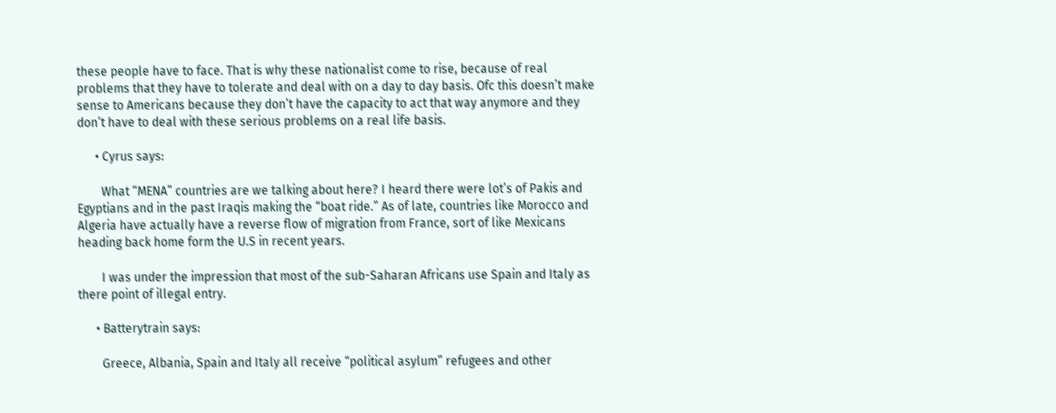these people have to face. That is why these nationalist come to rise, because of real problems that they have to tolerate and deal with on a day to day basis. Ofc this doesn’t make sense to Americans because they don’t have the capacity to act that way anymore and they don’t have to deal with these serious problems on a real life basis.

      • Cyrus says:

        What “MENA” countries are we talking about here? I heard there were lot’s of Pakis and Egyptians and in the past Iraqis making the “boat ride.” As of late, countries like Morocco and Algeria have actually have a reverse flow of migration from France, sort of like Mexicans heading back home form the U.S in recent years.

        I was under the impression that most of the sub-Saharan Africans use Spain and Italy as there point of illegal entry.

      • Batterytrain says:

        Greece, Albania, Spain and Italy all receive “political asylum” refugees and other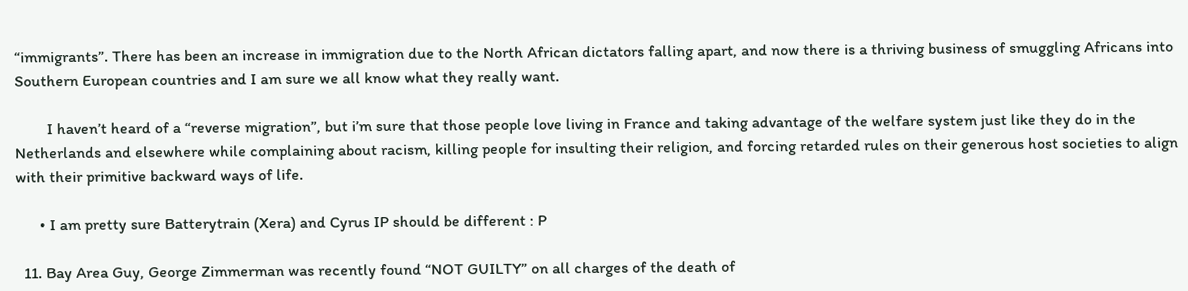“immigrants”. There has been an increase in immigration due to the North African dictators falling apart, and now there is a thriving business of smuggling Africans into Southern European countries and I am sure we all know what they really want.

        I haven’t heard of a “reverse migration”, but i’m sure that those people love living in France and taking advantage of the welfare system just like they do in the Netherlands and elsewhere while complaining about racism, killing people for insulting their religion, and forcing retarded rules on their generous host societies to align with their primitive backward ways of life.

      • I am pretty sure Batterytrain (Xera) and Cyrus IP should be different : P

  11. Bay Area Guy, George Zimmerman was recently found “NOT GUILTY” on all charges of the death of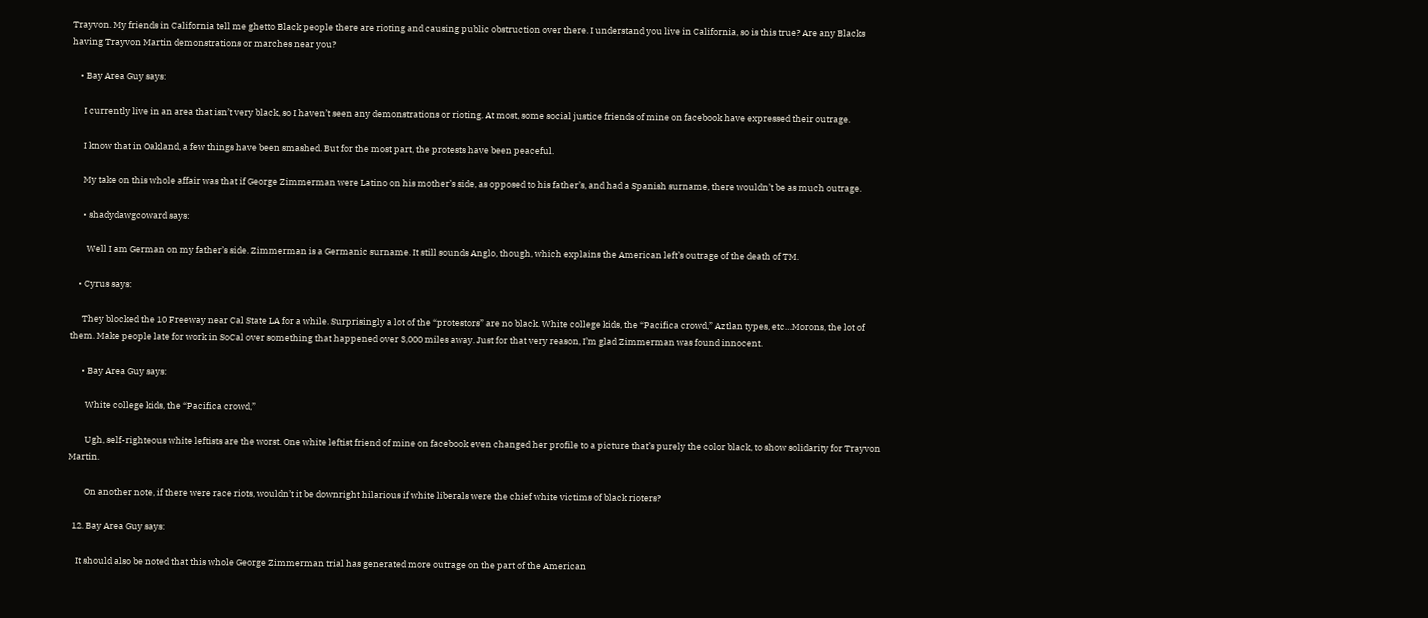Trayvon. My friends in California tell me ghetto Black people there are rioting and causing public obstruction over there. I understand you live in California, so is this true? Are any Blacks having Trayvon Martin demonstrations or marches near you?

    • Bay Area Guy says:

      I currently live in an area that isn’t very black, so I haven’t seen any demonstrations or rioting. At most, some social justice friends of mine on facebook have expressed their outrage.

      I know that in Oakland, a few things have been smashed. But for the most part, the protests have been peaceful.

      My take on this whole affair was that if George Zimmerman were Latino on his mother’s side, as opposed to his father’s, and had a Spanish surname, there wouldn’t be as much outrage.

      • shadydawgcoward says:

        Well I am German on my father’s side. Zimmerman is a Germanic surname. It still sounds Anglo, though, which explains the American left’s outrage of the death of TM.

    • Cyrus says:

      They blocked the 10 Freeway near Cal State LA for a while. Surprisingly a lot of the “protestors” are no black. White college kids, the “Pacifica crowd,” Aztlan types, etc…Morons, the lot of them. Make people late for work in SoCal over something that happened over 3,000 miles away. Just for that very reason, I’m glad Zimmerman was found innocent.

      • Bay Area Guy says:

        White college kids, the “Pacifica crowd,”

        Ugh, self-righteous white leftists are the worst. One white leftist friend of mine on facebook even changed her profile to a picture that’s purely the color black, to show solidarity for Trayvon Martin.

        On another note, if there were race riots, wouldn’t it be downright hilarious if white liberals were the chief white victims of black rioters?

  12. Bay Area Guy says:

    It should also be noted that this whole George Zimmerman trial has generated more outrage on the part of the American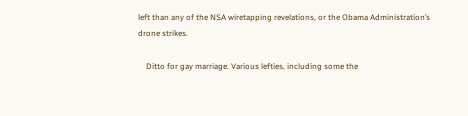left than any of the NSA wiretapping revelations, or the Obama Administration’s drone strikes.

    Ditto for gay marriage. Various lefties, including some the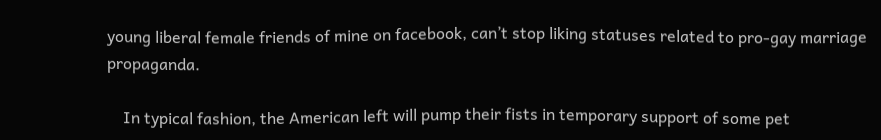young liberal female friends of mine on facebook, can’t stop liking statuses related to pro-gay marriage propaganda.

    In typical fashion, the American left will pump their fists in temporary support of some pet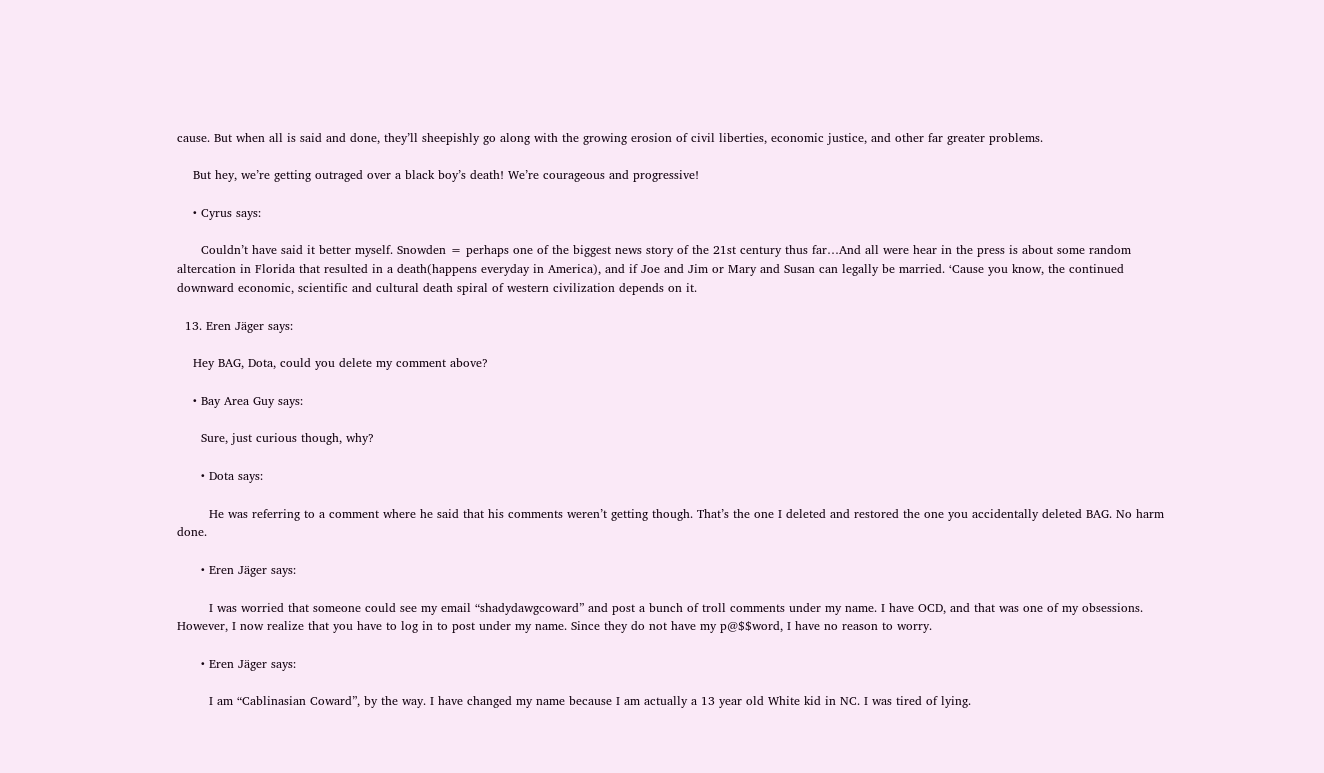cause. But when all is said and done, they’ll sheepishly go along with the growing erosion of civil liberties, economic justice, and other far greater problems.

    But hey, we’re getting outraged over a black boy’s death! We’re courageous and progressive!

    • Cyrus says:

      Couldn’t have said it better myself. Snowden = perhaps one of the biggest news story of the 21st century thus far…And all were hear in the press is about some random altercation in Florida that resulted in a death(happens everyday in America), and if Joe and Jim or Mary and Susan can legally be married. ‘Cause you know, the continued downward economic, scientific and cultural death spiral of western civilization depends on it.

  13. Eren Jäger says:

    Hey BAG, Dota, could you delete my comment above?

    • Bay Area Guy says:

      Sure, just curious though, why?

      • Dota says:

        He was referring to a comment where he said that his comments weren’t getting though. That’s the one I deleted and restored the one you accidentally deleted BAG. No harm done.

      • Eren Jäger says:

        I was worried that someone could see my email “shadydawgcoward” and post a bunch of troll comments under my name. I have OCD, and that was one of my obsessions. However, I now realize that you have to log in to post under my name. Since they do not have my p@$$word, I have no reason to worry.

      • Eren Jäger says:

        I am “Cablinasian Coward”, by the way. I have changed my name because I am actually a 13 year old White kid in NC. I was tired of lying.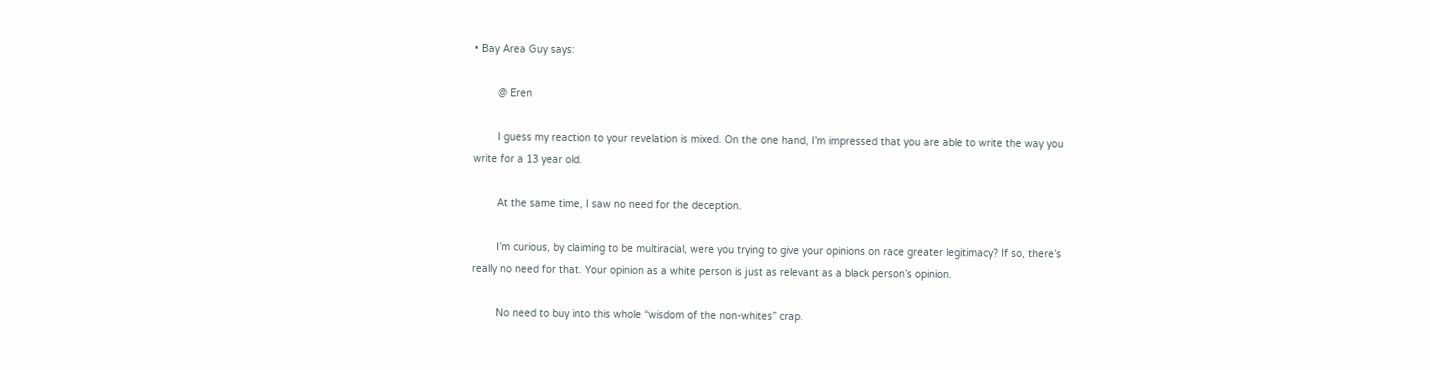• Bay Area Guy says:

        @ Eren

        I guess my reaction to your revelation is mixed. On the one hand, I’m impressed that you are able to write the way you write for a 13 year old.

        At the same time, I saw no need for the deception.

        I’m curious, by claiming to be multiracial, were you trying to give your opinions on race greater legitimacy? If so, there’s really no need for that. Your opinion as a white person is just as relevant as a black person’s opinion.

        No need to buy into this whole “wisdom of the non-whites” crap.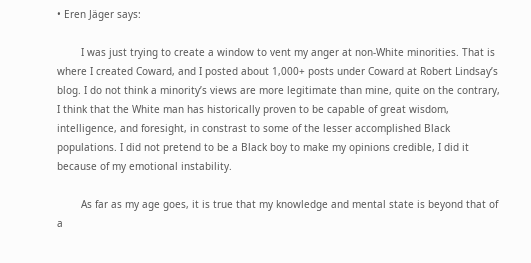• Eren Jäger says:

        I was just trying to create a window to vent my anger at non-White minorities. That is where I created Coward, and I posted about 1,000+ posts under Coward at Robert Lindsay’s blog. I do not think a minority’s views are more legitimate than mine, quite on the contrary, I think that the White man has historically proven to be capable of great wisdom, intelligence, and foresight, in constrast to some of the lesser accomplished Black populations. I did not pretend to be a Black boy to make my opinions credible, I did it because of my emotional instability.

        As far as my age goes, it is true that my knowledge and mental state is beyond that of a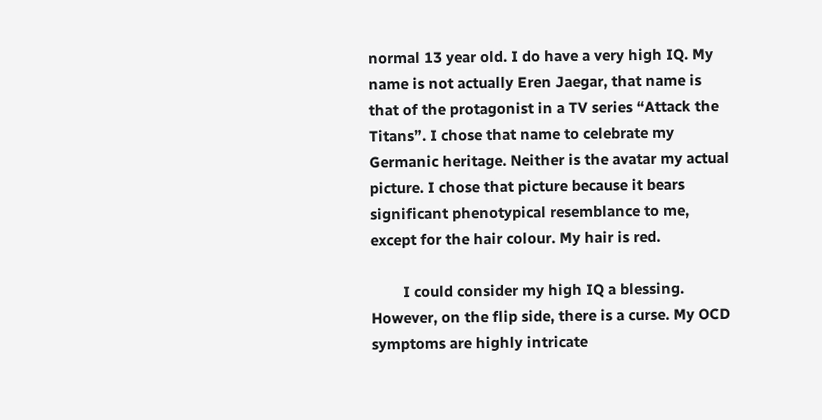normal 13 year old. I do have a very high IQ. My name is not actually Eren Jaegar, that name is that of the protagonist in a TV series “Attack the Titans”. I chose that name to celebrate my Germanic heritage. Neither is the avatar my actual picture. I chose that picture because it bears significant phenotypical resemblance to me, except for the hair colour. My hair is red.

        I could consider my high IQ a blessing. However, on the flip side, there is a curse. My OCD symptoms are highly intricate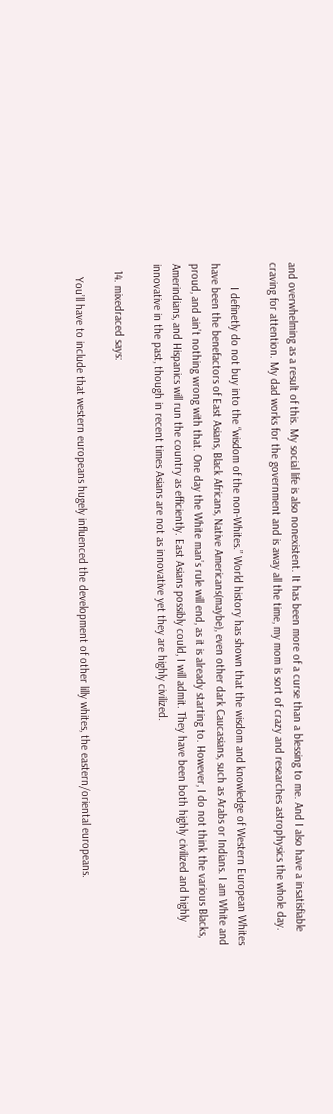and overwhelming as a result of this. My social life is also nonexistent. It has been more of a curse than a blessing to me. And I also have a insatisfiable craving for attention. My dad works for the government and is away all the time, my mom is sort of crazy and researches astrophysics the whole day.

        I definetly do not buy into the “wisdom of the non-Whites.” World history has shown that the wisdom and knowledge of Western European Whites have been the benefactors of East Asians, Black Africans, Native Americans(maybe), even other dark Caucasians, such as Arabs or Indians. I am White and proud, and ain’t nothing wrong with that. One day the White man’s rule will end, as it is already starting to. However, I do not think the various Blacks, Amerindians, and Hispanics will run the country as efficiently. East Asians possibly could, I will admit. They have been both highly civilized and highly innovative in the past, though in recent times Asians are not as innovative yet they are highly civilized.

  14. mixedraced says:

    You’ll have to include that western europeans hugely influenced the development of other lilly whites, the eastern/oriental europeans.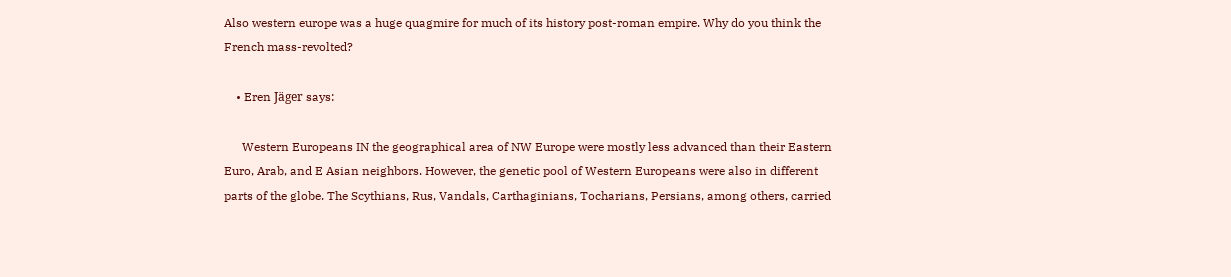Also western europe was a huge quagmire for much of its history post-roman empire. Why do you think the French mass-revolted?

    • Eren Jäger says:

      Western Europeans IN the geographical area of NW Europe were mostly less advanced than their Eastern Euro, Arab, and E Asian neighbors. However, the genetic pool of Western Europeans were also in different parts of the globe. The Scythians, Rus, Vandals, Carthaginians, Tocharians, Persians, among others, carried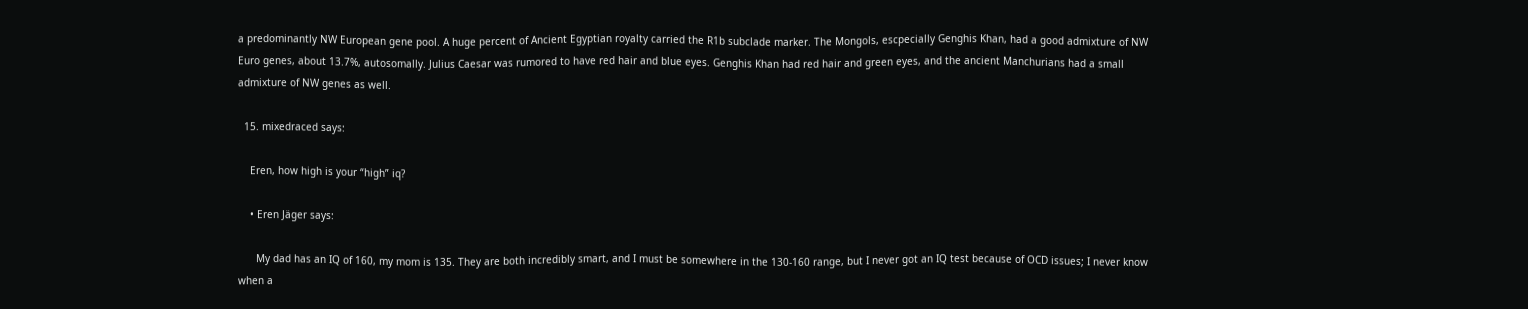a predominantly NW European gene pool. A huge percent of Ancient Egyptian royalty carried the R1b subclade marker. The Mongols, escpecially Genghis Khan, had a good admixture of NW Euro genes, about 13.7%, autosomally. Julius Caesar was rumored to have red hair and blue eyes. Genghis Khan had red hair and green eyes, and the ancient Manchurians had a small admixture of NW genes as well.

  15. mixedraced says:

    Eren, how high is your “high” iq?

    • Eren Jäger says:

      My dad has an IQ of 160, my mom is 135. They are both incredibly smart, and I must be somewhere in the 130-160 range, but I never got an IQ test because of OCD issues; I never know when a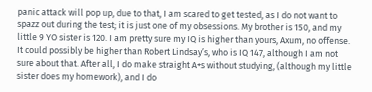panic attack will pop up, due to that, I am scared to get tested, as I do not want to spazz out during the test; it is just one of my obsessions. My brother is 150, and my little 9 YO sister is 120. I am pretty sure my IQ is higher than yours, Axum, no offense. It could possibly be higher than Robert Lindsay’s, who is IQ 147, although I am not sure about that. After all, I do make straight A+s without studying, (although my little sister does my homework), and I do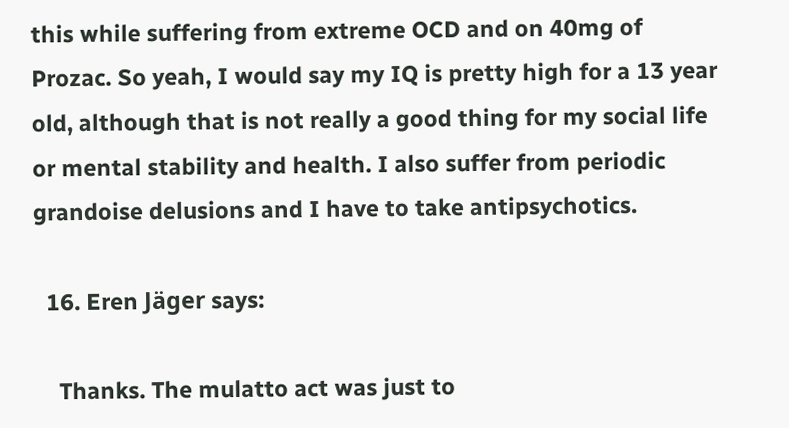this while suffering from extreme OCD and on 40mg of Prozac. So yeah, I would say my IQ is pretty high for a 13 year old, although that is not really a good thing for my social life or mental stability and health. I also suffer from periodic grandoise delusions and I have to take antipsychotics.

  16. Eren Jäger says:

    Thanks. The mulatto act was just to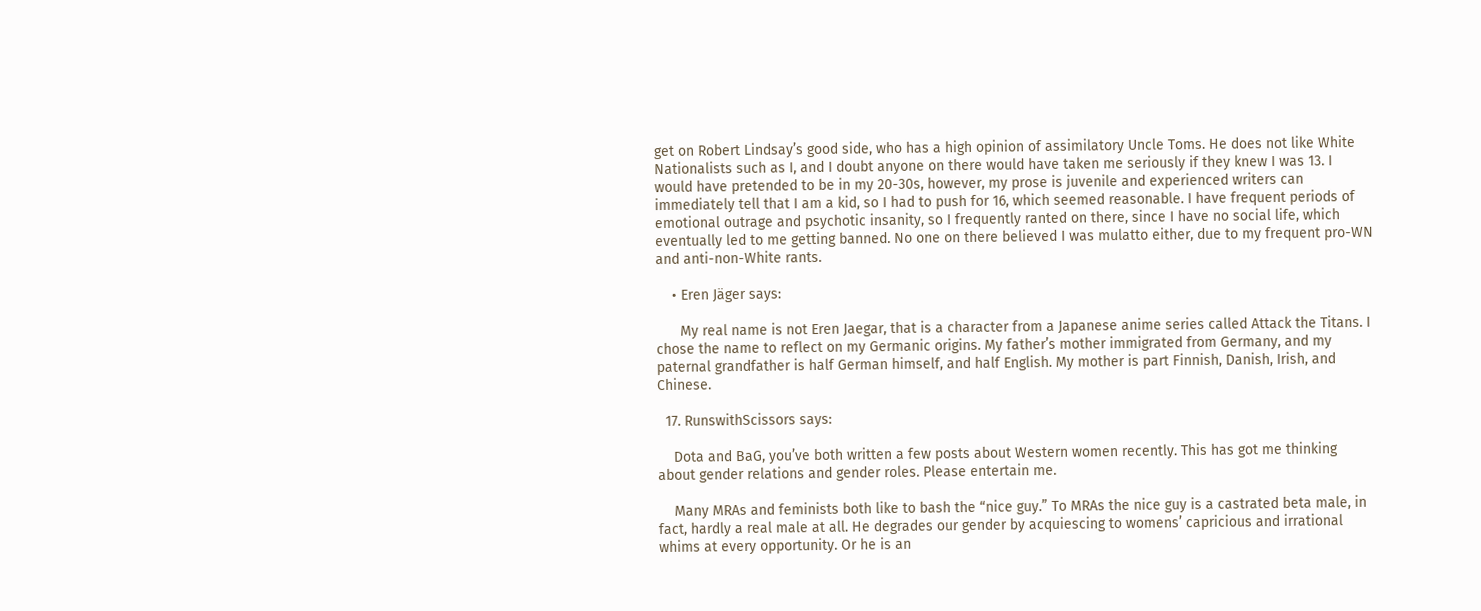get on Robert Lindsay’s good side, who has a high opinion of assimilatory Uncle Toms. He does not like White Nationalists such as I, and I doubt anyone on there would have taken me seriously if they knew I was 13. I would have pretended to be in my 20-30s, however, my prose is juvenile and experienced writers can immediately tell that I am a kid, so I had to push for 16, which seemed reasonable. I have frequent periods of emotional outrage and psychotic insanity, so I frequently ranted on there, since I have no social life, which eventually led to me getting banned. No one on there believed I was mulatto either, due to my frequent pro-WN and anti-non-White rants.

    • Eren Jäger says:

      My real name is not Eren Jaegar, that is a character from a Japanese anime series called Attack the Titans. I chose the name to reflect on my Germanic origins. My father’s mother immigrated from Germany, and my paternal grandfather is half German himself, and half English. My mother is part Finnish, Danish, Irish, and Chinese.

  17. RunswithScissors says:

    Dota and BaG, you’ve both written a few posts about Western women recently. This has got me thinking about gender relations and gender roles. Please entertain me.

    Many MRAs and feminists both like to bash the “nice guy.” To MRAs the nice guy is a castrated beta male, in fact, hardly a real male at all. He degrades our gender by acquiescing to womens’ capricious and irrational whims at every opportunity. Or he is an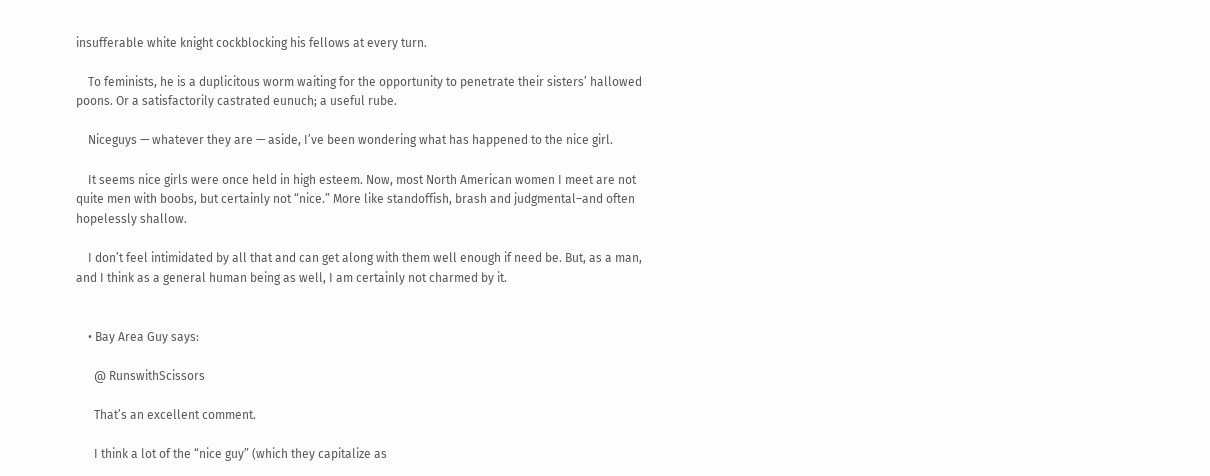insufferable white knight cockblocking his fellows at every turn.

    To feminists, he is a duplicitous worm waiting for the opportunity to penetrate their sisters’ hallowed poons. Or a satisfactorily castrated eunuch; a useful rube.

    Niceguys — whatever they are — aside, I’ve been wondering what has happened to the nice girl.

    It seems nice girls were once held in high esteem. Now, most North American women I meet are not quite men with boobs, but certainly not “nice.” More like standoffish, brash and judgmental–and often hopelessly shallow.

    I don’t feel intimidated by all that and can get along with them well enough if need be. But, as a man, and I think as a general human being as well, I am certainly not charmed by it.


    • Bay Area Guy says:

      @ RunswithScissors

      That’s an excellent comment.

      I think a lot of the “nice guy” (which they capitalize as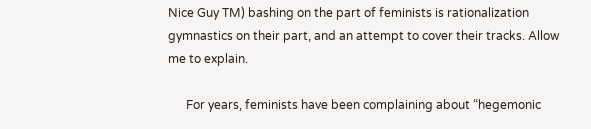Nice Guy TM) bashing on the part of feminists is rationalization gymnastics on their part, and an attempt to cover their tracks. Allow me to explain.

      For years, feminists have been complaining about “hegemonic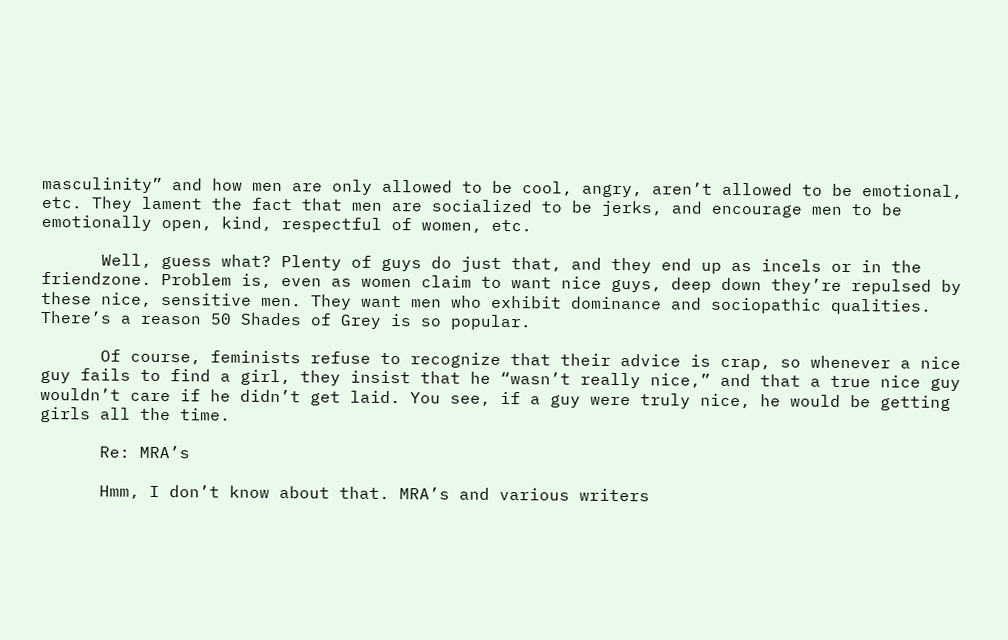masculinity” and how men are only allowed to be cool, angry, aren’t allowed to be emotional, etc. They lament the fact that men are socialized to be jerks, and encourage men to be emotionally open, kind, respectful of women, etc.

      Well, guess what? Plenty of guys do just that, and they end up as incels or in the friendzone. Problem is, even as women claim to want nice guys, deep down they’re repulsed by these nice, sensitive men. They want men who exhibit dominance and sociopathic qualities. There’s a reason 50 Shades of Grey is so popular.

      Of course, feminists refuse to recognize that their advice is crap, so whenever a nice guy fails to find a girl, they insist that he “wasn’t really nice,” and that a true nice guy wouldn’t care if he didn’t get laid. You see, if a guy were truly nice, he would be getting girls all the time.

      Re: MRA’s

      Hmm, I don’t know about that. MRA’s and various writers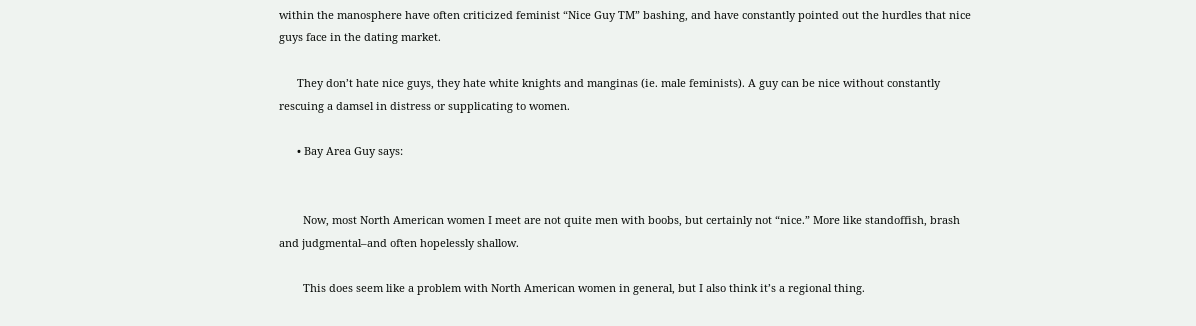within the manosphere have often criticized feminist “Nice Guy TM” bashing, and have constantly pointed out the hurdles that nice guys face in the dating market.

      They don’t hate nice guys, they hate white knights and manginas (ie. male feminists). A guy can be nice without constantly rescuing a damsel in distress or supplicating to women.

      • Bay Area Guy says:


        Now, most North American women I meet are not quite men with boobs, but certainly not “nice.” More like standoffish, brash and judgmental–and often hopelessly shallow.

        This does seem like a problem with North American women in general, but I also think it’s a regional thing.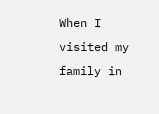When I visited my family in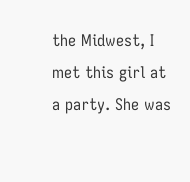the Midwest, I met this girl at a party. She was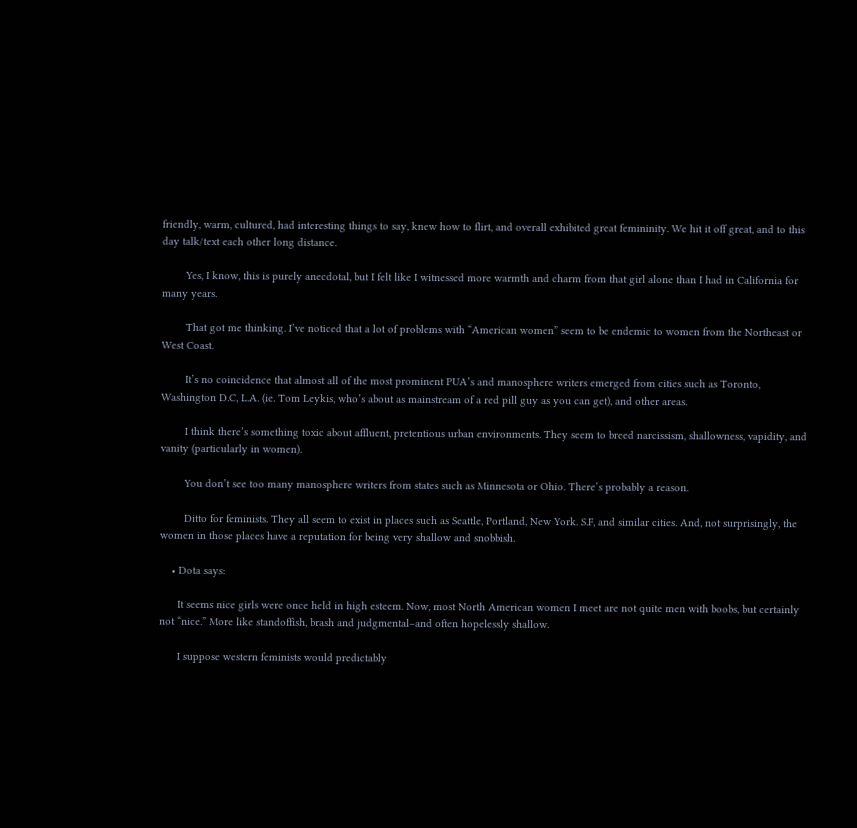friendly, warm, cultured, had interesting things to say, knew how to flirt, and overall exhibited great femininity. We hit it off great, and to this day talk/text each other long distance.

        Yes, I know, this is purely anecdotal, but I felt like I witnessed more warmth and charm from that girl alone than I had in California for many years.

        That got me thinking. I’ve noticed that a lot of problems with “American women” seem to be endemic to women from the Northeast or West Coast.

        It’s no coincidence that almost all of the most prominent PUA’s and manosphere writers emerged from cities such as Toronto, Washington D.C, L.A. (ie. Tom Leykis, who’s about as mainstream of a red pill guy as you can get), and other areas.

        I think there’s something toxic about affluent, pretentious urban environments. They seem to breed narcissism, shallowness, vapidity, and vanity (particularly in women).

        You don’t see too many manosphere writers from states such as Minnesota or Ohio. There’s probably a reason.

        Ditto for feminists. They all seem to exist in places such as Seattle, Portland, New York. S.F, and similar cities. And, not surprisingly, the women in those places have a reputation for being very shallow and snobbish.

    • Dota says:

      It seems nice girls were once held in high esteem. Now, most North American women I meet are not quite men with boobs, but certainly not “nice.” More like standoffish, brash and judgmental–and often hopelessly shallow.

      I suppose western feminists would predictably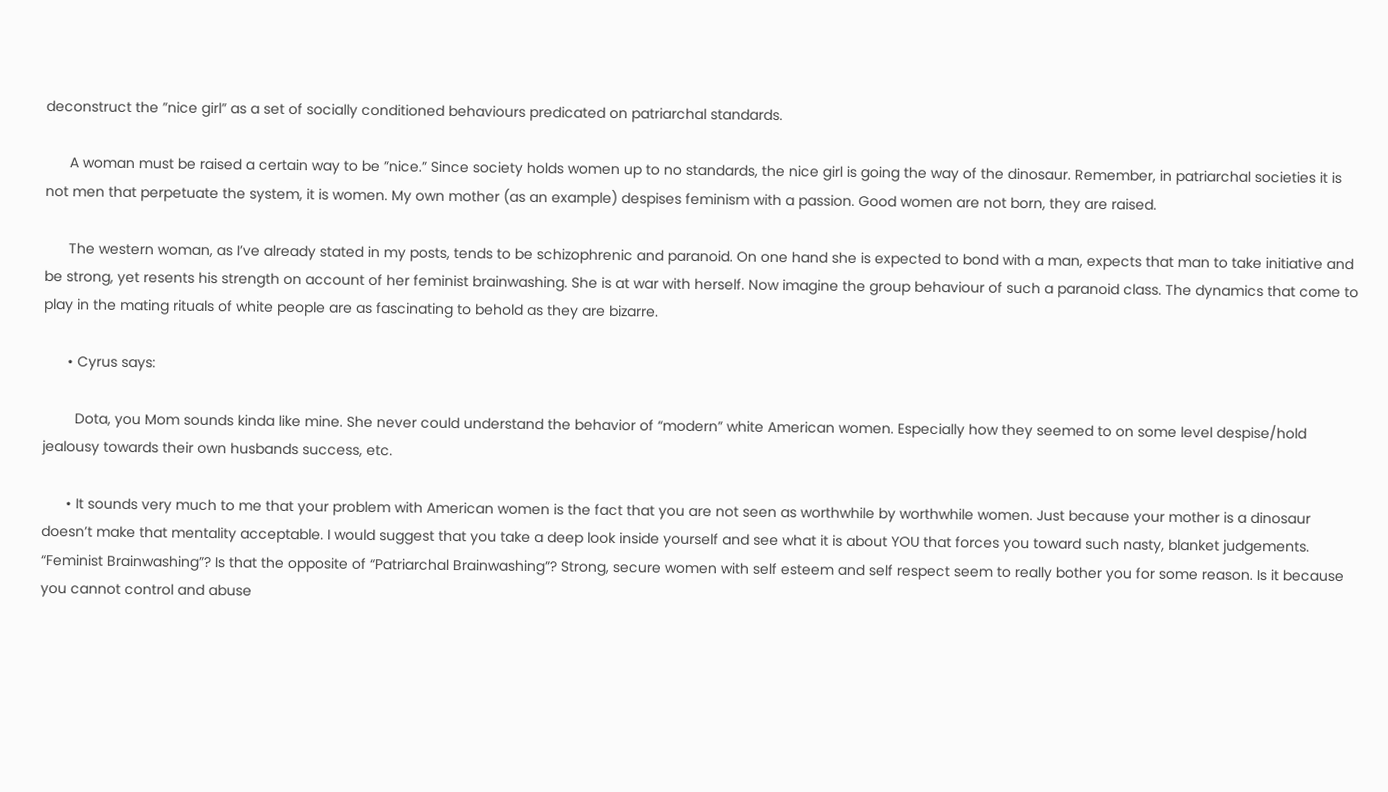deconstruct the ”nice girl” as a set of socially conditioned behaviours predicated on patriarchal standards.

      A woman must be raised a certain way to be ”nice.” Since society holds women up to no standards, the nice girl is going the way of the dinosaur. Remember, in patriarchal societies it is not men that perpetuate the system, it is women. My own mother (as an example) despises feminism with a passion. Good women are not born, they are raised.

      The western woman, as I’ve already stated in my posts, tends to be schizophrenic and paranoid. On one hand she is expected to bond with a man, expects that man to take initiative and be strong, yet resents his strength on account of her feminist brainwashing. She is at war with herself. Now imagine the group behaviour of such a paranoid class. The dynamics that come to play in the mating rituals of white people are as fascinating to behold as they are bizarre.

      • Cyrus says:

        Dota, you Mom sounds kinda like mine. She never could understand the behavior of “modern” white American women. Especially how they seemed to on some level despise/hold jealousy towards their own husbands success, etc.

      • It sounds very much to me that your problem with American women is the fact that you are not seen as worthwhile by worthwhile women. Just because your mother is a dinosaur doesn’t make that mentality acceptable. I would suggest that you take a deep look inside yourself and see what it is about YOU that forces you toward such nasty, blanket judgements. “Feminist Brainwashing”? Is that the opposite of “Patriarchal Brainwashing”? Strong, secure women with self esteem and self respect seem to really bother you for some reason. Is it because you cannot control and abuse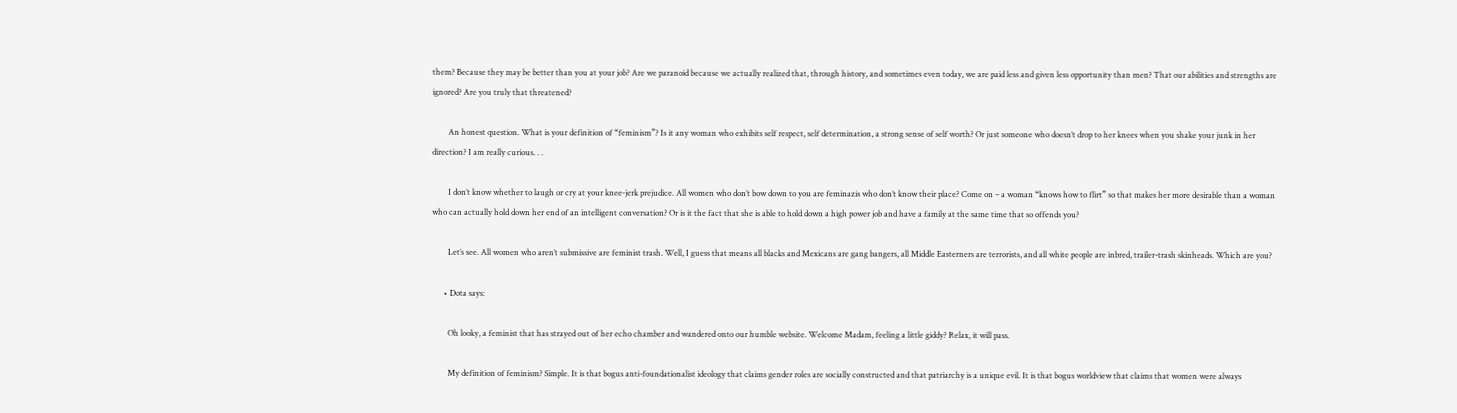them? Because they may be better than you at your job? Are we paranoid because we actually realized that, through history, and sometimes even today, we are paid less and given less opportunity than men? That our abilities and strengths are ignored? Are you truly that threatened?

        An honest question. What is your definition of “feminism”? Is it any woman who exhibits self respect, self determination, a strong sense of self worth? Or just someone who doesn’t drop to her knees when you shake your junk in her direction? I am really curious. . .

        I don’t know whether to laugh or cry at your knee-jerk prejudice. All women who don’t bow down to you are feminazis who don’t know their place? Come on – a woman “knows how to flirt” so that makes her more desirable than a woman who can actually hold down her end of an intelligent conversation? Or is it the fact that she is able to hold down a high power job and have a family at the same time that so offends you?

        Let’s see. All women who aren’t submissive are feminist trash. Well, I guess that means all blacks and Mexicans are gang bangers, all Middle Easterners are terrorists, and all white people are inbred, trailer-trash skinheads. Which are you?

      • Dota says:

        Oh looky, a feminist that has strayed out of her echo chamber and wandered onto our humble website. Welcome Madam, feeling a little giddy? Relax, it will pass.

        My definition of feminism? Simple. It is that bogus anti-foundationalist ideology that claims gender roles are socially constructed and that patriarchy is a unique evil. It is that bogus worldview that claims that women were always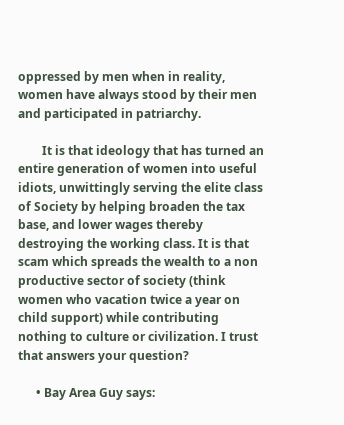oppressed by men when in reality, women have always stood by their men and participated in patriarchy.

        It is that ideology that has turned an entire generation of women into useful idiots, unwittingly serving the elite class of Society by helping broaden the tax base, and lower wages thereby destroying the working class. It is that scam which spreads the wealth to a non productive sector of society (think women who vacation twice a year on child support) while contributing nothing to culture or civilization. I trust that answers your question?

      • Bay Area Guy says: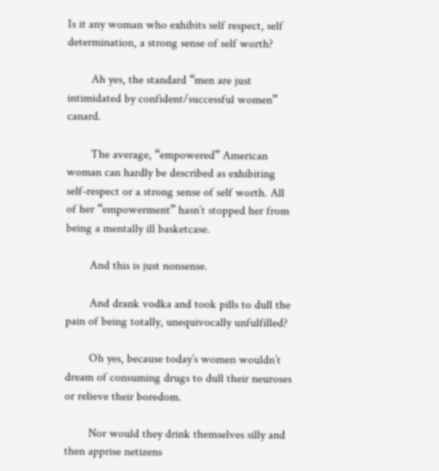Is it any woman who exhibits self respect, self determination, a strong sense of self worth?

        Ah yes, the standard “men are just intimidated by confident/successful women” canard.

        The average, “empowered” American woman can hardly be described as exhibiting self-respect or a strong sense of self worth. All of her “empowerment” hasn’t stopped her from being a mentally ill basketcase.

        And this is just nonsense.

        And drank vodka and took pills to dull the pain of being totally, unequivocally unfulfilled?

        Oh yes, because today’s women wouldn’t dream of consuming drugs to dull their neuroses or relieve their boredom.

        Nor would they drink themselves silly and then apprise netizens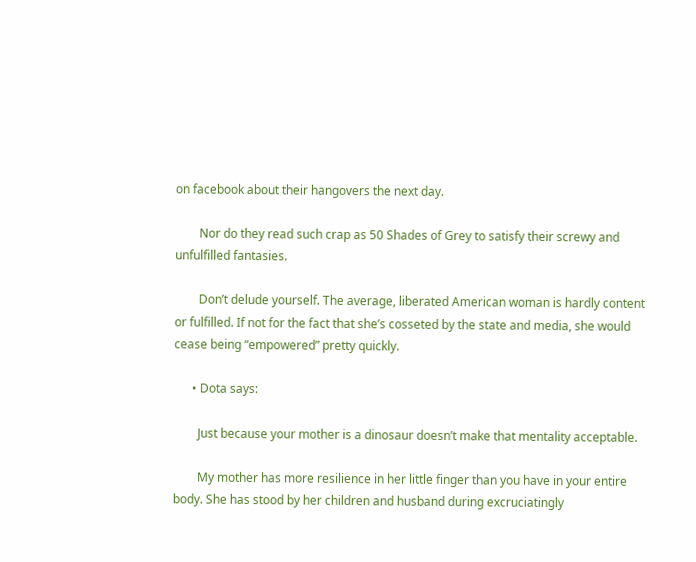on facebook about their hangovers the next day.

        Nor do they read such crap as 50 Shades of Grey to satisfy their screwy and unfulfilled fantasies.

        Don’t delude yourself. The average, liberated American woman is hardly content or fulfilled. If not for the fact that she’s cosseted by the state and media, she would cease being “empowered” pretty quickly.

      • Dota says:

        Just because your mother is a dinosaur doesn’t make that mentality acceptable.

        My mother has more resilience in her little finger than you have in your entire body. She has stood by her children and husband during excruciatingly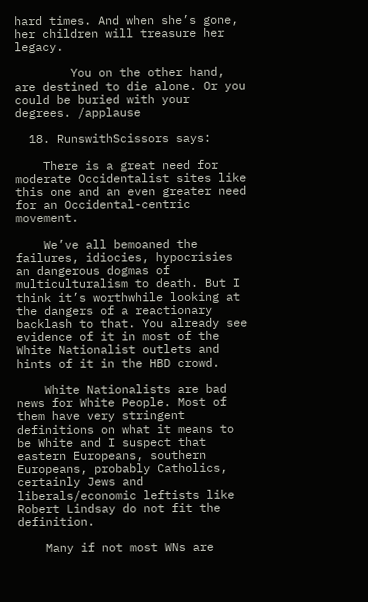hard times. And when she’s gone, her children will treasure her legacy.

        You on the other hand, are destined to die alone. Or you could be buried with your degrees. /applause

  18. RunswithScissors says:

    There is a great need for moderate Occidentalist sites like this one and an even greater need for an Occidental-centric movement.

    We’ve all bemoaned the failures, idiocies, hypocrisies an dangerous dogmas of multiculturalism to death. But I think it’s worthwhile looking at the dangers of a reactionary backlash to that. You already see evidence of it in most of the White Nationalist outlets and hints of it in the HBD crowd.

    White Nationalists are bad news for White People. Most of them have very stringent definitions on what it means to be White and I suspect that eastern Europeans, southern Europeans, probably Catholics, certainly Jews and liberals/economic leftists like Robert Lindsay do not fit the definition.

    Many if not most WNs are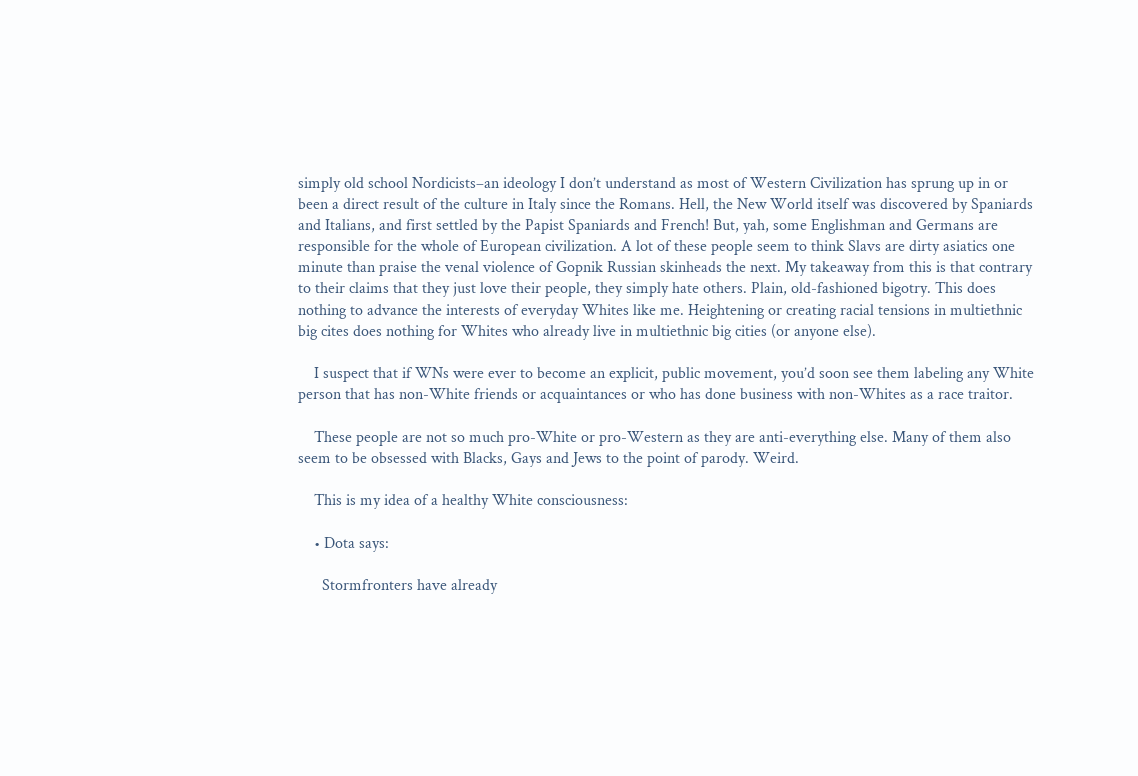simply old school Nordicists–an ideology I don’t understand as most of Western Civilization has sprung up in or been a direct result of the culture in Italy since the Romans. Hell, the New World itself was discovered by Spaniards and Italians, and first settled by the Papist Spaniards and French! But, yah, some Englishman and Germans are responsible for the whole of European civilization. A lot of these people seem to think Slavs are dirty asiatics one minute than praise the venal violence of Gopnik Russian skinheads the next. My takeaway from this is that contrary to their claims that they just love their people, they simply hate others. Plain, old-fashioned bigotry. This does nothing to advance the interests of everyday Whites like me. Heightening or creating racial tensions in multiethnic big cites does nothing for Whites who already live in multiethnic big cities (or anyone else).

    I suspect that if WNs were ever to become an explicit, public movement, you’d soon see them labeling any White person that has non-White friends or acquaintances or who has done business with non-Whites as a race traitor.

    These people are not so much pro-White or pro-Western as they are anti-everything else. Many of them also seem to be obsessed with Blacks, Gays and Jews to the point of parody. Weird.

    This is my idea of a healthy White consciousness:

    • Dota says:

      Stormfronters have already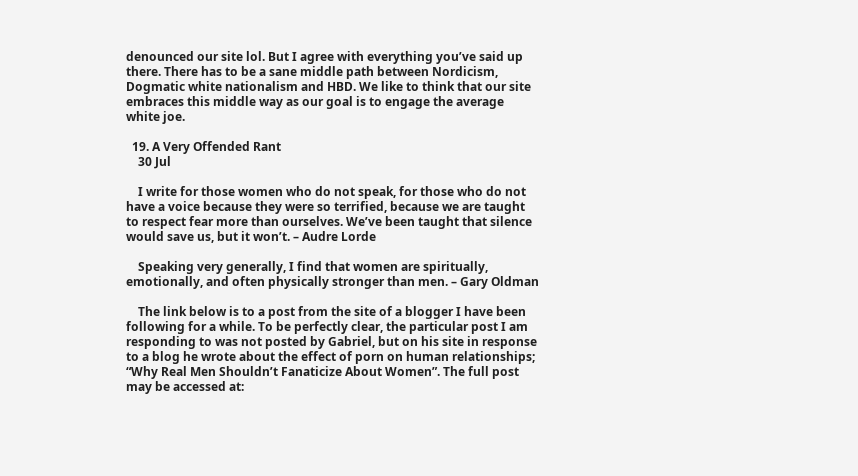denounced our site lol. But I agree with everything you’ve said up there. There has to be a sane middle path between Nordicism, Dogmatic white nationalism and HBD. We like to think that our site embraces this middle way as our goal is to engage the average white joe.

  19. A Very Offended Rant
    30 Jul

    I write for those women who do not speak, for those who do not have a voice because they were so terrified, because we are taught to respect fear more than ourselves. We’ve been taught that silence would save us, but it won’t. – Audre Lorde

    Speaking very generally, I find that women are spiritually, emotionally, and often physically stronger than men. – Gary Oldman

    The link below is to a post from the site of a blogger I have been following for a while. To be perfectly clear, the particular post I am responding to was not posted by Gabriel, but on his site in response to a blog he wrote about the effect of porn on human relationships; “Why Real Men Shouldn’t Fanaticize About Women”. The full post may be accessed at: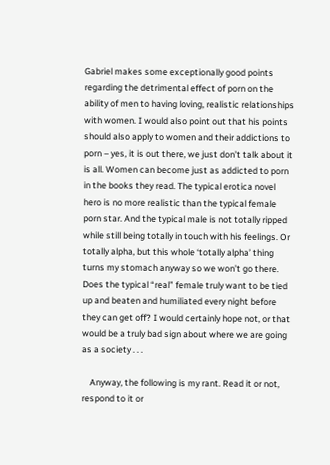Gabriel makes some exceptionally good points regarding the detrimental effect of porn on the ability of men to having loving, realistic relationships with women. I would also point out that his points should also apply to women and their addictions to porn – yes, it is out there, we just don’t talk about it is all. Women can become just as addicted to porn in the books they read. The typical erotica novel hero is no more realistic than the typical female porn star. And the typical male is not totally ripped while still being totally in touch with his feelings. Or totally alpha, but this whole ‘totally alpha’ thing turns my stomach anyway so we won’t go there. Does the typical “real” female truly want to be tied up and beaten and humiliated every night before they can get off? I would certainly hope not, or that would be a truly bad sign about where we are going as a society . . .

    Anyway, the following is my rant. Read it or not, respond to it or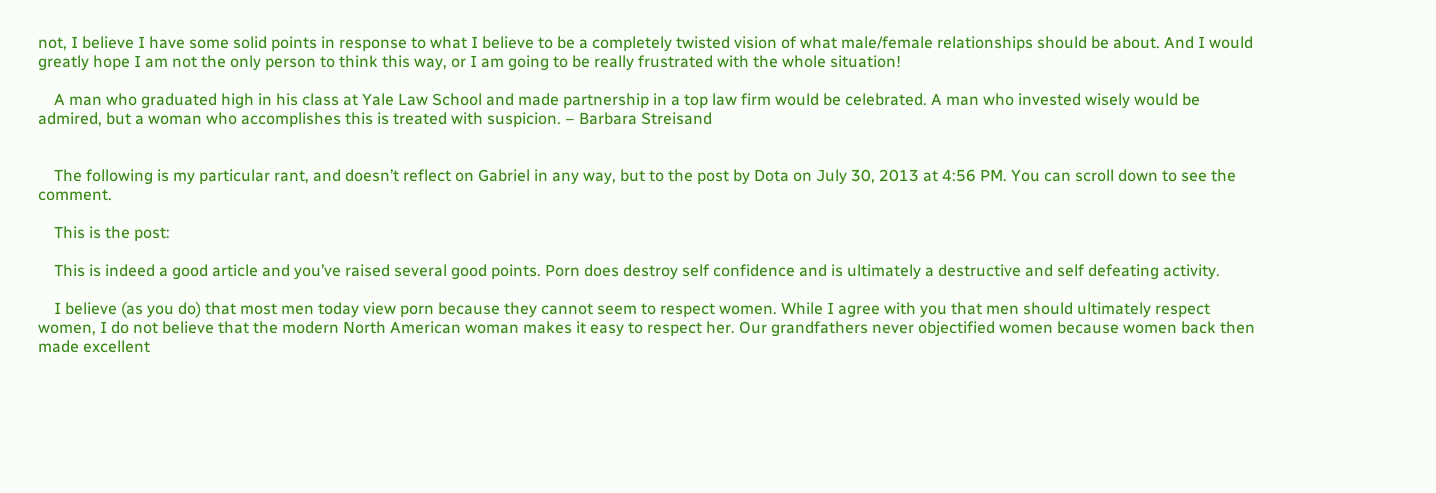not, I believe I have some solid points in response to what I believe to be a completely twisted vision of what male/female relationships should be about. And I would greatly hope I am not the only person to think this way, or I am going to be really frustrated with the whole situation!

    A man who graduated high in his class at Yale Law School and made partnership in a top law firm would be celebrated. A man who invested wisely would be admired, but a woman who accomplishes this is treated with suspicion. – Barbara Streisand


    The following is my particular rant, and doesn’t reflect on Gabriel in any way, but to the post by Dota on July 30, 2013 at 4:56 PM. You can scroll down to see the comment.

    This is the post:

    This is indeed a good article and you’ve raised several good points. Porn does destroy self confidence and is ultimately a destructive and self defeating activity.

    I believe (as you do) that most men today view porn because they cannot seem to respect women. While I agree with you that men should ultimately respect women, I do not believe that the modern North American woman makes it easy to respect her. Our grandfathers never objectified women because women back then made excellent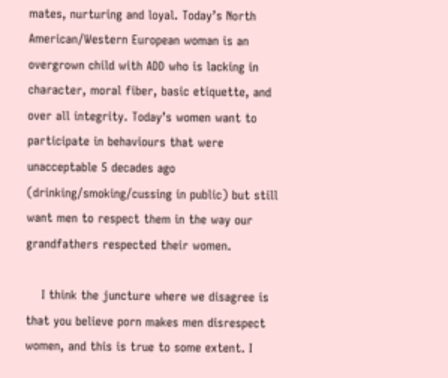mates, nurturing and loyal. Today’s North American/Western European woman is an overgrown child with ADD who is lacking in character, moral fiber, basic etiquette, and over all integrity. Today’s women want to participate in behaviours that were unacceptable 5 decades ago (drinking/smoking/cussing in public) but still want men to respect them in the way our grandfathers respected their women.

    I think the juncture where we disagree is that you believe porn makes men disrespect women, and this is true to some extent. I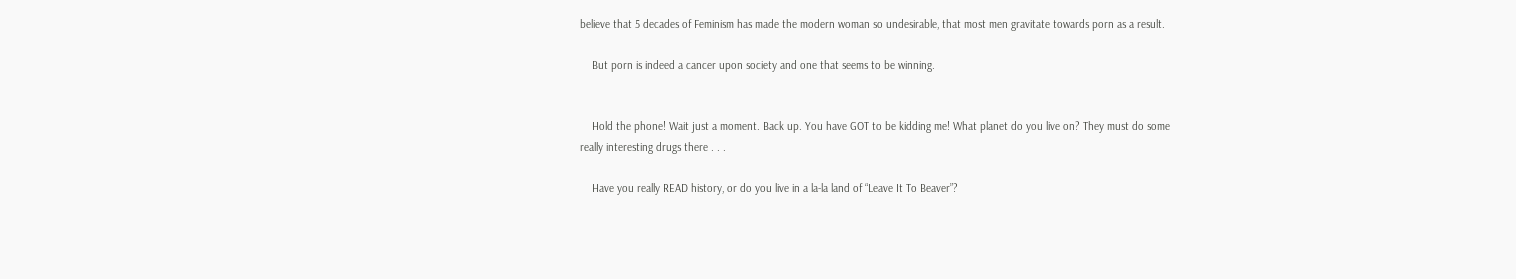believe that 5 decades of Feminism has made the modern woman so undesirable, that most men gravitate towards porn as a result.

    But porn is indeed a cancer upon society and one that seems to be winning.


    Hold the phone! Wait just a moment. Back up. You have GOT to be kidding me! What planet do you live on? They must do some really interesting drugs there . . .

    Have you really READ history, or do you live in a la-la land of “Leave It To Beaver”?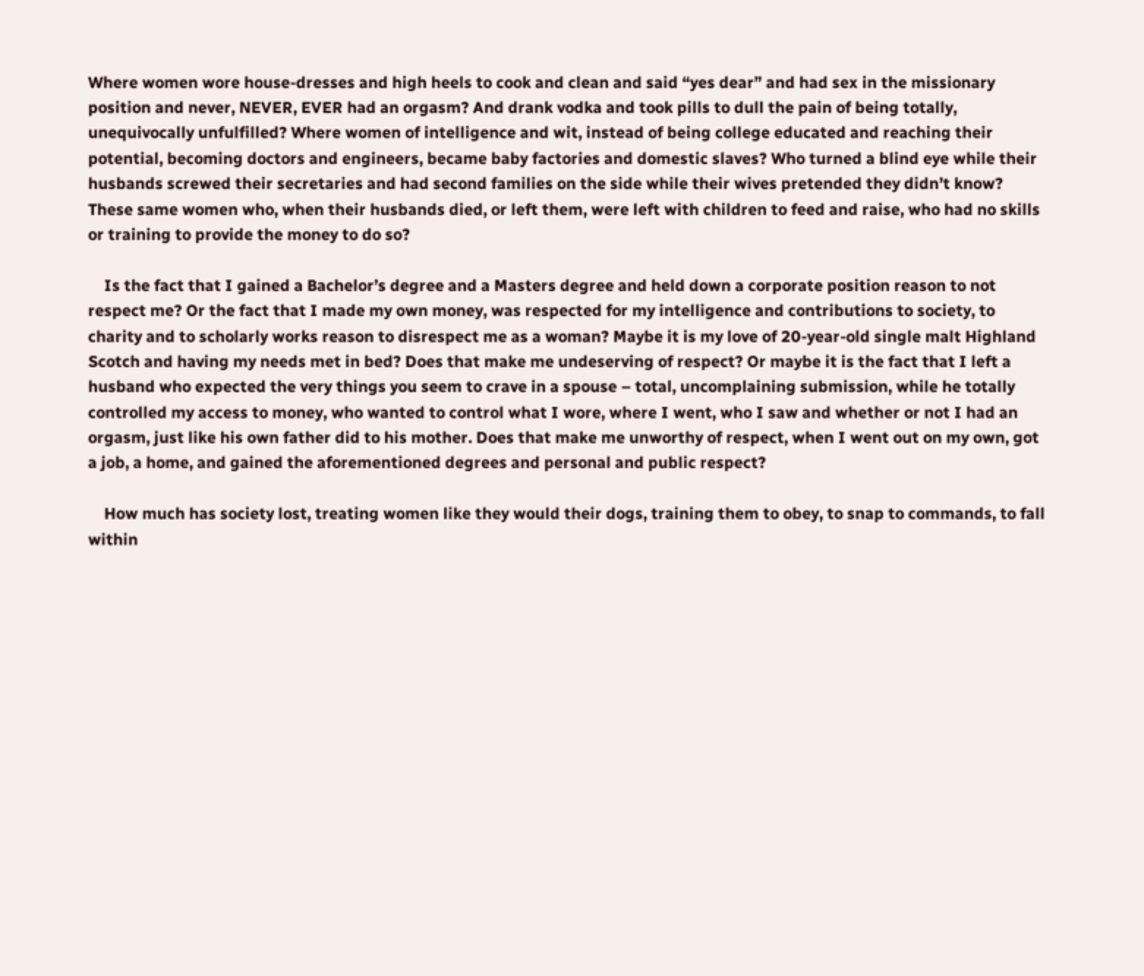Where women wore house-dresses and high heels to cook and clean and said “yes dear” and had sex in the missionary position and never, NEVER, EVER had an orgasm? And drank vodka and took pills to dull the pain of being totally, unequivocally unfulfilled? Where women of intelligence and wit, instead of being college educated and reaching their potential, becoming doctors and engineers, became baby factories and domestic slaves? Who turned a blind eye while their husbands screwed their secretaries and had second families on the side while their wives pretended they didn’t know? These same women who, when their husbands died, or left them, were left with children to feed and raise, who had no skills or training to provide the money to do so?

    Is the fact that I gained a Bachelor’s degree and a Masters degree and held down a corporate position reason to not respect me? Or the fact that I made my own money, was respected for my intelligence and contributions to society, to charity and to scholarly works reason to disrespect me as a woman? Maybe it is my love of 20-year-old single malt Highland Scotch and having my needs met in bed? Does that make me undeserving of respect? Or maybe it is the fact that I left a husband who expected the very things you seem to crave in a spouse – total, uncomplaining submission, while he totally controlled my access to money, who wanted to control what I wore, where I went, who I saw and whether or not I had an orgasm, just like his own father did to his mother. Does that make me unworthy of respect, when I went out on my own, got a job, a home, and gained the aforementioned degrees and personal and public respect?

    How much has society lost, treating women like they would their dogs, training them to obey, to snap to commands, to fall within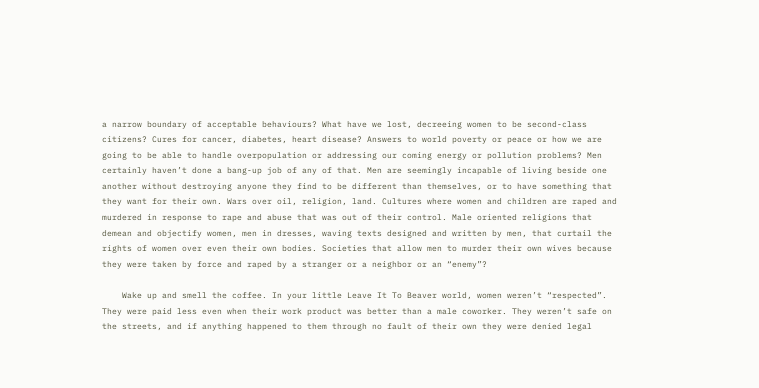a narrow boundary of acceptable behaviours? What have we lost, decreeing women to be second-class citizens? Cures for cancer, diabetes, heart disease? Answers to world poverty or peace or how we are going to be able to handle overpopulation or addressing our coming energy or pollution problems? Men certainly haven’t done a bang-up job of any of that. Men are seemingly incapable of living beside one another without destroying anyone they find to be different than themselves, or to have something that they want for their own. Wars over oil, religion, land. Cultures where women and children are raped and murdered in response to rape and abuse that was out of their control. Male oriented religions that demean and objectify women, men in dresses, waving texts designed and written by men, that curtail the rights of women over even their own bodies. Societies that allow men to murder their own wives because they were taken by force and raped by a stranger or a neighbor or an “enemy”?

    Wake up and smell the coffee. In your little Leave It To Beaver world, women weren’t “respected”. They were paid less even when their work product was better than a male coworker. They weren’t safe on the streets, and if anything happened to them through no fault of their own they were denied legal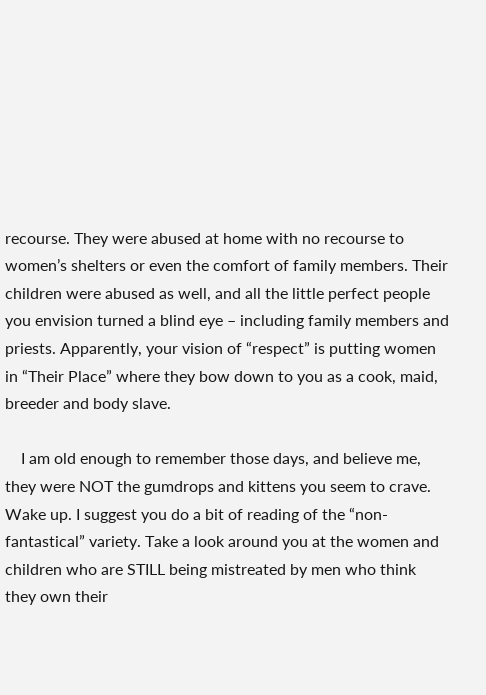recourse. They were abused at home with no recourse to women’s shelters or even the comfort of family members. Their children were abused as well, and all the little perfect people you envision turned a blind eye – including family members and priests. Apparently, your vision of “respect” is putting women in “Their Place” where they bow down to you as a cook, maid, breeder and body slave.

    I am old enough to remember those days, and believe me, they were NOT the gumdrops and kittens you seem to crave. Wake up. I suggest you do a bit of reading of the “non-fantastical” variety. Take a look around you at the women and children who are STILL being mistreated by men who think they own their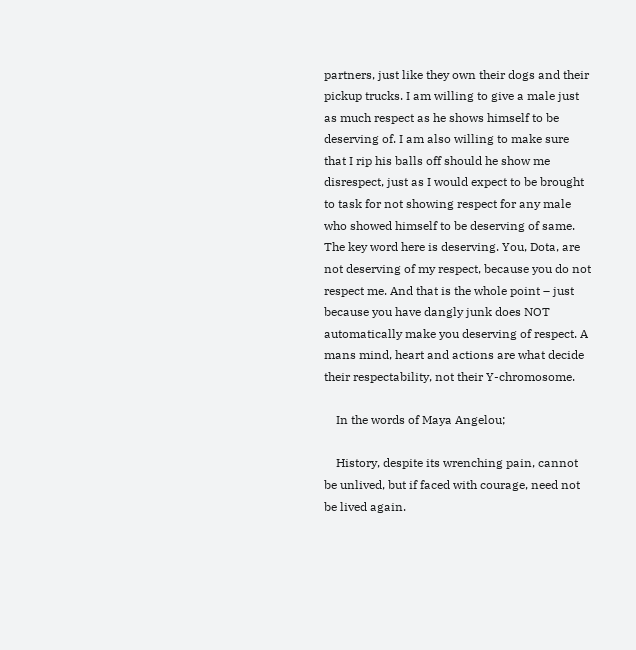partners, just like they own their dogs and their pickup trucks. I am willing to give a male just as much respect as he shows himself to be deserving of. I am also willing to make sure that I rip his balls off should he show me disrespect, just as I would expect to be brought to task for not showing respect for any male who showed himself to be deserving of same. The key word here is deserving. You, Dota, are not deserving of my respect, because you do not respect me. And that is the whole point – just because you have dangly junk does NOT automatically make you deserving of respect. A mans mind, heart and actions are what decide their respectability, not their Y-chromosome.

    In the words of Maya Angelou;

    History, despite its wrenching pain, cannot be unlived, but if faced with courage, need not be lived again.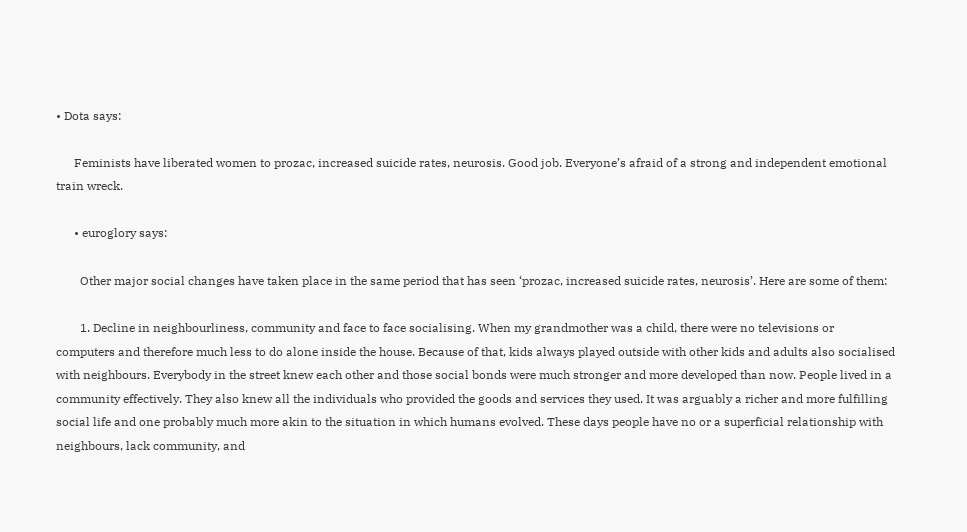• Dota says:

      Feminists have liberated women to prozac, increased suicide rates, neurosis. Good job. Everyone’s afraid of a strong and independent emotional train wreck.

      • euroglory says:

        Other major social changes have taken place in the same period that has seen ‘prozac, increased suicide rates, neurosis’. Here are some of them:

        1. Decline in neighbourliness, community and face to face socialising. When my grandmother was a child, there were no televisions or computers and therefore much less to do alone inside the house. Because of that, kids always played outside with other kids and adults also socialised with neighbours. Everybody in the street knew each other and those social bonds were much stronger and more developed than now. People lived in a community effectively. They also knew all the individuals who provided the goods and services they used. It was arguably a richer and more fulfilling social life and one probably much more akin to the situation in which humans evolved. These days people have no or a superficial relationship with neighbours, lack community, and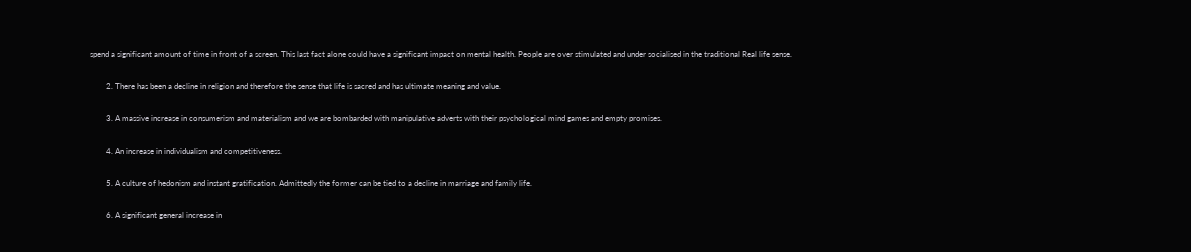spend a significant amount of time in front of a screen. This last fact alone could have a significant impact on mental health. People are over stimulated and under socialised in the traditional Real life sense.

        2. There has been a decline in religion and therefore the sense that life is sacred and has ultimate meaning and value.

        3. A massive increase in consumerism and materialism and we are bombarded with manipulative adverts with their psychological mind games and empty promises.

        4. An increase in individualism and competitiveness.

        5. A culture of hedonism and instant gratification. Admittedly the former can be tied to a decline in marriage and family life.

        6. A significant general increase in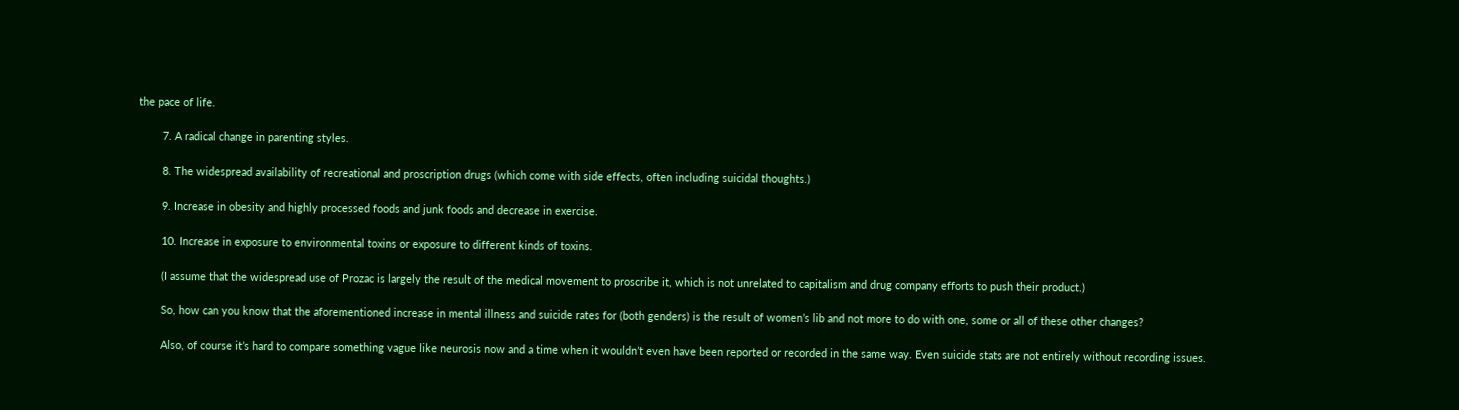the pace of life.

        7. A radical change in parenting styles.

        8. The widespread availability of recreational and proscription drugs (which come with side effects, often including suicidal thoughts.)

        9. Increase in obesity and highly processed foods and junk foods and decrease in exercise.

        10. Increase in exposure to environmental toxins or exposure to different kinds of toxins.

        (I assume that the widespread use of Prozac is largely the result of the medical movement to proscribe it, which is not unrelated to capitalism and drug company efforts to push their product.)

        So, how can you know that the aforementioned increase in mental illness and suicide rates for (both genders) is the result of women’s lib and not more to do with one, some or all of these other changes?

        Also, of course it’s hard to compare something vague like neurosis now and a time when it wouldn’t even have been reported or recorded in the same way. Even suicide stats are not entirely without recording issues.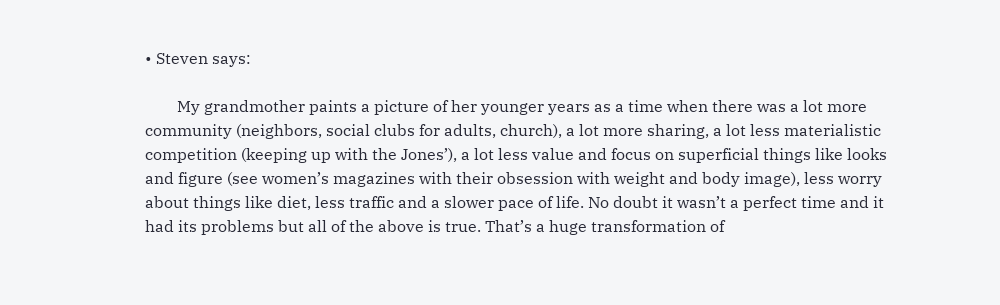• Steven says:

        My grandmother paints a picture of her younger years as a time when there was a lot more community (neighbors, social clubs for adults, church), a lot more sharing, a lot less materialistic competition (keeping up with the Jones’), a lot less value and focus on superficial things like looks and figure (see women’s magazines with their obsession with weight and body image), less worry about things like diet, less traffic and a slower pace of life. No doubt it wasn’t a perfect time and it had its problems but all of the above is true. That’s a huge transformation of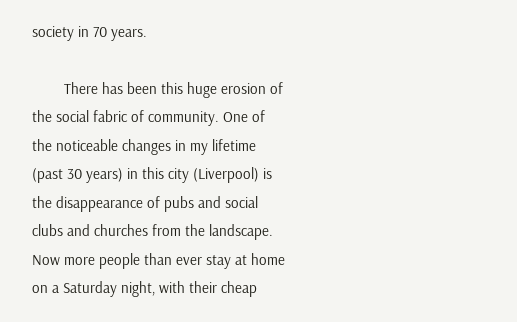society in 70 years.

        There has been this huge erosion of the social fabric of community. One of the noticeable changes in my lifetime (past 30 years) in this city (Liverpool) is the disappearance of pubs and social clubs and churches from the landscape. Now more people than ever stay at home on a Saturday night, with their cheap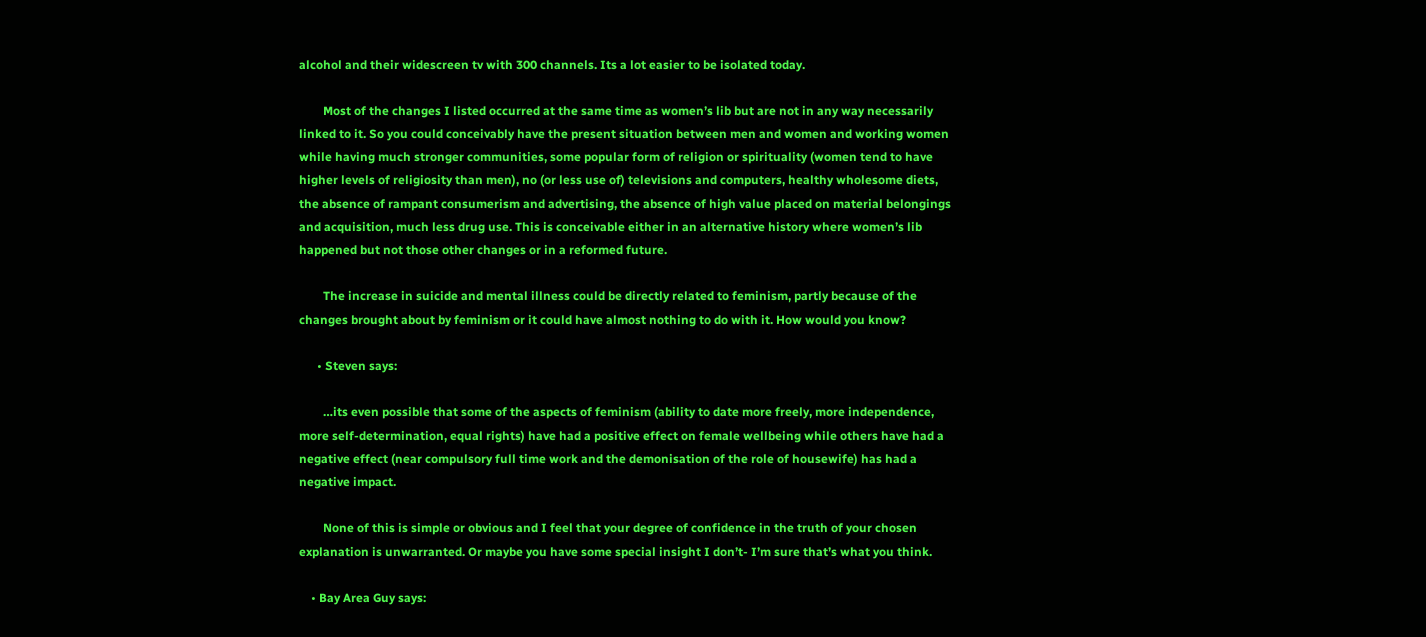alcohol and their widescreen tv with 300 channels. Its a lot easier to be isolated today.

        Most of the changes I listed occurred at the same time as women’s lib but are not in any way necessarily linked to it. So you could conceivably have the present situation between men and women and working women while having much stronger communities, some popular form of religion or spirituality (women tend to have higher levels of religiosity than men), no (or less use of) televisions and computers, healthy wholesome diets, the absence of rampant consumerism and advertising, the absence of high value placed on material belongings and acquisition, much less drug use. This is conceivable either in an alternative history where women’s lib happened but not those other changes or in a reformed future.

        The increase in suicide and mental illness could be directly related to feminism, partly because of the changes brought about by feminism or it could have almost nothing to do with it. How would you know?

      • Steven says:

        …its even possible that some of the aspects of feminism (ability to date more freely, more independence, more self-determination, equal rights) have had a positive effect on female wellbeing while others have had a negative effect (near compulsory full time work and the demonisation of the role of housewife) has had a negative impact.

        None of this is simple or obvious and I feel that your degree of confidence in the truth of your chosen explanation is unwarranted. Or maybe you have some special insight I don’t- I’m sure that’s what you think.

    • Bay Area Guy says: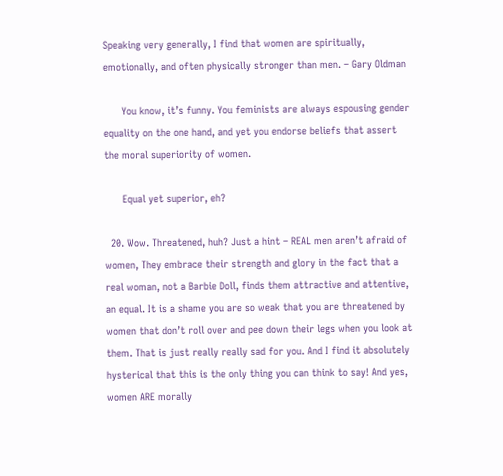Speaking very generally, I find that women are spiritually, emotionally, and often physically stronger than men. – Gary Oldman

      You know, it’s funny. You feminists are always espousing gender equality on the one hand, and yet you endorse beliefs that assert the moral superiority of women.

      Equal yet superior, eh?

  20. Wow. Threatened, huh? Just a hint – REAL men aren’t afraid of women, They embrace their strength and glory in the fact that a real woman, not a Barbie Doll, finds them attractive and attentive, an equal. It is a shame you are so weak that you are threatened by women that don’t roll over and pee down their legs when you look at them. That is just really really sad for you. And I find it absolutely hysterical that this is the only thing you can think to say! And yes, women ARE morally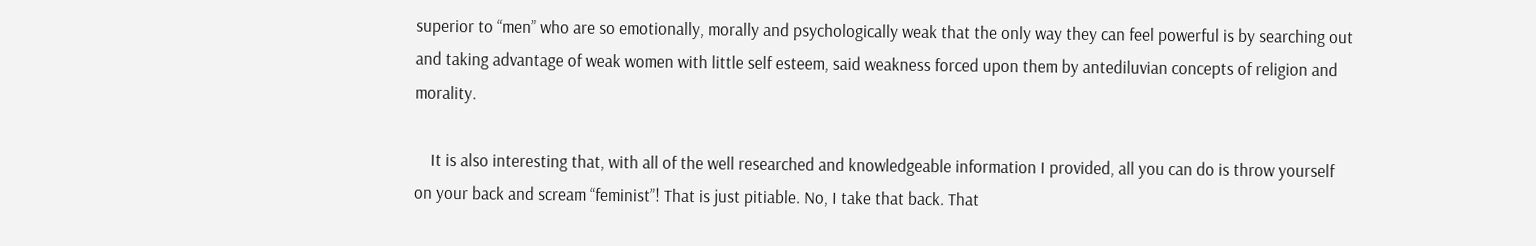superior to “men” who are so emotionally, morally and psychologically weak that the only way they can feel powerful is by searching out and taking advantage of weak women with little self esteem, said weakness forced upon them by antediluvian concepts of religion and morality.

    It is also interesting that, with all of the well researched and knowledgeable information I provided, all you can do is throw yourself on your back and scream “feminist”! That is just pitiable. No, I take that back. That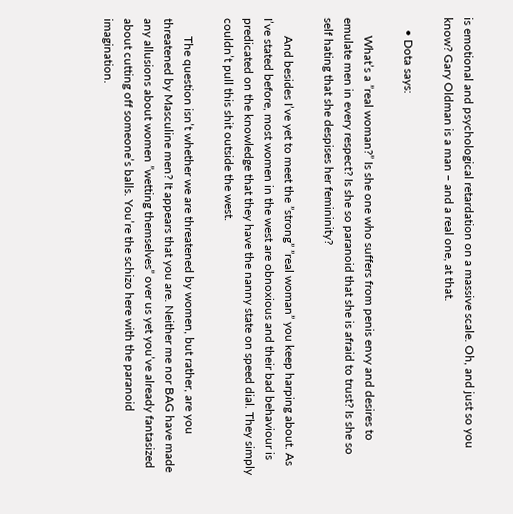is emotional and psychological retardation on a massive scale. Oh, and just so you know? Gary Oldman is a man – and a real one, at that.

    • Dota says:

      What’s a ”real woman?” Is she one who suffers from penis envy and desires to emulate men in every respect? Is she so paranoid that she is afraid to trust? Is she so self hating that she despises her femininity?

      And besides I’ve yet to meet the ”strong” ”real woman” you keep harping about. As I’ve stated before, most women in the west are obnoxious and their bad behaviour is predicated on the knowledge that they have the nanny state on speed dial. They simply couldn’t pull this shit outside the west.

      The question isn’t whether we are threatened by women, but rather, are you threatened by Masculine men? It appears that you are. Neither me nor BAG have made any allusions about women ”wetting themselves” over us yet you’ve already fantasized about cutting off someone’s balls. You’re the schizo here with the paranoid imagination.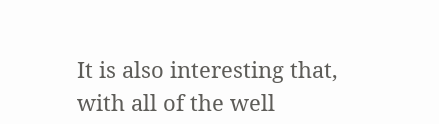It is also interesting that, with all of the well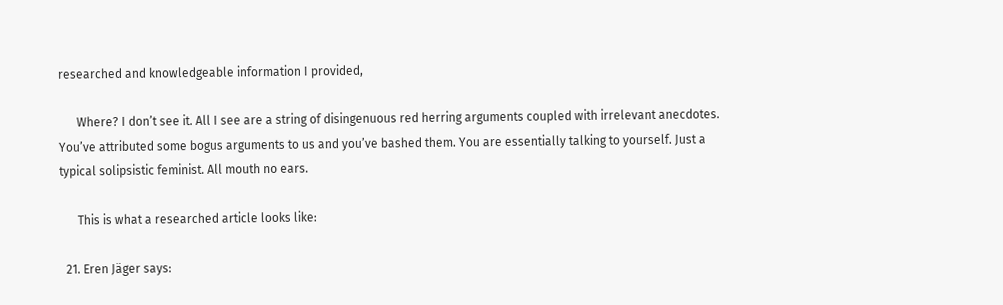researched and knowledgeable information I provided,

      Where? I don’t see it. All I see are a string of disingenuous red herring arguments coupled with irrelevant anecdotes. You’ve attributed some bogus arguments to us and you’ve bashed them. You are essentially talking to yourself. Just a typical solipsistic feminist. All mouth no ears.

      This is what a researched article looks like:

  21. Eren Jäger says: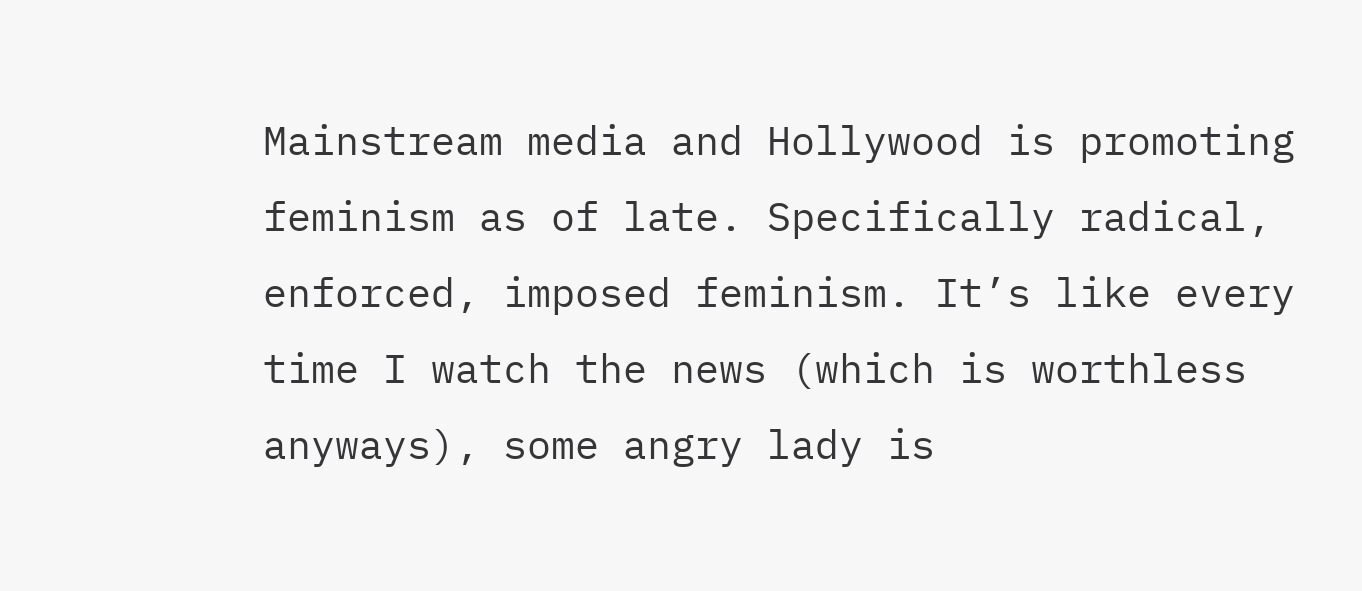Mainstream media and Hollywood is promoting feminism as of late. Specifically radical, enforced, imposed feminism. It’s like every time I watch the news (which is worthless anyways), some angry lady is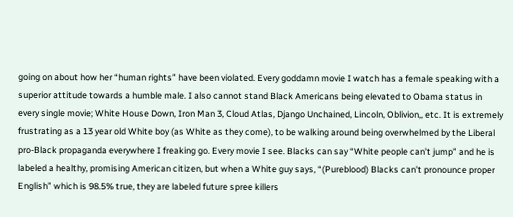going on about how her “human rights” have been violated. Every goddamn movie I watch has a female speaking with a superior attitude towards a humble male. I also cannot stand Black Americans being elevated to Obama status in every single movie; White House Down, Iron Man 3, Cloud Atlas, Django Unchained, Lincoln, Oblivion,, etc. It is extremely frustrating as a 13 year old White boy (as White as they come), to be walking around being overwhelmed by the Liberal pro-Black propaganda everywhere I freaking go. Every movie I see. Blacks can say “White people can’t jump” and he is labeled a healthy, promising American citizen, but when a White guy says, “(Pureblood) Blacks can’t pronounce proper English” which is 98.5% true, they are labeled future spree killers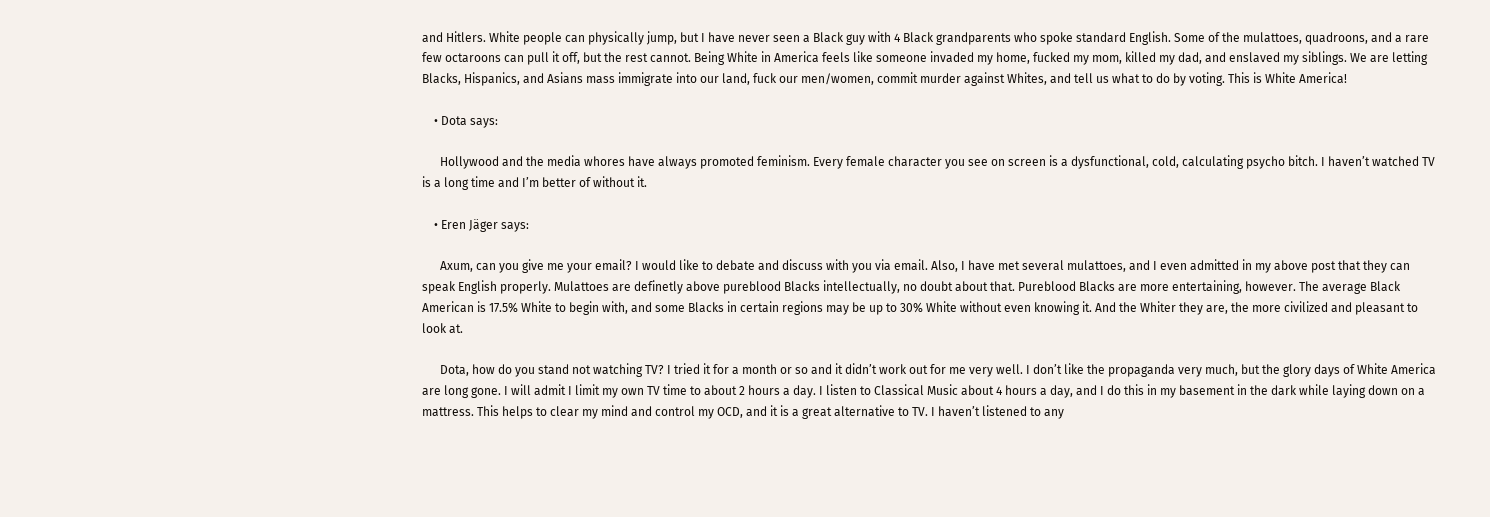and Hitlers. White people can physically jump, but I have never seen a Black guy with 4 Black grandparents who spoke standard English. Some of the mulattoes, quadroons, and a rare few octaroons can pull it off, but the rest cannot. Being White in America feels like someone invaded my home, fucked my mom, killed my dad, and enslaved my siblings. We are letting Blacks, Hispanics, and Asians mass immigrate into our land, fuck our men/women, commit murder against Whites, and tell us what to do by voting. This is White America!

    • Dota says:

      Hollywood and the media whores have always promoted feminism. Every female character you see on screen is a dysfunctional, cold, calculating psycho bitch. I haven’t watched TV is a long time and I’m better of without it.

    • Eren Jäger says:

      Axum, can you give me your email? I would like to debate and discuss with you via email. Also, I have met several mulattoes, and I even admitted in my above post that they can speak English properly. Mulattoes are definetly above pureblood Blacks intellectually, no doubt about that. Pureblood Blacks are more entertaining, however. The average Black American is 17.5% White to begin with, and some Blacks in certain regions may be up to 30% White without even knowing it. And the Whiter they are, the more civilized and pleasant to look at.

      Dota, how do you stand not watching TV? I tried it for a month or so and it didn’t work out for me very well. I don’t like the propaganda very much, but the glory days of White America are long gone. I will admit I limit my own TV time to about 2 hours a day. I listen to Classical Music about 4 hours a day, and I do this in my basement in the dark while laying down on a mattress. This helps to clear my mind and control my OCD, and it is a great alternative to TV. I haven’t listened to any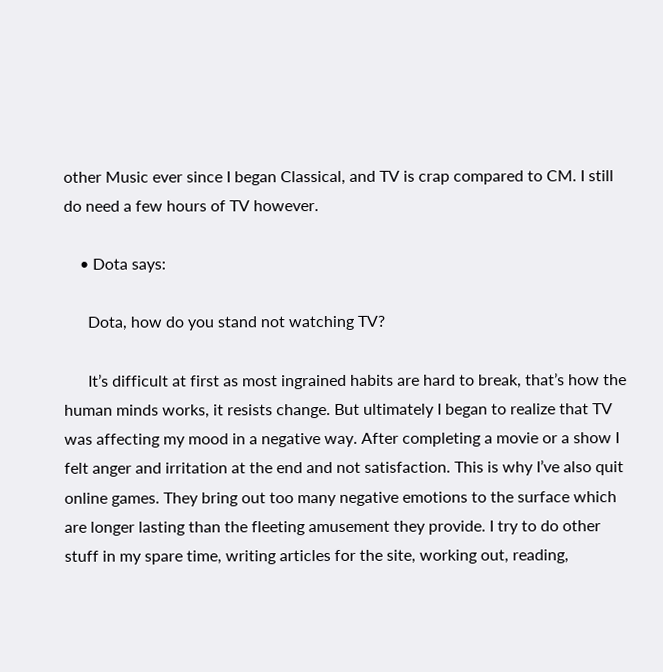other Music ever since I began Classical, and TV is crap compared to CM. I still do need a few hours of TV however.

    • Dota says:

      Dota, how do you stand not watching TV?

      It’s difficult at first as most ingrained habits are hard to break, that’s how the human minds works, it resists change. But ultimately I began to realize that TV was affecting my mood in a negative way. After completing a movie or a show I felt anger and irritation at the end and not satisfaction. This is why I’ve also quit online games. They bring out too many negative emotions to the surface which are longer lasting than the fleeting amusement they provide. I try to do other stuff in my spare time, writing articles for the site, working out, reading,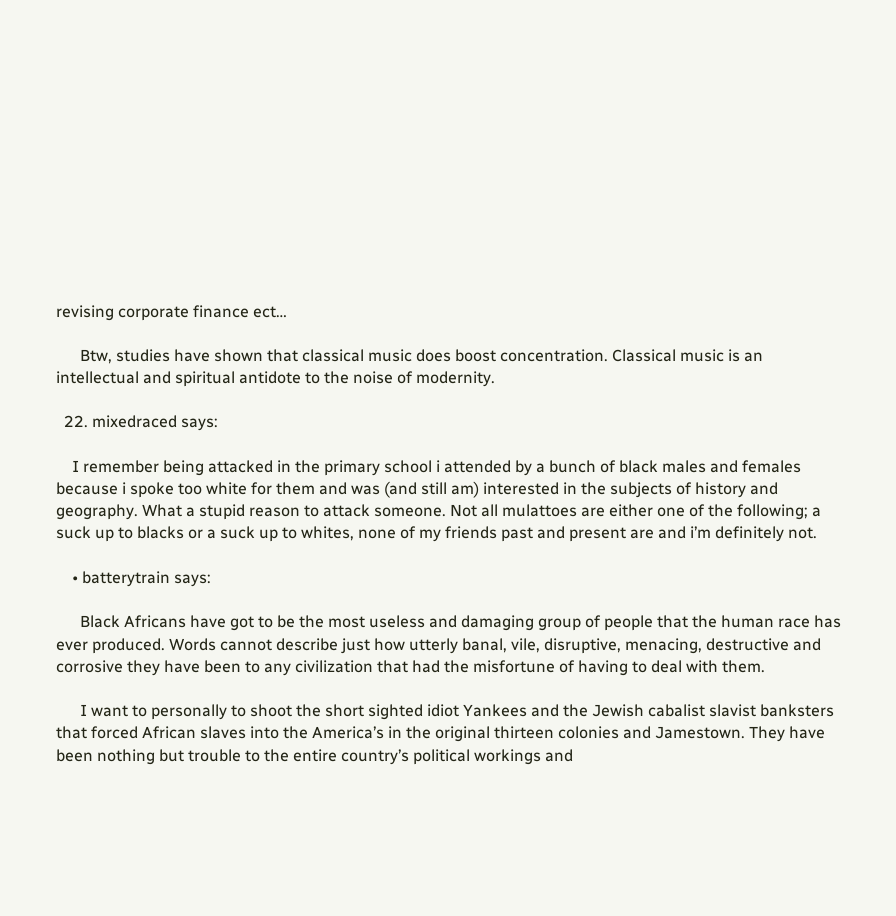revising corporate finance ect…

      Btw, studies have shown that classical music does boost concentration. Classical music is an intellectual and spiritual antidote to the noise of modernity.

  22. mixedraced says:

    I remember being attacked in the primary school i attended by a bunch of black males and females because i spoke too white for them and was (and still am) interested in the subjects of history and geography. What a stupid reason to attack someone. Not all mulattoes are either one of the following; a suck up to blacks or a suck up to whites, none of my friends past and present are and i’m definitely not.

    • batterytrain says:

      Black Africans have got to be the most useless and damaging group of people that the human race has ever produced. Words cannot describe just how utterly banal, vile, disruptive, menacing, destructive and corrosive they have been to any civilization that had the misfortune of having to deal with them.

      I want to personally to shoot the short sighted idiot Yankees and the Jewish cabalist slavist banksters that forced African slaves into the America’s in the original thirteen colonies and Jamestown. They have been nothing but trouble to the entire country’s political workings and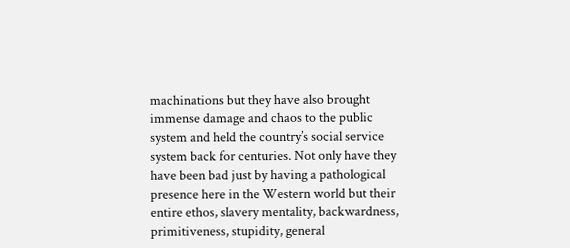machinations but they have also brought immense damage and chaos to the public system and held the country’s social service system back for centuries. Not only have they have been bad just by having a pathological presence here in the Western world but their entire ethos, slavery mentality, backwardness, primitiveness, stupidity, general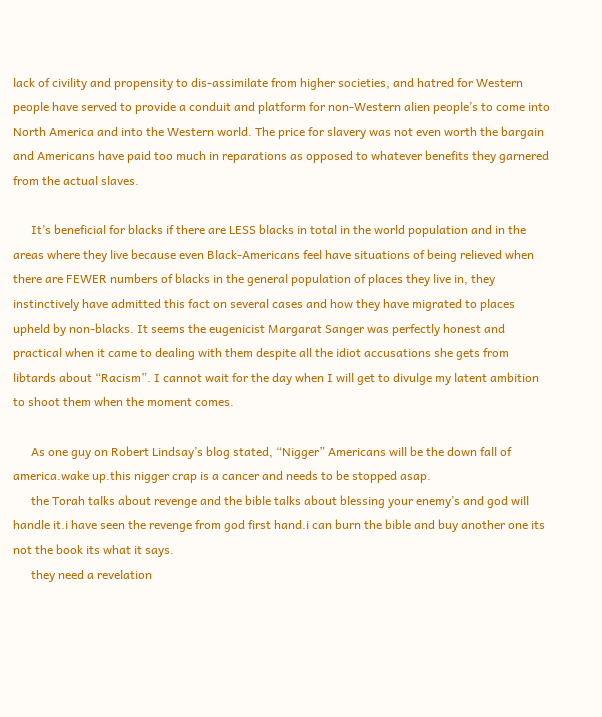lack of civility and propensity to dis-assimilate from higher societies, and hatred for Western people have served to provide a conduit and platform for non-Western alien people’s to come into North America and into the Western world. The price for slavery was not even worth the bargain and Americans have paid too much in reparations as opposed to whatever benefits they garnered from the actual slaves.

      It’s beneficial for blacks if there are LESS blacks in total in the world population and in the areas where they live because even Black-Americans feel have situations of being relieved when there are FEWER numbers of blacks in the general population of places they live in, they instinctively have admitted this fact on several cases and how they have migrated to places upheld by non-blacks. It seems the eugenicist Margarat Sanger was perfectly honest and practical when it came to dealing with them despite all the idiot accusations she gets from libtards about “Racism”. I cannot wait for the day when I will get to divulge my latent ambition to shoot them when the moment comes.

      As one guy on Robert Lindsay’s blog stated, “Nigger” Americans will be the down fall of america.wake up.this nigger crap is a cancer and needs to be stopped asap.
      the Torah talks about revenge and the bible talks about blessing your enemy’s and god will handle it.i have seen the revenge from god first hand.i can burn the bible and buy another one its not the book its what it says.
      they need a revelation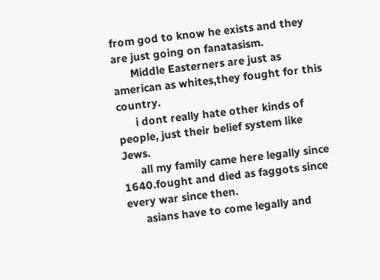from god to know he exists and they are just going on fanatasism.
      Middle Easterners are just as american as whites,they fought for this country.
      i dont really hate other kinds of people, just their belief system like Jews.
      all my family came here legally since 1640.fought and died as faggots since every war since then.
      asians have to come legally and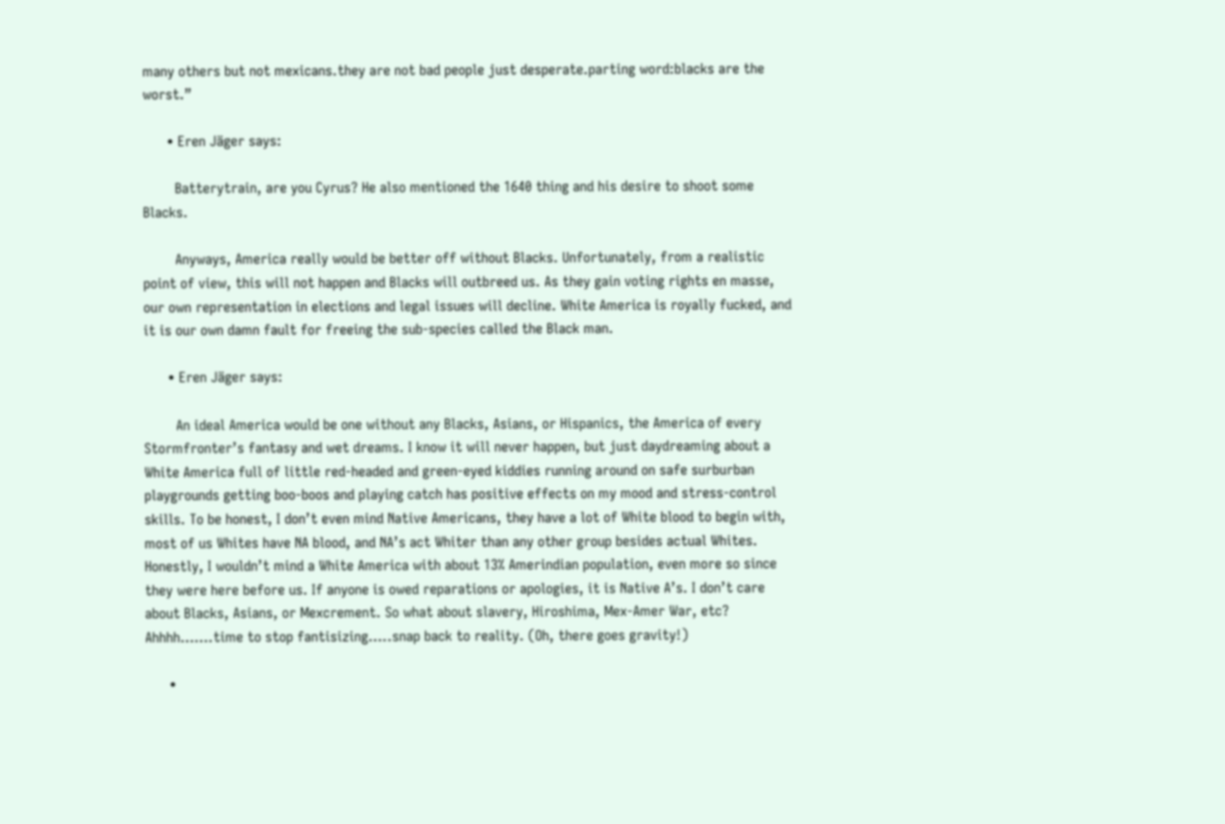many others but not mexicans.they are not bad people just desperate.parting word:blacks are the worst.”

      • Eren Jäger says:

        Batterytrain, are you Cyrus? He also mentioned the 1640 thing and his desire to shoot some Blacks.

        Anyways, America really would be better off without Blacks. Unfortunately, from a realistic point of view, this will not happen and Blacks will outbreed us. As they gain voting rights en masse, our own representation in elections and legal issues will decline. White America is royally fucked, and it is our own damn fault for freeing the sub-species called the Black man.

      • Eren Jäger says:

        An ideal America would be one without any Blacks, Asians, or Hispanics, the America of every Stormfronter’s fantasy and wet dreams. I know it will never happen, but just daydreaming about a White America full of little red-headed and green-eyed kiddies running around on safe surburban playgrounds getting boo-boos and playing catch has positive effects on my mood and stress-control skills. To be honest, I don’t even mind Native Americans, they have a lot of White blood to begin with, most of us Whites have NA blood, and NA’s act Whiter than any other group besides actual Whites. Honestly, I wouldn’t mind a White America with about 13% Amerindian population, even more so since they were here before us. If anyone is owed reparations or apologies, it is Native A’s. I don’t care about Blacks, Asians, or Mexcrement. So what about slavery, Hiroshima, Mex-Amer War, etc? Ahhhh…….time to stop fantisizing…..snap back to reality. (Oh, there goes gravity!)

      •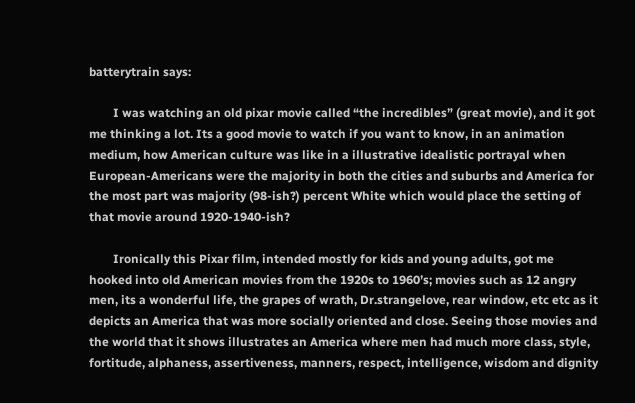batterytrain says:

        I was watching an old pixar movie called “the incredibles” (great movie), and it got me thinking a lot. Its a good movie to watch if you want to know, in an animation medium, how American culture was like in a illustrative idealistic portrayal when European-Americans were the majority in both the cities and suburbs and America for the most part was majority (98-ish?) percent White which would place the setting of that movie around 1920-1940-ish?

        Ironically this Pixar film, intended mostly for kids and young adults, got me hooked into old American movies from the 1920s to 1960’s; movies such as 12 angry men, its a wonderful life, the grapes of wrath, Dr.strangelove, rear window, etc etc as it depicts an America that was more socially oriented and close. Seeing those movies and the world that it shows illustrates an America where men had much more class, style, fortitude, alphaness, assertiveness, manners, respect, intelligence, wisdom and dignity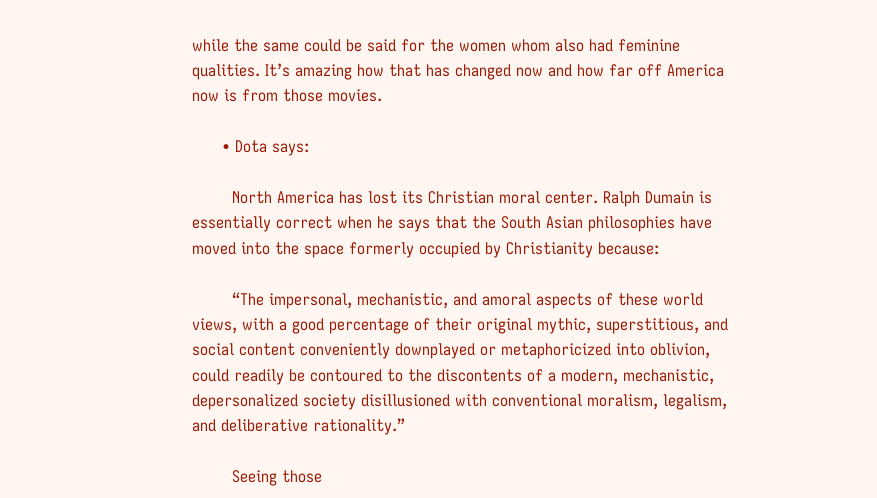while the same could be said for the women whom also had feminine qualities. It’s amazing how that has changed now and how far off America now is from those movies.

      • Dota says:

        North America has lost its Christian moral center. Ralph Dumain is essentially correct when he says that the South Asian philosophies have moved into the space formerly occupied by Christianity because:

        “The impersonal, mechanistic, and amoral aspects of these world views, with a good percentage of their original mythic, superstitious, and social content conveniently downplayed or metaphoricized into oblivion, could readily be contoured to the discontents of a modern, mechanistic, depersonalized society disillusioned with conventional moralism, legalism, and deliberative rationality.”

        Seeing those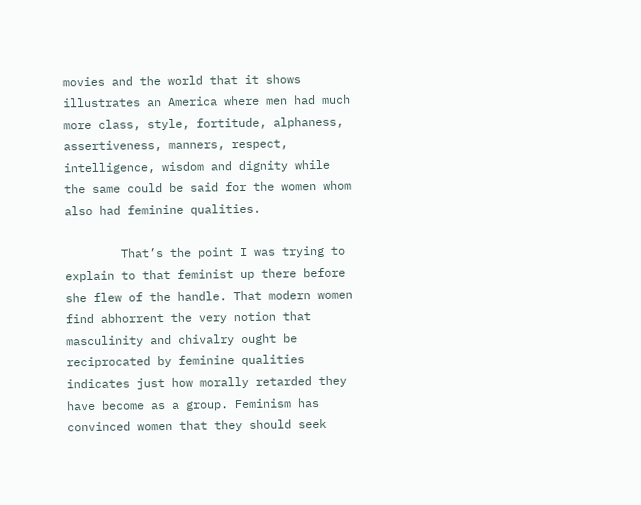movies and the world that it shows illustrates an America where men had much more class, style, fortitude, alphaness, assertiveness, manners, respect, intelligence, wisdom and dignity while the same could be said for the women whom also had feminine qualities.

        That’s the point I was trying to explain to that feminist up there before she flew of the handle. That modern women find abhorrent the very notion that masculinity and chivalry ought be reciprocated by feminine qualities indicates just how morally retarded they have become as a group. Feminism has convinced women that they should seek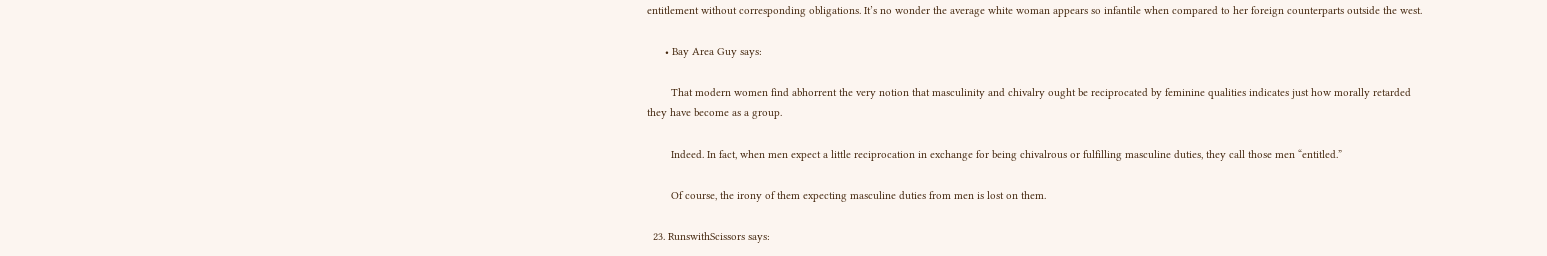entitlement without corresponding obligations. It’s no wonder the average white woman appears so infantile when compared to her foreign counterparts outside the west.

      • Bay Area Guy says:

        That modern women find abhorrent the very notion that masculinity and chivalry ought be reciprocated by feminine qualities indicates just how morally retarded they have become as a group.

        Indeed. In fact, when men expect a little reciprocation in exchange for being chivalrous or fulfilling masculine duties, they call those men “entitled.”

        Of course, the irony of them expecting masculine duties from men is lost on them.

  23. RunswithScissors says: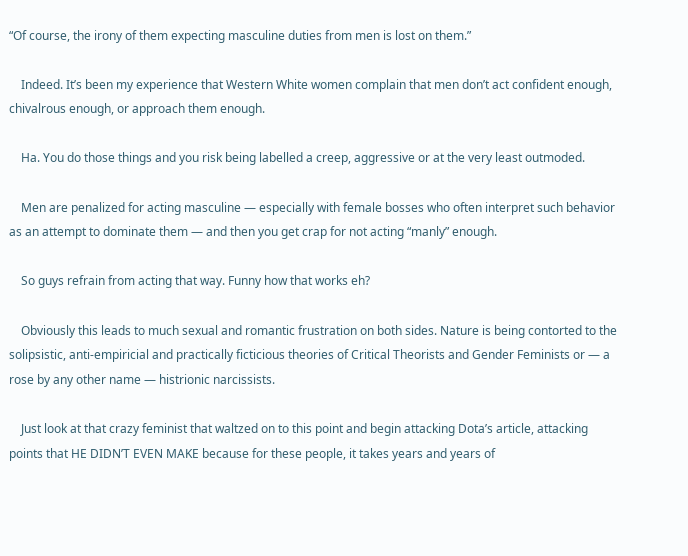“Of course, the irony of them expecting masculine duties from men is lost on them.”

    Indeed. It’s been my experience that Western White women complain that men don’t act confident enough, chivalrous enough, or approach them enough.

    Ha. You do those things and you risk being labelled a creep, aggressive or at the very least outmoded.

    Men are penalized for acting masculine — especially with female bosses who often interpret such behavior as an attempt to dominate them — and then you get crap for not acting “manly” enough.

    So guys refrain from acting that way. Funny how that works eh?

    Obviously this leads to much sexual and romantic frustration on both sides. Nature is being contorted to the solipsistic, anti-empiricial and practically ficticious theories of Critical Theorists and Gender Feminists or — a rose by any other name — histrionic narcissists.

    Just look at that crazy feminist that waltzed on to this point and begin attacking Dota’s article, attacking points that HE DIDN’T EVEN MAKE because for these people, it takes years and years of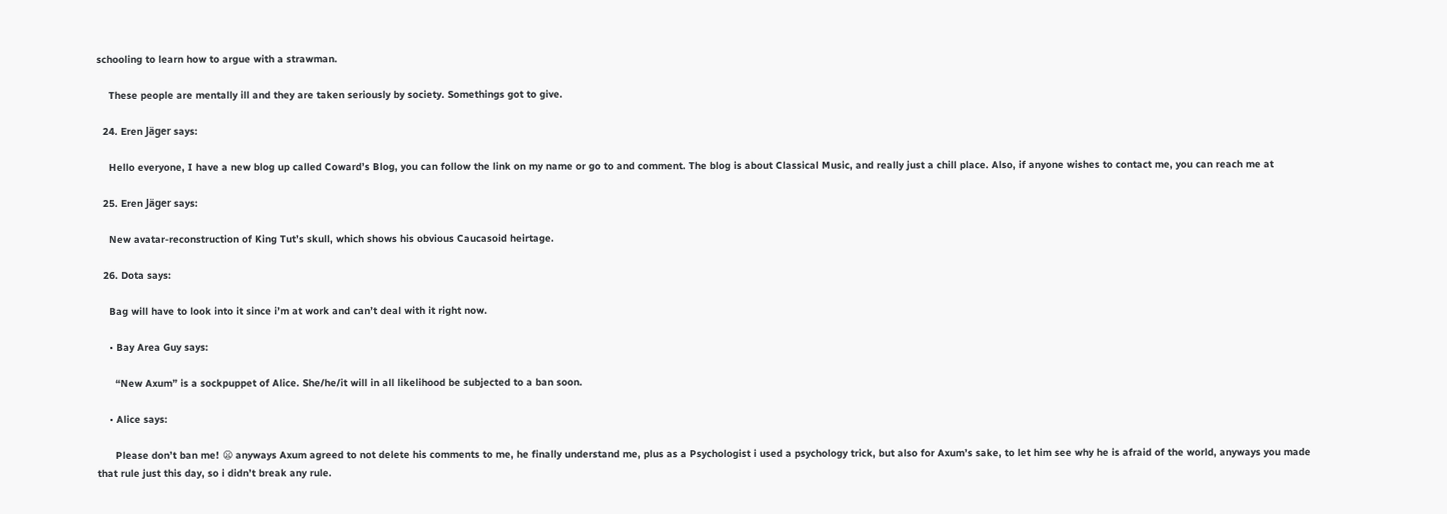schooling to learn how to argue with a strawman.

    These people are mentally ill and they are taken seriously by society. Somethings got to give.

  24. Eren Jäger says:

    Hello everyone, I have a new blog up called Coward’s Blog, you can follow the link on my name or go to and comment. The blog is about Classical Music, and really just a chill place. Also, if anyone wishes to contact me, you can reach me at

  25. Eren Jäger says:

    New avatar-reconstruction of King Tut’s skull, which shows his obvious Caucasoid heirtage.

  26. Dota says:

    Bag will have to look into it since i’m at work and can’t deal with it right now.

    • Bay Area Guy says:

      “New Axum” is a sockpuppet of Alice. She/he/it will in all likelihood be subjected to a ban soon.

    • Alice says:

      Please don’t ban me! 😦 anyways Axum agreed to not delete his comments to me, he finally understand me, plus as a Psychologist i used a psychology trick, but also for Axum’s sake, to let him see why he is afraid of the world, anyways you made that rule just this day, so i didn’t break any rule.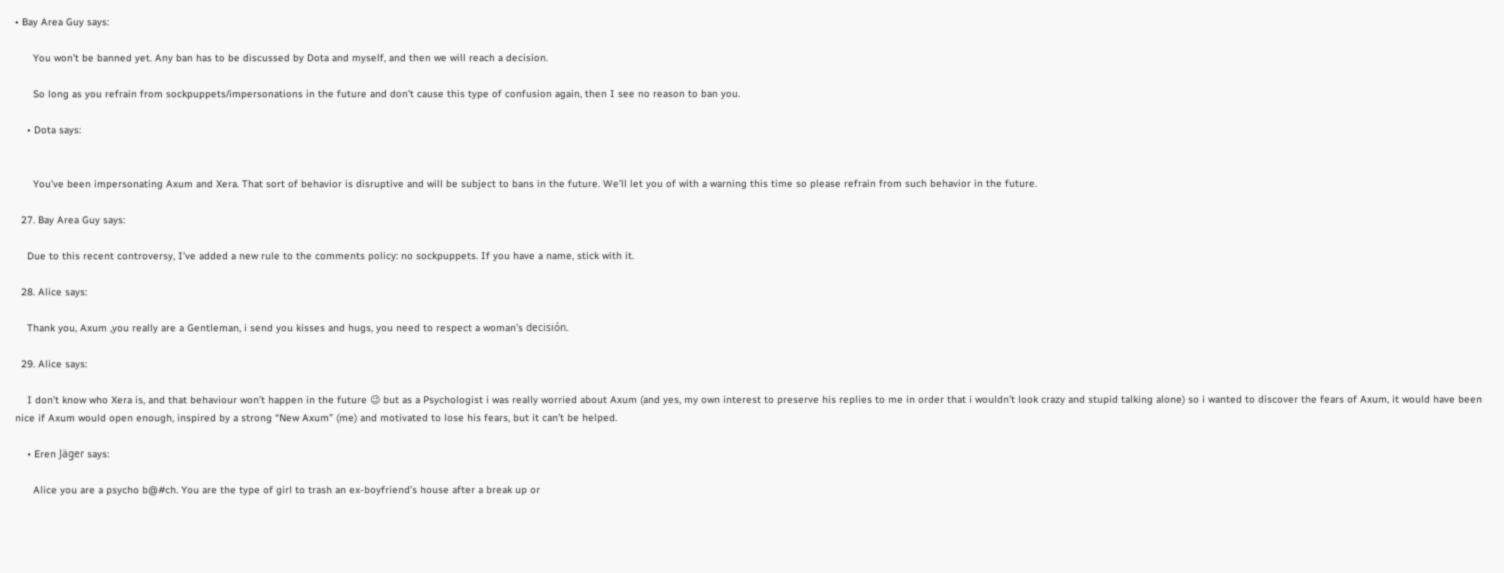• Bay Area Guy says:

      You won’t be banned yet. Any ban has to be discussed by Dota and myself, and then we will reach a decision.

      So long as you refrain from sockpuppets/impersonations in the future and don’t cause this type of confusion again, then I see no reason to ban you.

    • Dota says:


      You’ve been impersonating Axum and Xera. That sort of behavior is disruptive and will be subject to bans in the future. We’ll let you of with a warning this time so please refrain from such behavior in the future.

  27. Bay Area Guy says:

    Due to this recent controversy, I’ve added a new rule to the comments policy: no sockpuppets. If you have a name, stick with it.

  28. Alice says:

    Thank you, Axum ,you really are a Gentleman, i send you kisses and hugs, you need to respect a woman’s decisión.

  29. Alice says:

    I don’t know who Xera is, and that behaviour won’t happen in the future 😉 but as a Psychologist i was really worried about Axum (and yes, my own interest to preserve his replies to me in order that i wouldn’t look crazy and stupid talking alone) so i wanted to discover the fears of Axum, it would have been nice if Axum would open enough, inspired by a strong “New Axum” (me) and motivated to lose his fears, but it can’t be helped.

    • Eren Jäger says:

      Alice you are a psycho b@#ch. You are the type of girl to trash an ex-boyfriend’s house after a break up or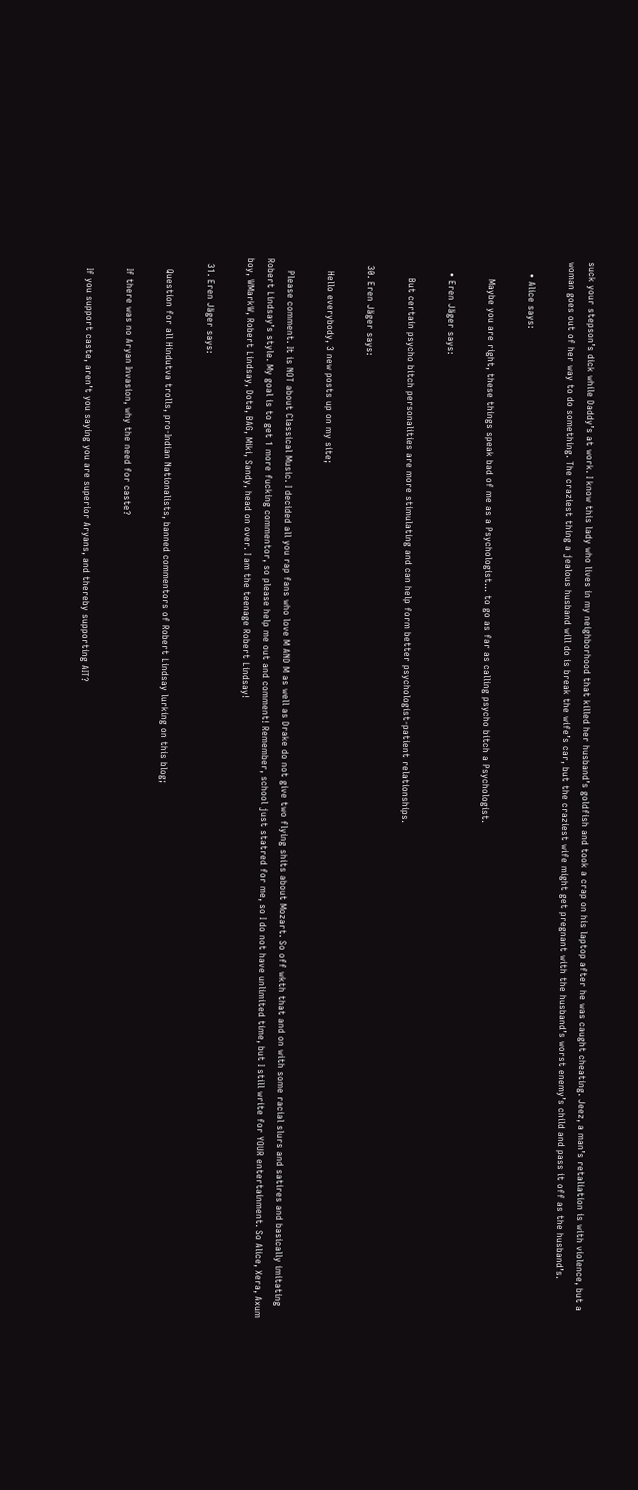suck your stepson’s dick while Daddy’s at work. I know this lady who lives in my neighborhood that killed her husband’s goldfish and took a crap on his laptop after he was caught cheating. Jeez, a man’s retaliation is with violence, but a woman goes out of her way to do something. The craziest thing a jealous husband will do is break the wife’s car, but the craziest wife might get pregnant with the husband’s worst enemy’s child and pass it off as the husband’s.

    • Alice says:

      Maybe you are right, these things speak bad of me as a Psychologist… to go as far as calling psycho bitch a Psychologist.

    • Eren Jäger says:

      But certain psycho bitch personalities are more stimulating and can help form better psychologist-patient relationships.

  30. Eren Jäger says:

    Hello everybody, 3 new posts up on my site;

    Please comment. It is NOT about Classical Music. I decided all you rap fans who love M AND M as well as Drake do not give two flying shits about Mozart. So off wkth that and on with some racial slurs and satires and basically imitating Robert Lindsay’s style. My goal is to get 1 more fucking commentor, so please help me out and comment! Remember, school just statred for me, so I do not have unlimited time, but I still write for YOUR entertainment. So Alice, Xera, Axum boy, WMarkW, Robert Lindsay, Dota, BAG, Miki, Sandy, head on over. I am the teenage Robert Lindsay!

  31. Eren Jäger says:

    Question for all Hindutva trolls, pro-Indian Nationalists, banned commentors of Robert Lindsay lurking on this blog;

    If there was no Aryan Invasion, why the need for caste?

    If you support caste, aren’t you saying you are superior Aryans, and thereby supporting AIT?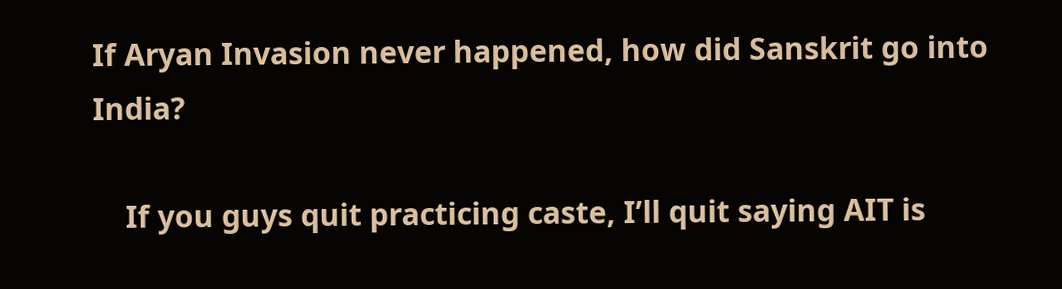If Aryan Invasion never happened, how did Sanskrit go into India?

    If you guys quit practicing caste, I’ll quit saying AIT is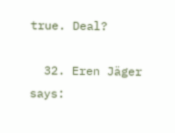true. Deal?

  32. Eren Jäger says: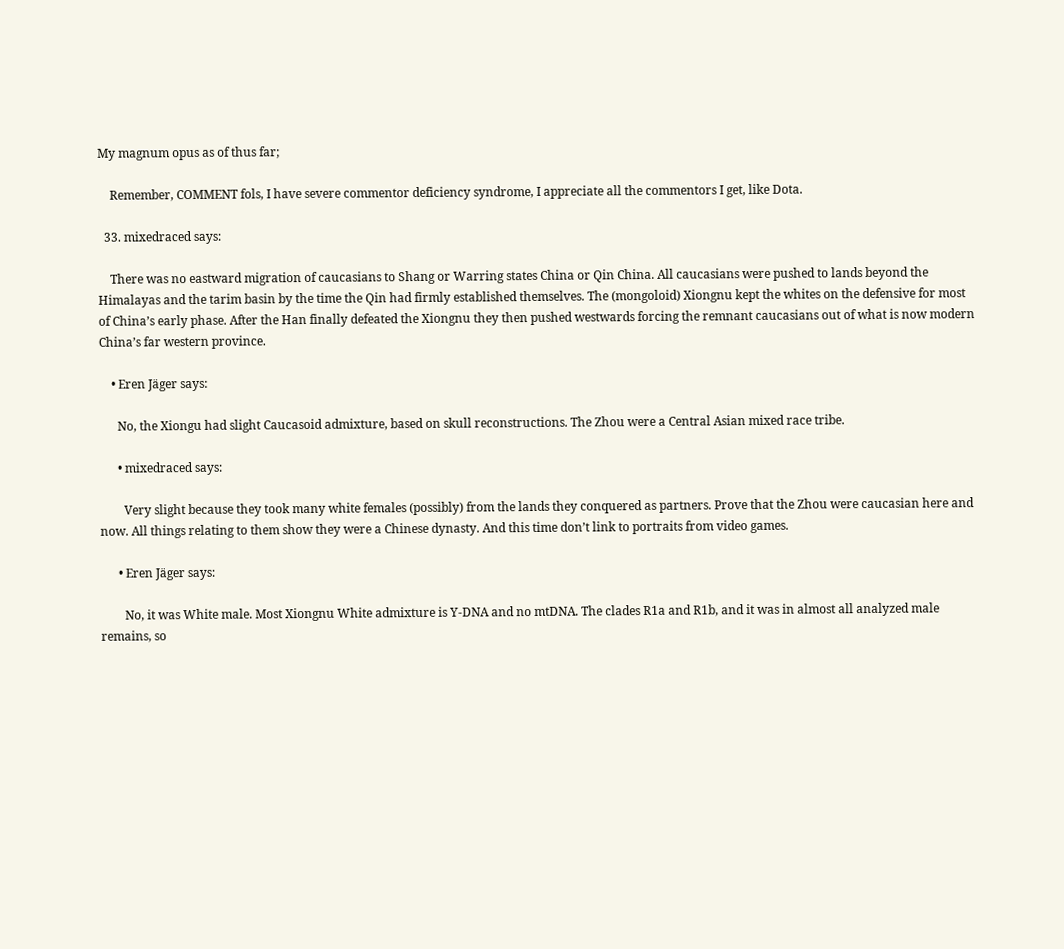My magnum opus as of thus far;

    Remember, COMMENT fols, I have severe commentor deficiency syndrome, I appreciate all the commentors I get, like Dota.

  33. mixedraced says:

    There was no eastward migration of caucasians to Shang or Warring states China or Qin China. All caucasians were pushed to lands beyond the Himalayas and the tarim basin by the time the Qin had firmly established themselves. The (mongoloid) Xiongnu kept the whites on the defensive for most of China’s early phase. After the Han finally defeated the Xiongnu they then pushed westwards forcing the remnant caucasians out of what is now modern China’s far western province.

    • Eren Jäger says:

      No, the Xiongu had slight Caucasoid admixture, based on skull reconstructions. The Zhou were a Central Asian mixed race tribe.

      • mixedraced says:

        Very slight because they took many white females (possibly) from the lands they conquered as partners. Prove that the Zhou were caucasian here and now. All things relating to them show they were a Chinese dynasty. And this time don’t link to portraits from video games.

      • Eren Jäger says:

        No, it was White male. Most Xiongnu White admixture is Y-DNA and no mtDNA. The clades R1a and R1b, and it was in almost all analyzed male remains, so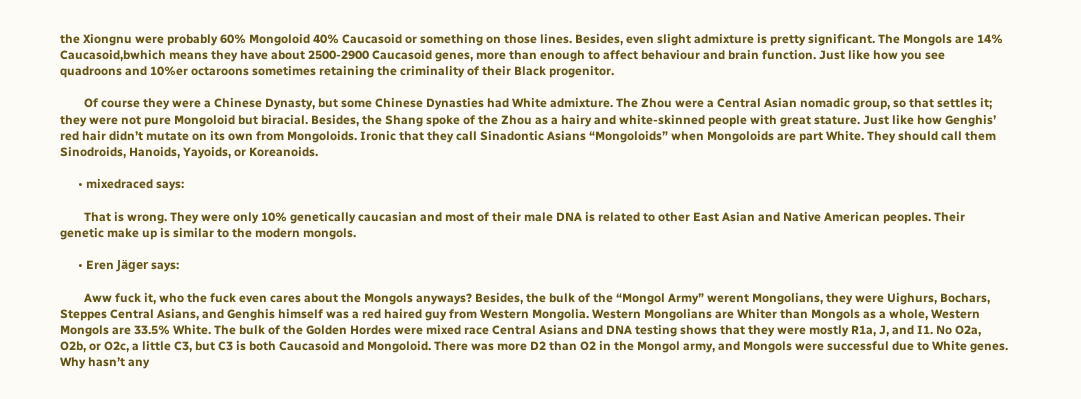the Xiongnu were probably 60% Mongoloid 40% Caucasoid or something on those lines. Besides, even slight admixture is pretty significant. The Mongols are 14% Caucasoid,bwhich means they have about 2500-2900 Caucasoid genes, more than enough to affect behaviour and brain function. Just like how you see quadroons and 10%er octaroons sometimes retaining the criminality of their Black progenitor.

        Of course they were a Chinese Dynasty, but some Chinese Dynasties had White admixture. The Zhou were a Central Asian nomadic group, so that settles it; they were not pure Mongoloid but biracial. Besides, the Shang spoke of the Zhou as a hairy and white-skinned people with great stature. Just like how Genghis’ red hair didn’t mutate on its own from Mongoloids. Ironic that they call Sinadontic Asians “Mongoloids” when Mongoloids are part White. They should call them Sinodroids, Hanoids, Yayoids, or Koreanoids.

      • mixedraced says:

        That is wrong. They were only 10% genetically caucasian and most of their male DNA is related to other East Asian and Native American peoples. Their genetic make up is similar to the modern mongols.

      • Eren Jäger says:

        Aww fuck it, who the fuck even cares about the Mongols anyways? Besides, the bulk of the “Mongol Army” werent Mongolians, they were Uighurs, Bochars, Steppes Central Asians, and Genghis himself was a red haired guy from Western Mongolia. Western Mongolians are Whiter than Mongols as a whole, Western Mongols are 33.5% White. The bulk of the Golden Hordes were mixed race Central Asians and DNA testing shows that they were mostly R1a, J, and I1. No O2a, O2b, or O2c, a little C3, but C3 is both Caucasoid and Mongoloid. There was more D2 than O2 in the Mongol army, and Mongols were successful due to White genes. Why hasn’t any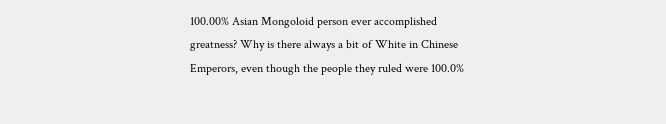100.00% Asian Mongoloid person ever accomplished greatness? Why is there always a bit of White in Chinese Emperors, even though the people they ruled were 100.0%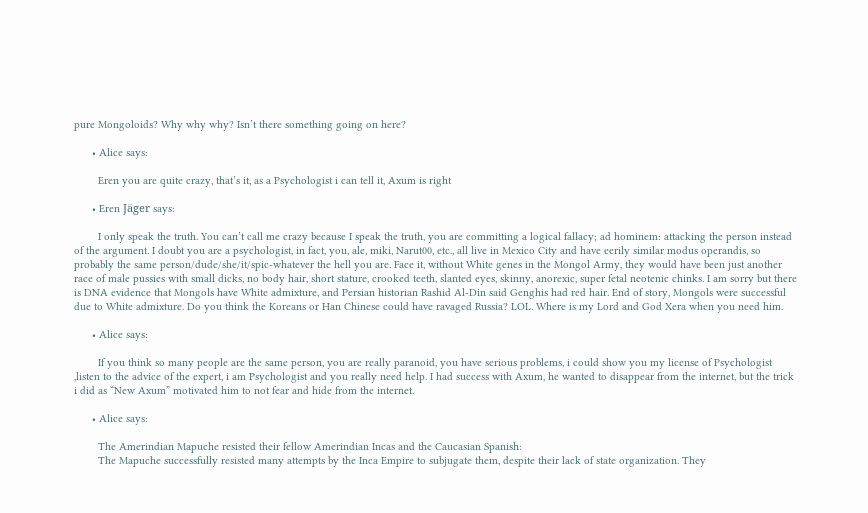pure Mongoloids? Why why why? Isn’t there something going on here?

      • Alice says:

        Eren you are quite crazy, that’s it, as a Psychologist i can tell it, Axum is right

      • Eren Jäger says:

        I only speak the truth. You can’t call me crazy because I speak the truth, you are committing a logical fallacy; ad hominem: attacking the person instead of the argument. I doubt you are a psychologist, in fact, you, ale, miki, Narut00, etc., all live in Mexico City and have eerily similar modus operandis, so probably the same person/dude/she/it/spic-whatever the hell you are. Face it, without White genes in the Mongol Army, they would have been just another race of male pussies with small dicks, no body hair, short stature, crooked teeth, slanted eyes, skinny, anorexic, super fetal neotenic chinks. I am sorry but there is DNA evidence that Mongols have White admixture, and Persian historian Rashid Al-Din said Genghis had red hair. End of story, Mongols were successful due to White admixture. Do you think the Koreans or Han Chinese could have ravaged Russia? LOL. Where is my Lord and God Xera when you need him.

      • Alice says:

        If you think so many people are the same person, you are really paranoid, you have serious problems, i could show you my license of Psychologist ,listen to the advice of the expert, i am Psychologist and you really need help. I had success with Axum, he wanted to disappear from the internet, but the trick i did as “New Axum” motivated him to not fear and hide from the internet.

      • Alice says:

        The Amerindian Mapuche resisted their fellow Amerindian Incas and the Caucasian Spanish:
        The Mapuche successfully resisted many attempts by the Inca Empire to subjugate them, despite their lack of state organization. They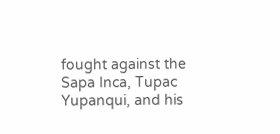fought against the Sapa Inca, Tupac Yupanqui, and his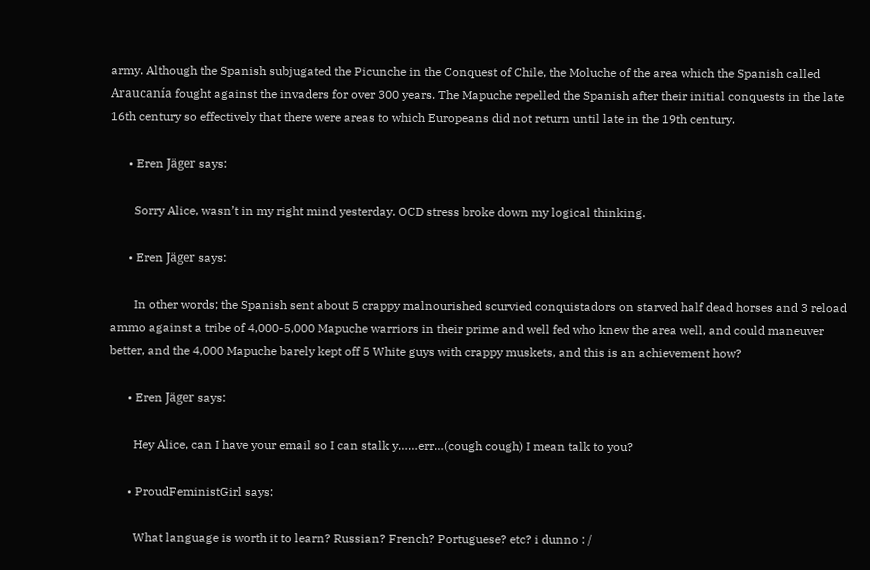army. Although the Spanish subjugated the Picunche in the Conquest of Chile, the Moluche of the area which the Spanish called Araucanía fought against the invaders for over 300 years. The Mapuche repelled the Spanish after their initial conquests in the late 16th century so effectively that there were areas to which Europeans did not return until late in the 19th century.

      • Eren Jäger says:

        Sorry Alice, wasn’t in my right mind yesterday. OCD stress broke down my logical thinking.

      • Eren Jäger says:

        In other words; the Spanish sent about 5 crappy malnourished scurvied conquistadors on starved half dead horses and 3 reload ammo against a tribe of 4,000-5,000 Mapuche warriors in their prime and well fed who knew the area well, and could maneuver better, and the 4,000 Mapuche barely kept off 5 White guys with crappy muskets, and this is an achievement how?

      • Eren Jäger says:

        Hey Alice, can I have your email so I can stalk y……err…(cough cough) I mean talk to you?

      • ProudFeministGirl says:

        What language is worth it to learn? Russian? French? Portuguese? etc? i dunno : /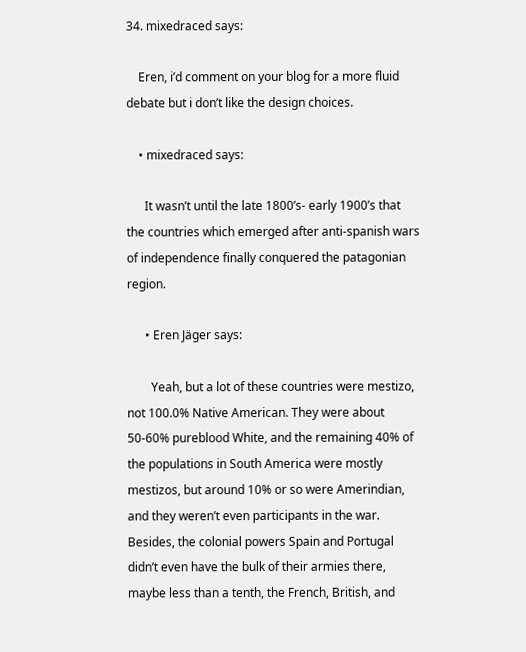34. mixedraced says:

    Eren, i’d comment on your blog for a more fluid debate but i don’t like the design choices.

    • mixedraced says:

      It wasn’t until the late 1800’s- early 1900’s that the countries which emerged after anti-spanish wars of independence finally conquered the patagonian region.

      • Eren Jäger says:

        Yeah, but a lot of these countries were mestizo, not 100.0% Native American. They were about 50-60% pureblood White, and the remaining 40% of the populations in South America were mostly mestizos, but around 10% or so were Amerindian, and they weren’t even participants in the war. Besides, the colonial powers Spain and Portugal didn’t even have the bulk of their armies there, maybe less than a tenth, the French, British, and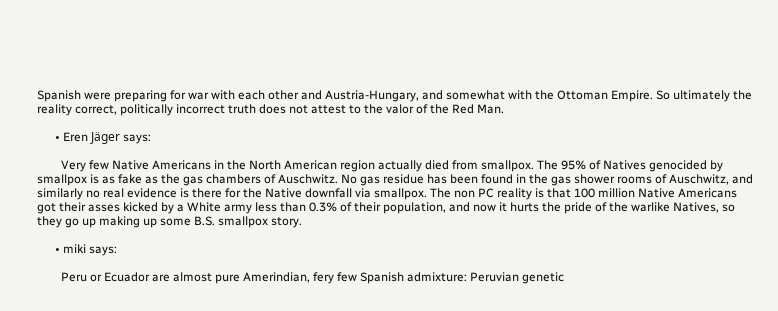Spanish were preparing for war with each other and Austria-Hungary, and somewhat with the Ottoman Empire. So ultimately the reality correct, politically incorrect truth does not attest to the valor of the Red Man.

      • Eren Jäger says:

        Very few Native Americans in the North American region actually died from smallpox. The 95% of Natives genocided by smallpox is as fake as the gas chambers of Auschwitz. No gas residue has been found in the gas shower rooms of Auschwitz, and similarly no real evidence is there for the Native downfall via smallpox. The non PC reality is that 100 million Native Americans got their asses kicked by a White army less than 0.3% of their population, and now it hurts the pride of the warlike Natives, so they go up making up some B.S. smallpox story.

      • miki says:

        Peru or Ecuador are almost pure Amerindian, fery few Spanish admixture: Peruvian genetic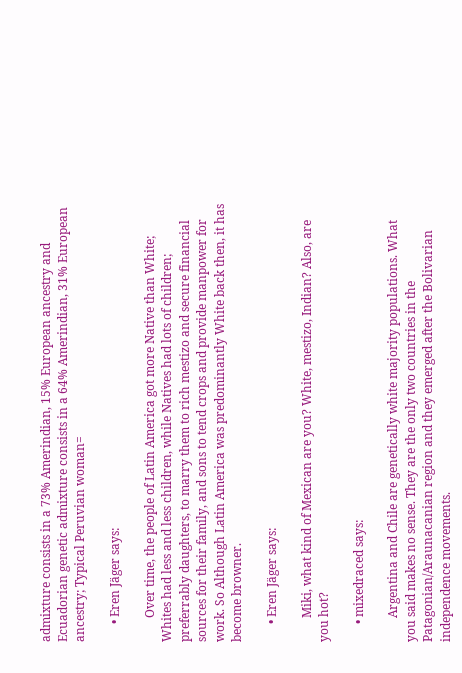admixture consists in a 73% Amerindian, 15% European ancestry and Ecuadorian genetic admixture consists in a 64% Amerindian, 31% European ancestry; Typical Peruvian woman=

      • Eren Jäger says:

        Over time, the people of Latin America got more Native than White; Whites had less and less children, while Natives had lots of children; preferrably daughters, to marry them to rich mestizo and secure financial sources for their family, and sons to tend crops and provide manpower for work. So Although Latin America was predominantly White back then, it has become browner.

      • Eren Jäger says:

        Miki, what kind of Mexican are you? White, mestizo, Indian? Also, are you hot?

      • mixedraced says:

        Argentina and Chile are genetically white majority populations. What you said makes no sense. They are the only two countries in the Patagonian/Araunacanian region and they emerged after the Bolivarian independence movements.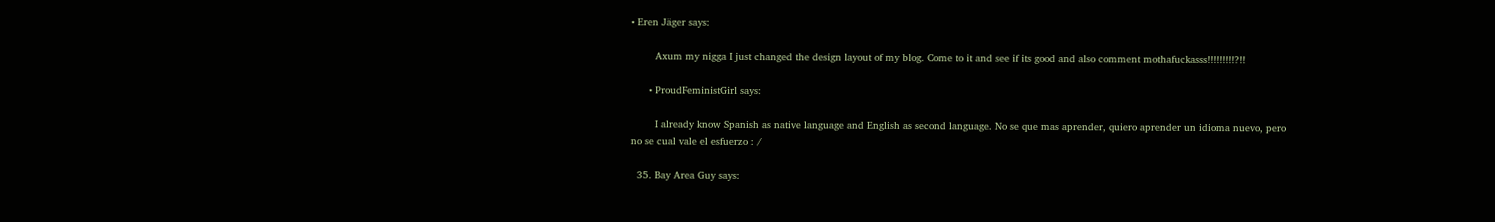• Eren Jäger says:

        Axum my nigga I just changed the design layout of my blog. Come to it and see if its good and also comment mothafuckasss!!!!!!!!!?!!

      • ProudFeministGirl says:

        I already know Spanish as native language and English as second language. No se que mas aprender, quiero aprender un idioma nuevo, pero no se cual vale el esfuerzo : /

  35. Bay Area Guy says: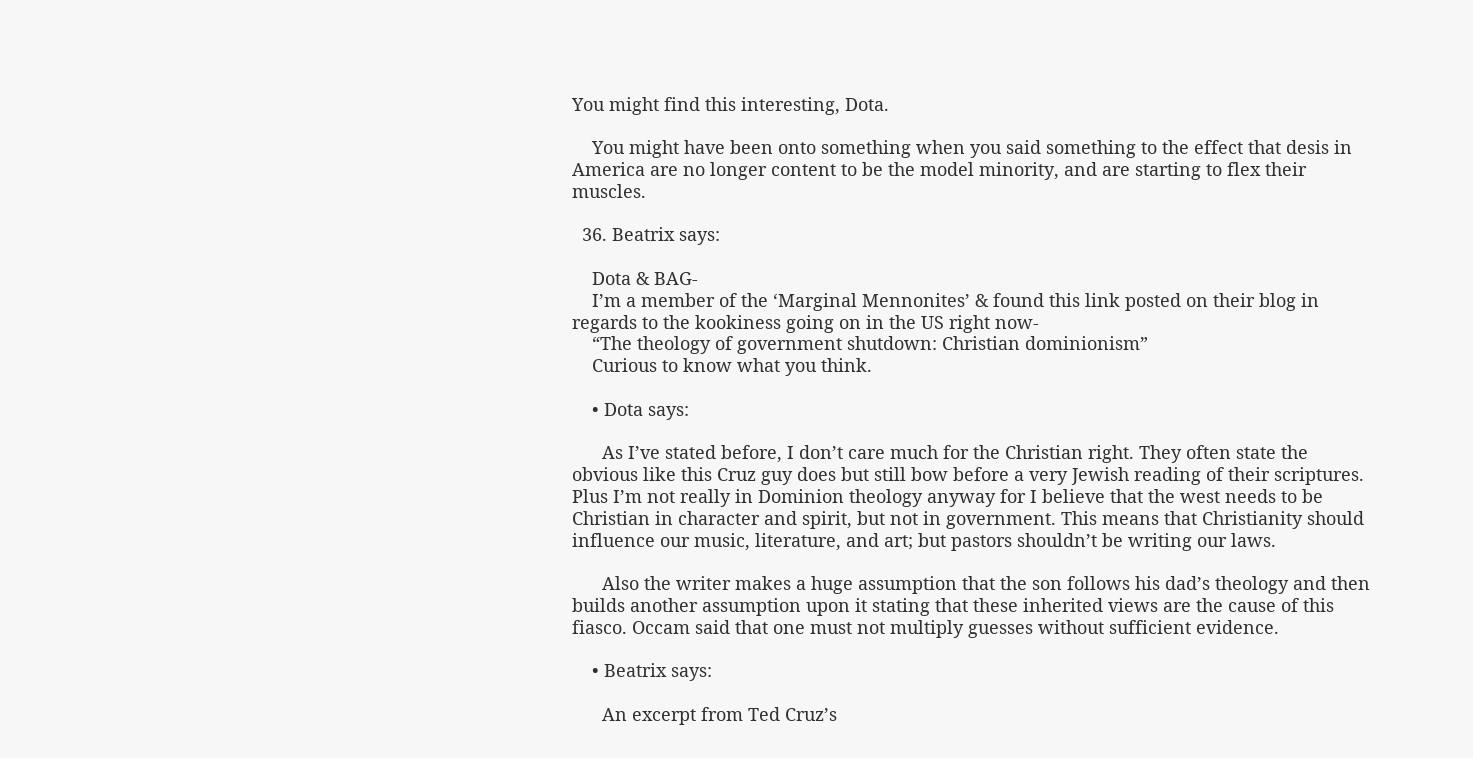You might find this interesting, Dota.

    You might have been onto something when you said something to the effect that desis in America are no longer content to be the model minority, and are starting to flex their muscles.

  36. Beatrix says:

    Dota & BAG-
    I’m a member of the ‘Marginal Mennonites’ & found this link posted on their blog in regards to the kookiness going on in the US right now-
    “The theology of government shutdown: Christian dominionism”
    Curious to know what you think.

    • Dota says:

      As I’ve stated before, I don’t care much for the Christian right. They often state the obvious like this Cruz guy does but still bow before a very Jewish reading of their scriptures. Plus I’m not really in Dominion theology anyway for I believe that the west needs to be Christian in character and spirit, but not in government. This means that Christianity should influence our music, literature, and art; but pastors shouldn’t be writing our laws.

      Also the writer makes a huge assumption that the son follows his dad’s theology and then builds another assumption upon it stating that these inherited views are the cause of this fiasco. Occam said that one must not multiply guesses without sufficient evidence.

    • Beatrix says:

      An excerpt from Ted Cruz’s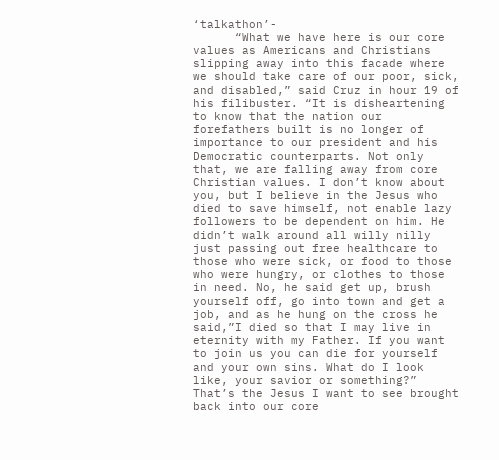‘talkathon’-
      “What we have here is our core values as Americans and Christians slipping away into this facade where we should take care of our poor, sick, and disabled,” said Cruz in hour 19 of his filibuster. “It is disheartening to know that the nation our forefathers built is no longer of importance to our president and his Democratic counterparts. Not only that, we are falling away from core Christian values. I don’t know about you, but I believe in the Jesus who died to save himself, not enable lazy followers to be dependent on him. He didn’t walk around all willy nilly just passing out free healthcare to those who were sick, or food to those who were hungry, or clothes to those in need. No, he said get up, brush yourself off, go into town and get a job, and as he hung on the cross he said,”I died so that I may live in eternity with my Father. If you want to join us you can die for yourself and your own sins. What do I look like, your savior or something?” That’s the Jesus I want to see brought back into our core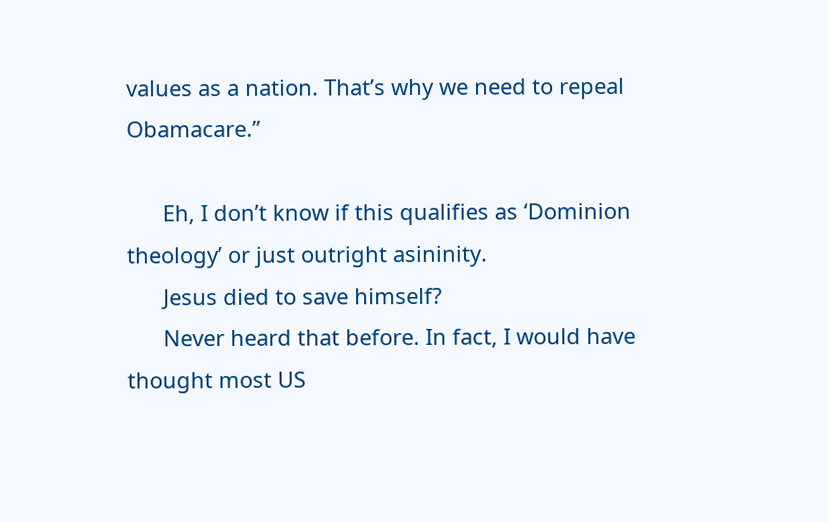values as a nation. That’s why we need to repeal Obamacare.”

      Eh, I don’t know if this qualifies as ‘Dominion theology’ or just outright asininity.
      Jesus died to save himself?
      Never heard that before. In fact, I would have thought most US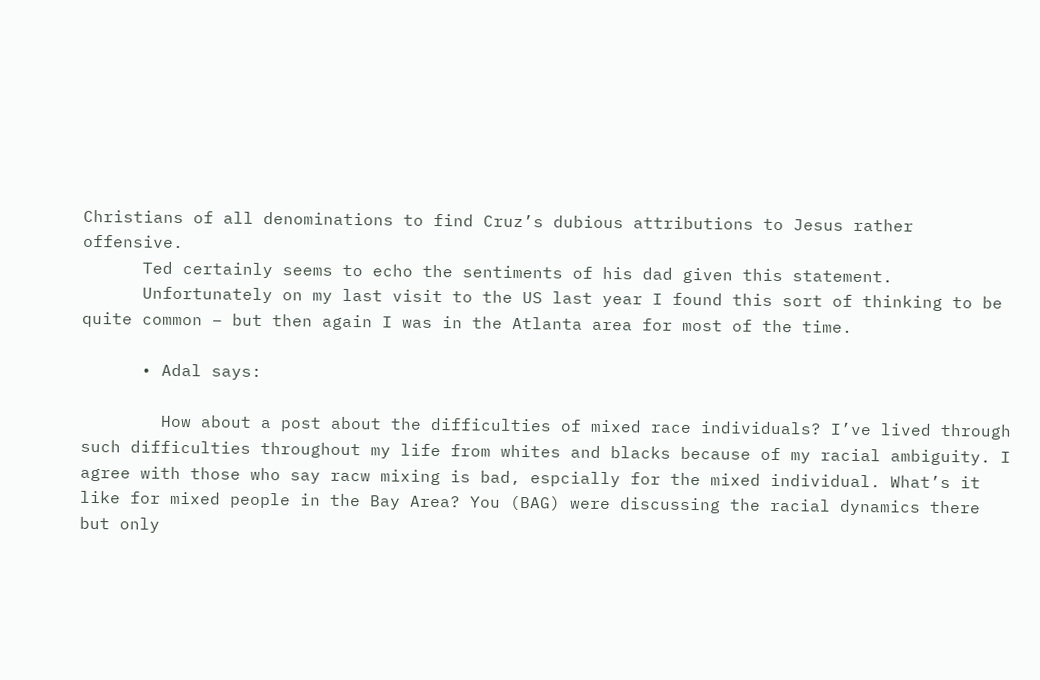Christians of all denominations to find Cruz’s dubious attributions to Jesus rather offensive.
      Ted certainly seems to echo the sentiments of his dad given this statement.
      Unfortunately on my last visit to the US last year I found this sort of thinking to be quite common – but then again I was in the Atlanta area for most of the time.

      • Adal says:

        How about a post about the difficulties of mixed race individuals? I’ve lived through such difficulties throughout my life from whites and blacks because of my racial ambiguity. I agree with those who say racw mixing is bad, espcially for the mixed individual. What’s it like for mixed people in the Bay Area? You (BAG) were discussing the racial dynamics there but only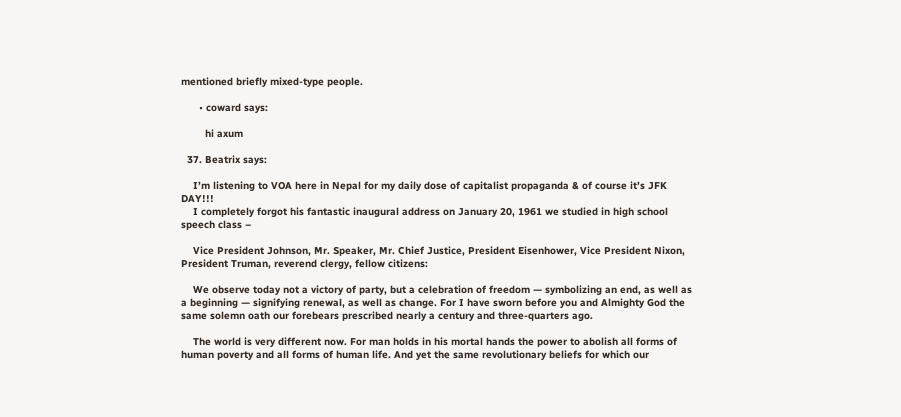mentioned briefly mixed-type people.

      • coward says:

        hi axum

  37. Beatrix says:

    I’m listening to VOA here in Nepal for my daily dose of capitalist propaganda & of course it’s JFK DAY!!!
    I completely forgot his fantastic inaugural address on January 20, 1961 we studied in high school speech class –

    Vice President Johnson, Mr. Speaker, Mr. Chief Justice, President Eisenhower, Vice President Nixon, President Truman, reverend clergy, fellow citizens:

    We observe today not a victory of party, but a celebration of freedom — symbolizing an end, as well as a beginning — signifying renewal, as well as change. For I have sworn before you and Almighty God the same solemn oath our forebears prescribed nearly a century and three-quarters ago.

    The world is very different now. For man holds in his mortal hands the power to abolish all forms of human poverty and all forms of human life. And yet the same revolutionary beliefs for which our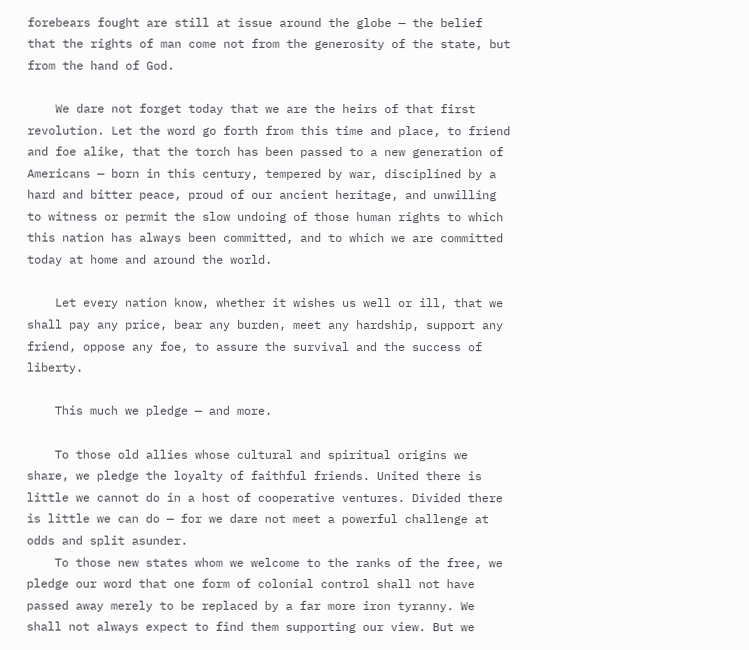forebears fought are still at issue around the globe — the belief that the rights of man come not from the generosity of the state, but from the hand of God.

    We dare not forget today that we are the heirs of that first revolution. Let the word go forth from this time and place, to friend and foe alike, that the torch has been passed to a new generation of Americans — born in this century, tempered by war, disciplined by a hard and bitter peace, proud of our ancient heritage, and unwilling to witness or permit the slow undoing of those human rights to which this nation has always been committed, and to which we are committed today at home and around the world.

    Let every nation know, whether it wishes us well or ill, that we shall pay any price, bear any burden, meet any hardship, support any friend, oppose any foe, to assure the survival and the success of liberty.

    This much we pledge — and more.

    To those old allies whose cultural and spiritual origins we share, we pledge the loyalty of faithful friends. United there is little we cannot do in a host of cooperative ventures. Divided there is little we can do — for we dare not meet a powerful challenge at odds and split asunder.
    To those new states whom we welcome to the ranks of the free, we pledge our word that one form of colonial control shall not have passed away merely to be replaced by a far more iron tyranny. We shall not always expect to find them supporting our view. But we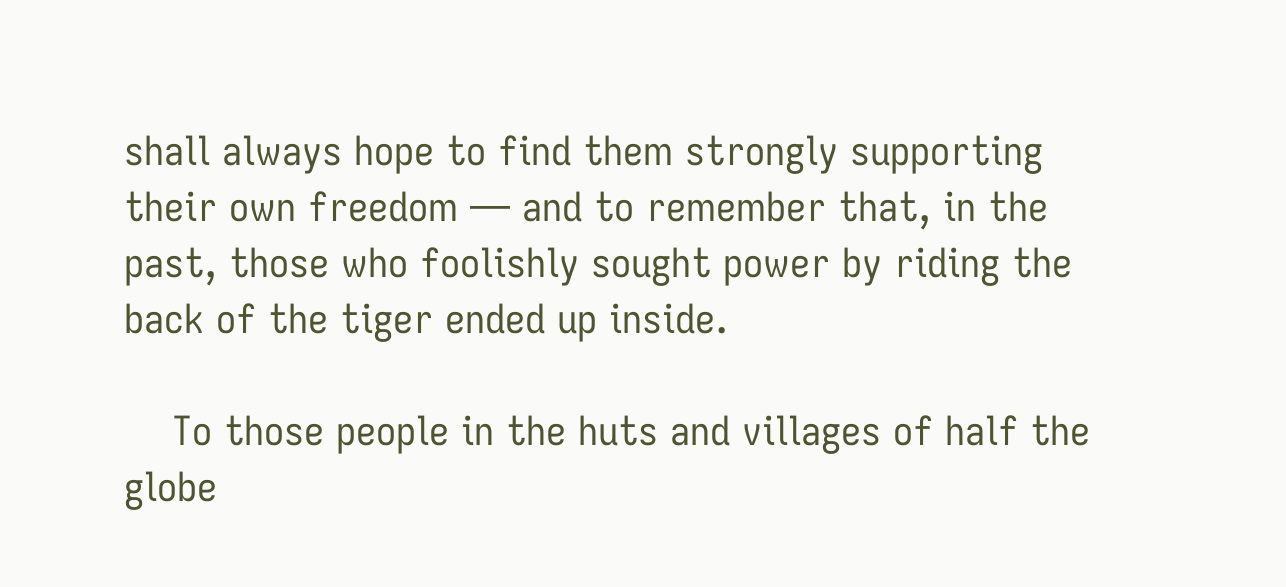shall always hope to find them strongly supporting their own freedom — and to remember that, in the past, those who foolishly sought power by riding the back of the tiger ended up inside.

    To those people in the huts and villages of half the globe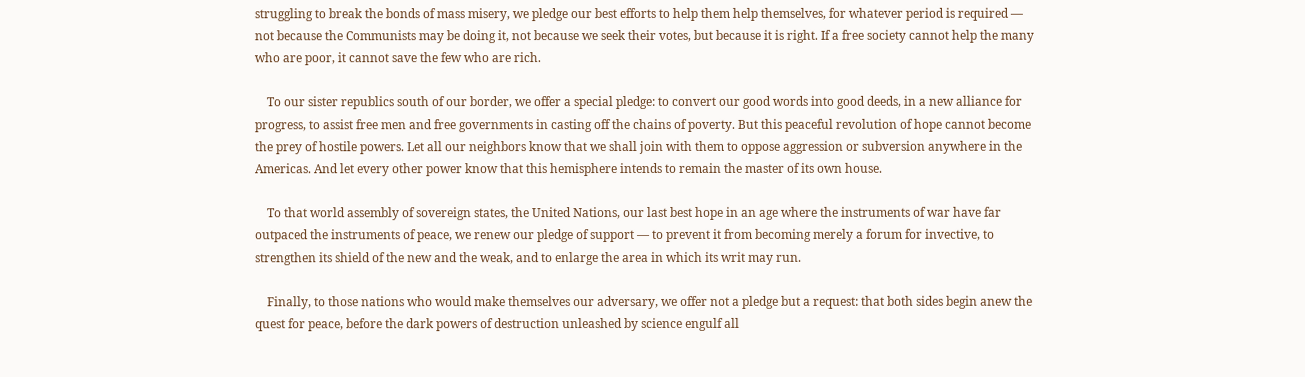struggling to break the bonds of mass misery, we pledge our best efforts to help them help themselves, for whatever period is required — not because the Communists may be doing it, not because we seek their votes, but because it is right. If a free society cannot help the many who are poor, it cannot save the few who are rich.

    To our sister republics south of our border, we offer a special pledge: to convert our good words into good deeds, in a new alliance for progress, to assist free men and free governments in casting off the chains of poverty. But this peaceful revolution of hope cannot become the prey of hostile powers. Let all our neighbors know that we shall join with them to oppose aggression or subversion anywhere in the Americas. And let every other power know that this hemisphere intends to remain the master of its own house.

    To that world assembly of sovereign states, the United Nations, our last best hope in an age where the instruments of war have far outpaced the instruments of peace, we renew our pledge of support — to prevent it from becoming merely a forum for invective, to strengthen its shield of the new and the weak, and to enlarge the area in which its writ may run.

    Finally, to those nations who would make themselves our adversary, we offer not a pledge but a request: that both sides begin anew the quest for peace, before the dark powers of destruction unleashed by science engulf all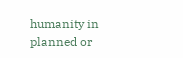humanity in planned or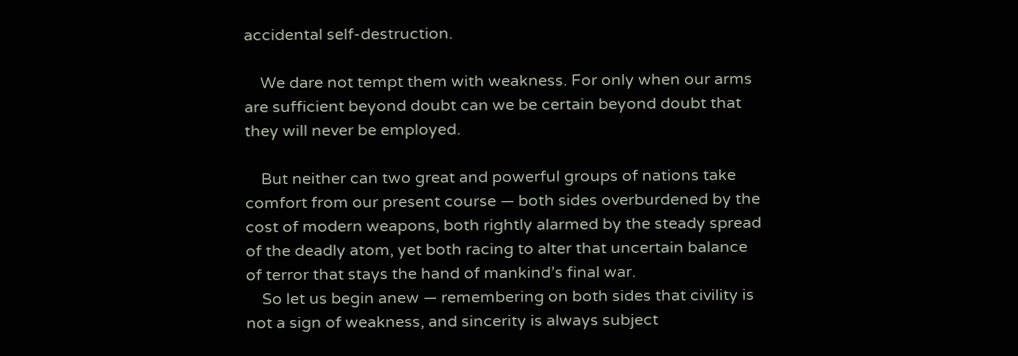accidental self-destruction.

    We dare not tempt them with weakness. For only when our arms are sufficient beyond doubt can we be certain beyond doubt that they will never be employed.

    But neither can two great and powerful groups of nations take comfort from our present course — both sides overburdened by the cost of modern weapons, both rightly alarmed by the steady spread of the deadly atom, yet both racing to alter that uncertain balance of terror that stays the hand of mankind’s final war.
    So let us begin anew — remembering on both sides that civility is not a sign of weakness, and sincerity is always subject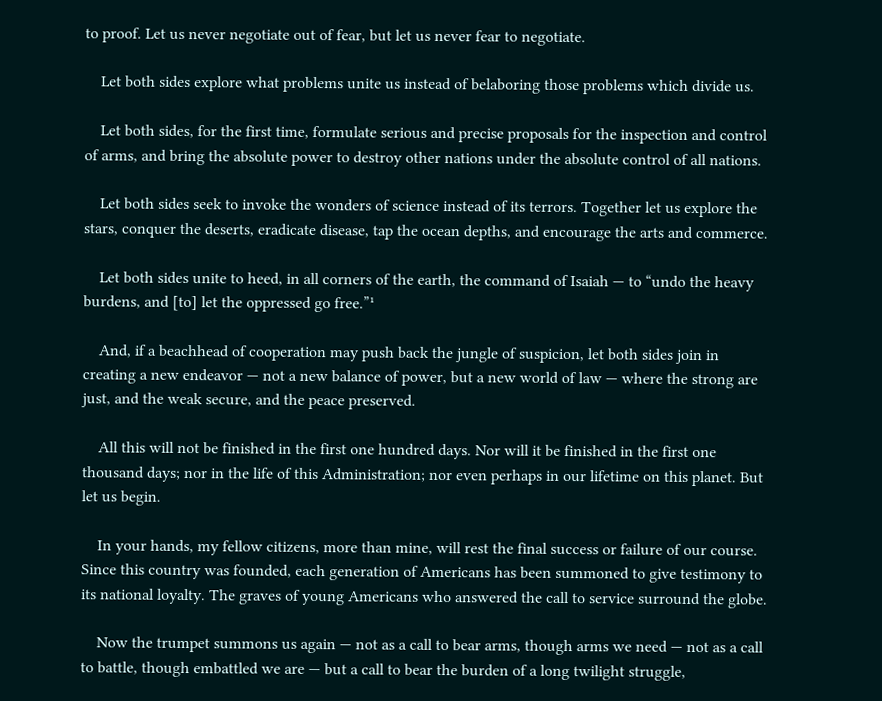to proof. Let us never negotiate out of fear, but let us never fear to negotiate.

    Let both sides explore what problems unite us instead of belaboring those problems which divide us.

    Let both sides, for the first time, formulate serious and precise proposals for the inspection and control of arms, and bring the absolute power to destroy other nations under the absolute control of all nations.

    Let both sides seek to invoke the wonders of science instead of its terrors. Together let us explore the stars, conquer the deserts, eradicate disease, tap the ocean depths, and encourage the arts and commerce.

    Let both sides unite to heed, in all corners of the earth, the command of Isaiah — to “undo the heavy burdens, and [to] let the oppressed go free.”¹

    And, if a beachhead of cooperation may push back the jungle of suspicion, let both sides join in creating a new endeavor — not a new balance of power, but a new world of law — where the strong are just, and the weak secure, and the peace preserved.

    All this will not be finished in the first one hundred days. Nor will it be finished in the first one thousand days; nor in the life of this Administration; nor even perhaps in our lifetime on this planet. But let us begin.

    In your hands, my fellow citizens, more than mine, will rest the final success or failure of our course. Since this country was founded, each generation of Americans has been summoned to give testimony to its national loyalty. The graves of young Americans who answered the call to service surround the globe.

    Now the trumpet summons us again — not as a call to bear arms, though arms we need — not as a call to battle, though embattled we are — but a call to bear the burden of a long twilight struggle,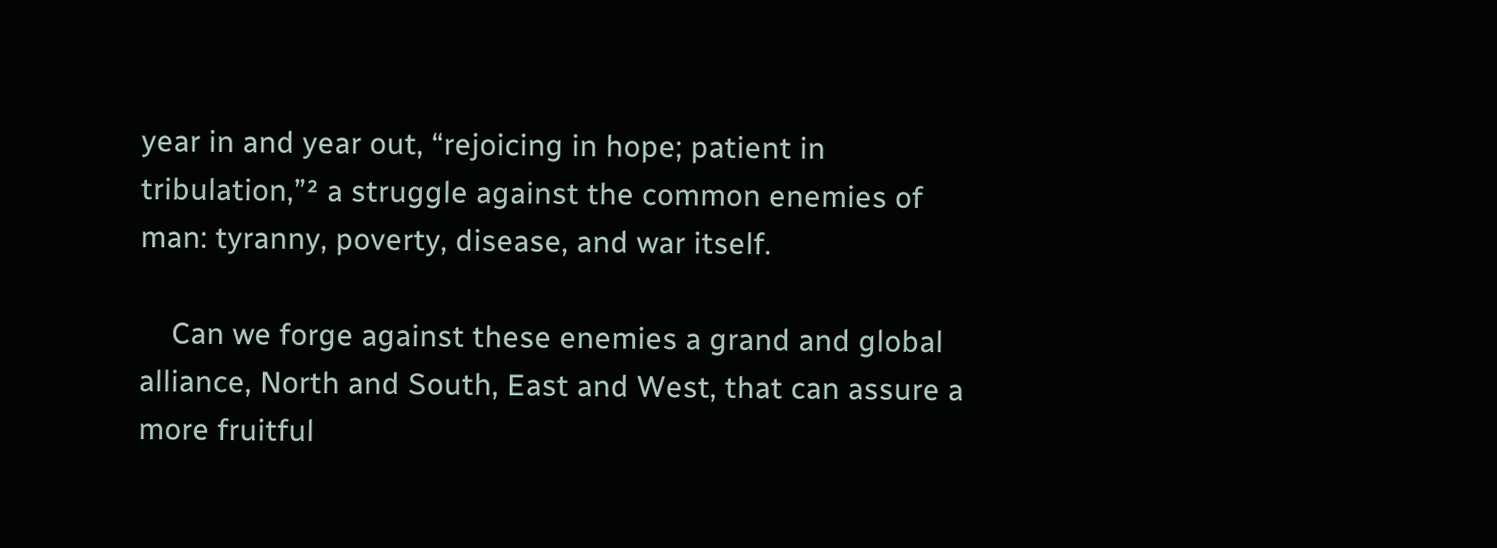year in and year out, “rejoicing in hope; patient in tribulation,”² a struggle against the common enemies of man: tyranny, poverty, disease, and war itself.

    Can we forge against these enemies a grand and global alliance, North and South, East and West, that can assure a more fruitful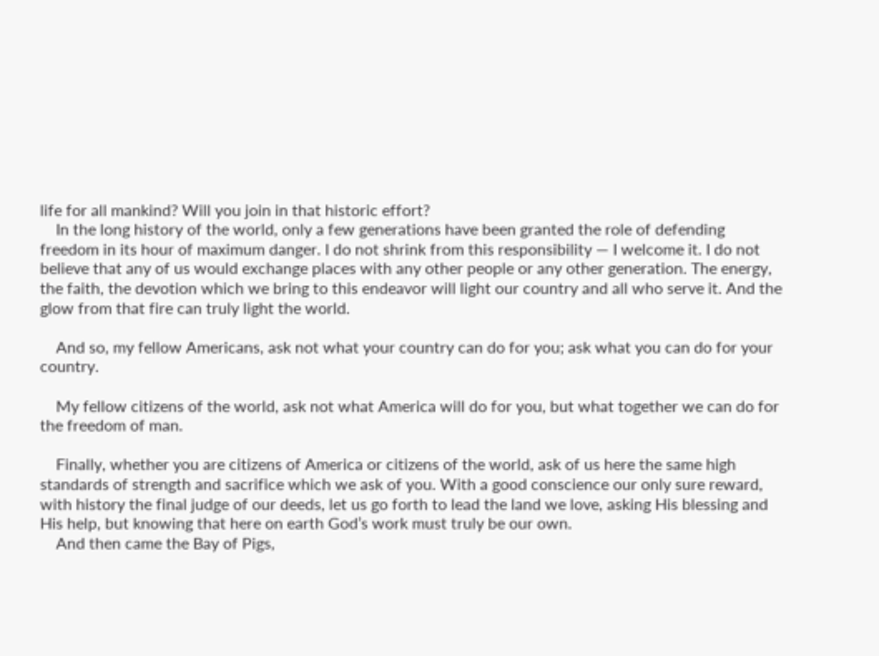life for all mankind? Will you join in that historic effort?
    In the long history of the world, only a few generations have been granted the role of defending freedom in its hour of maximum danger. I do not shrink from this responsibility — I welcome it. I do not believe that any of us would exchange places with any other people or any other generation. The energy, the faith, the devotion which we bring to this endeavor will light our country and all who serve it. And the glow from that fire can truly light the world.

    And so, my fellow Americans, ask not what your country can do for you; ask what you can do for your country.

    My fellow citizens of the world, ask not what America will do for you, but what together we can do for the freedom of man.

    Finally, whether you are citizens of America or citizens of the world, ask of us here the same high standards of strength and sacrifice which we ask of you. With a good conscience our only sure reward, with history the final judge of our deeds, let us go forth to lead the land we love, asking His blessing and His help, but knowing that here on earth God’s work must truly be our own.
    And then came the Bay of Pigs,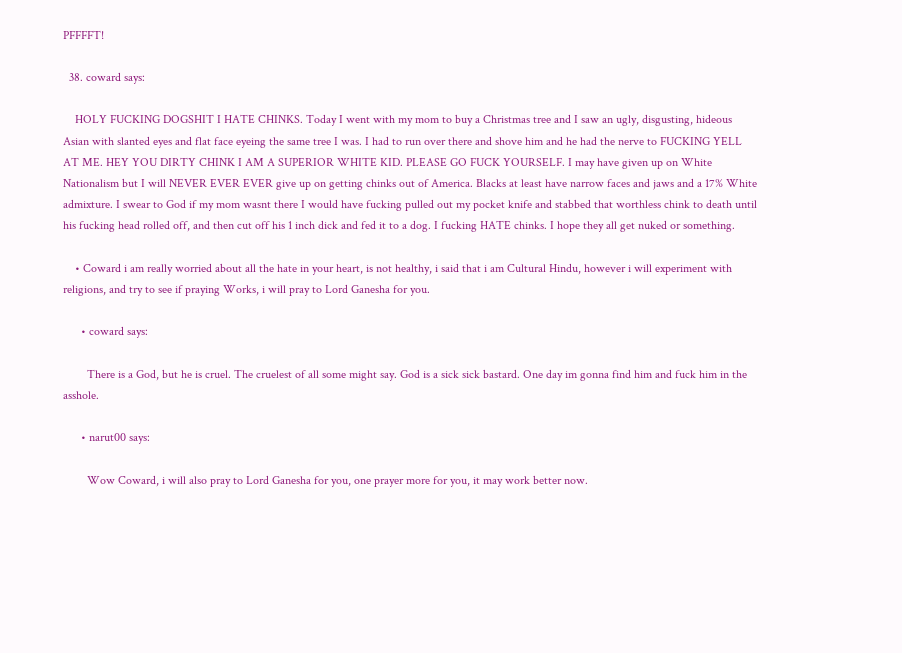PFFFFT!

  38. coward says:

    HOLY FUCKING DOGSHIT I HATE CHINKS. Today I went with my mom to buy a Christmas tree and I saw an ugly, disgusting, hideous Asian with slanted eyes and flat face eyeing the same tree I was. I had to run over there and shove him and he had the nerve to FUCKING YELL AT ME. HEY YOU DIRTY CHINK I AM A SUPERIOR WHITE KID. PLEASE GO FUCK YOURSELF. I may have given up on White Nationalism but I will NEVER EVER EVER give up on getting chinks out of America. Blacks at least have narrow faces and jaws and a 17% White admixture. I swear to God if my mom wasnt there I would have fucking pulled out my pocket knife and stabbed that worthless chink to death until his fucking head rolled off, and then cut off his 1 inch dick and fed it to a dog. I fucking HATE chinks. I hope they all get nuked or something.

    • Coward i am really worried about all the hate in your heart, is not healthy, i said that i am Cultural Hindu, however i will experiment with religions, and try to see if praying Works, i will pray to Lord Ganesha for you.

      • coward says:

        There is a God, but he is cruel. The cruelest of all some might say. God is a sick sick bastard. One day im gonna find him and fuck him in the asshole.

      • narut00 says:

        Wow Coward, i will also pray to Lord Ganesha for you, one prayer more for you, it may work better now.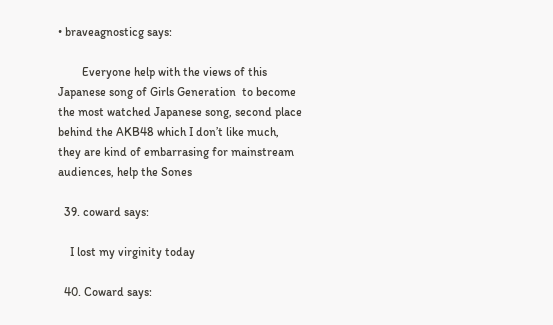• braveagnosticg says:

        Everyone help with the views of this Japanese song of Girls Generation  to become the most watched Japanese song, second place behind the AKB48 which I don’t like much, they are kind of embarrasing for mainstream audiences, help the Sones

  39. coward says:

    I lost my virginity today

  40. Coward says: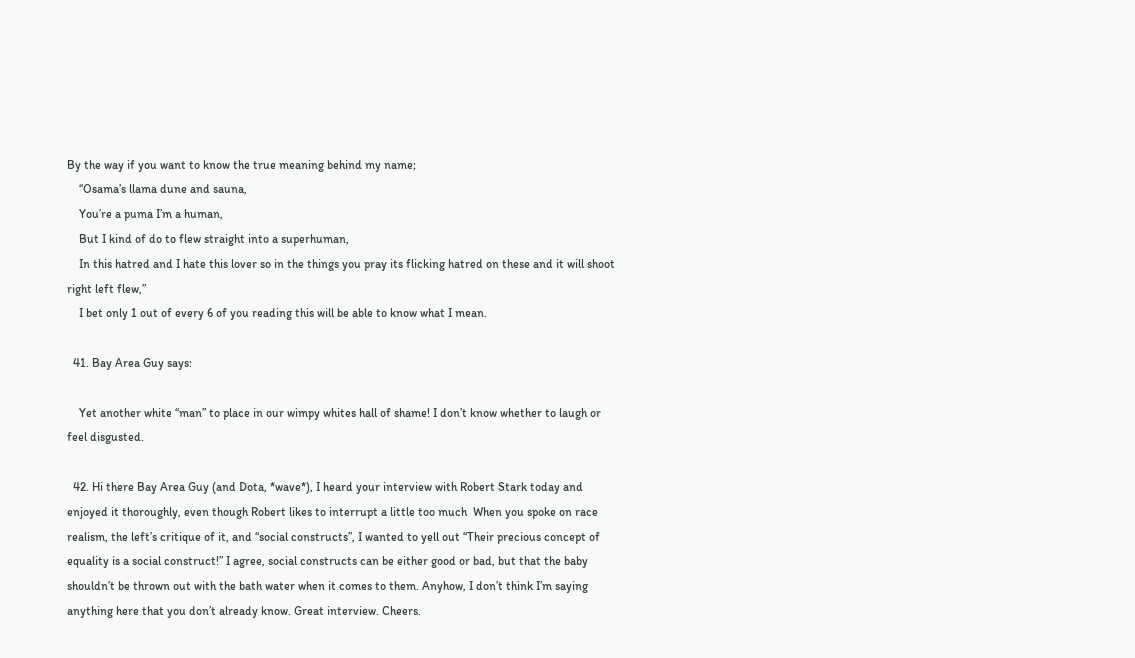By the way if you want to know the true meaning behind my name;
    “Osama’s llama dune and sauna,
    You’re a puma I’m a human,
    But I kind of do to flew straight into a superhuman,
    In this hatred and I hate this lover so in the things you pray its flicking hatred on these and it will shoot right left flew,”
    I bet only 1 out of every 6 of you reading this will be able to know what I mean.

  41. Bay Area Guy says:

    Yet another white “man” to place in our wimpy whites hall of shame! I don’t know whether to laugh or feel disgusted.

  42. Hi there Bay Area Guy (and Dota, *wave*), I heard your interview with Robert Stark today and enjoyed it thoroughly, even though Robert likes to interrupt a little too much  When you spoke on race realism, the left’s critique of it, and “social constructs”, I wanted to yell out “Their precious concept of equality is a social construct!” I agree, social constructs can be either good or bad, but that the baby shouldn’t be thrown out with the bath water when it comes to them. Anyhow, I don’t think I’m saying anything here that you don’t already know. Great interview. Cheers.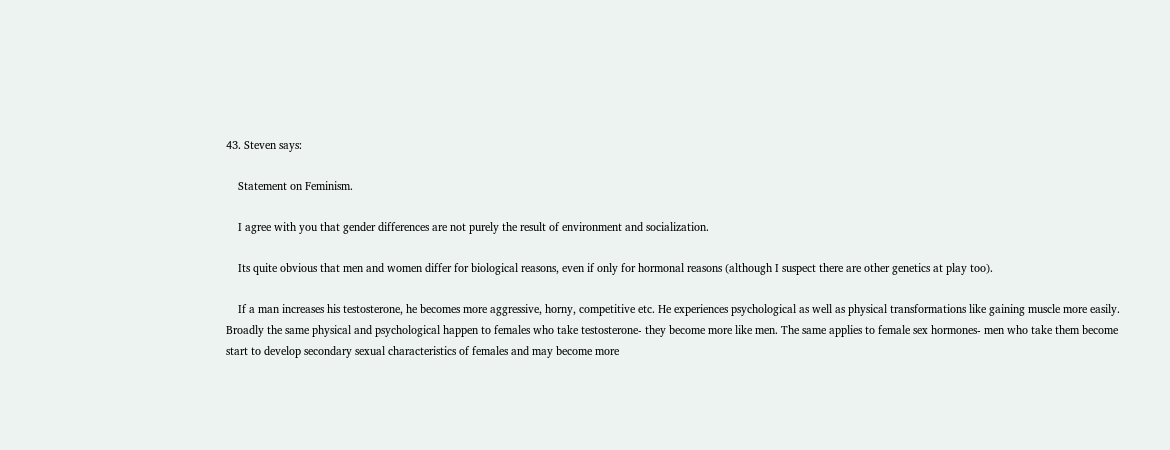43. Steven says:

    Statement on Feminism.

    I agree with you that gender differences are not purely the result of environment and socialization.

    Its quite obvious that men and women differ for biological reasons, even if only for hormonal reasons (although I suspect there are other genetics at play too).

    If a man increases his testosterone, he becomes more aggressive, horny, competitive etc. He experiences psychological as well as physical transformations like gaining muscle more easily. Broadly the same physical and psychological happen to females who take testosterone- they become more like men. The same applies to female sex hormones- men who take them become start to develop secondary sexual characteristics of females and may become more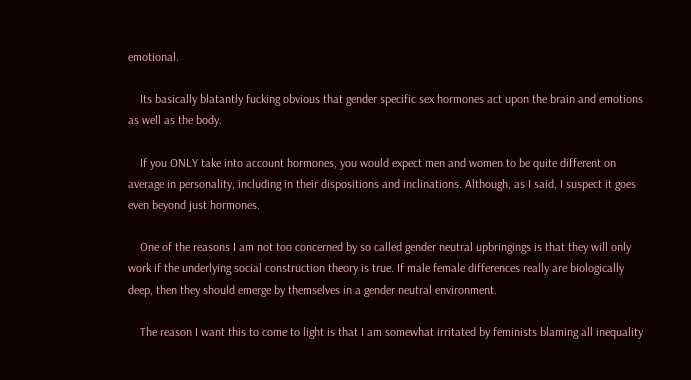emotional.

    Its basically blatantly fucking obvious that gender specific sex hormones act upon the brain and emotions as well as the body.

    If you ONLY take into account hormones, you would expect men and women to be quite different on average in personality, including in their dispositions and inclinations. Although, as I said, I suspect it goes even beyond just hormones.

    One of the reasons I am not too concerned by so called gender neutral upbringings is that they will only work if the underlying social construction theory is true. If male female differences really are biologically deep, then they should emerge by themselves in a gender neutral environment.

    The reason I want this to come to light is that I am somewhat irritated by feminists blaming all inequality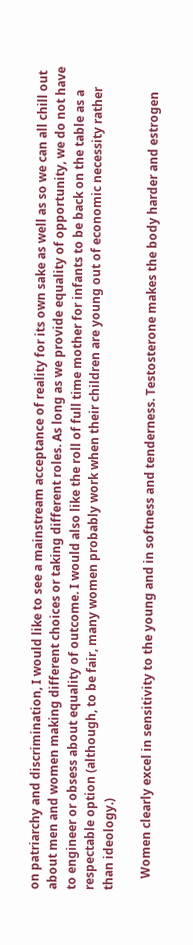on patriarchy and discrimination, I would like to see a mainstream acceptance of reality for its own sake as well as so we can all chill out about men and women making different choices or taking different roles. As long as we provide equality of opportunity, we do not have to engineer or obsess about equality of outcome. I would also like the roll of full time mother for infants to be back on the table as a respectable option (although, to be fair, many women probably work when their children are young out of economic necessity rather than ideology.)

    Women clearly excel in sensitivity to the young and in softness and tenderness. Testosterone makes the body harder and estrogen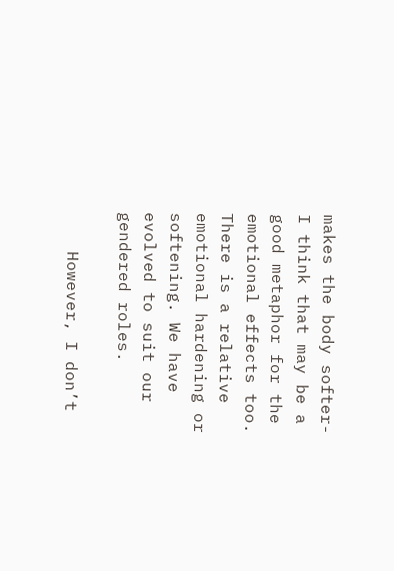makes the body softer- I think that may be a good metaphor for the emotional effects too. There is a relative emotional hardening or softening. We have evolved to suit our gendered roles.

    However, I don’t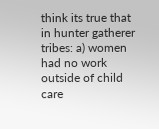think its true that in hunter gatherer tribes: a) women had no work outside of child care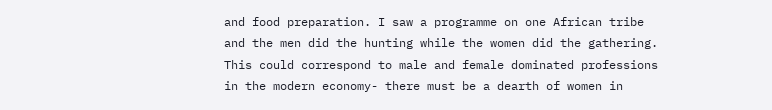and food preparation. I saw a programme on one African tribe and the men did the hunting while the women did the gathering. This could correspond to male and female dominated professions in the modern economy- there must be a dearth of women in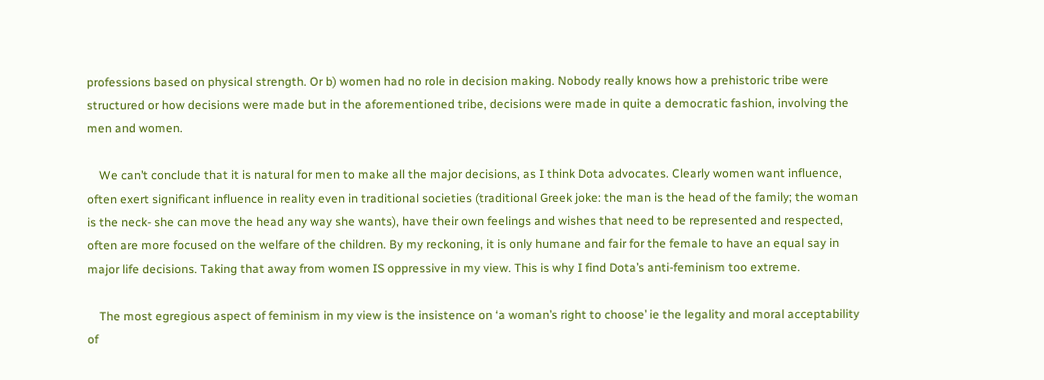professions based on physical strength. Or b) women had no role in decision making. Nobody really knows how a prehistoric tribe were structured or how decisions were made but in the aforementioned tribe, decisions were made in quite a democratic fashion, involving the men and women.

    We can’t conclude that it is natural for men to make all the major decisions, as I think Dota advocates. Clearly women want influence, often exert significant influence in reality even in traditional societies (traditional Greek joke: the man is the head of the family; the woman is the neck- she can move the head any way she wants), have their own feelings and wishes that need to be represented and respected, often are more focused on the welfare of the children. By my reckoning, it is only humane and fair for the female to have an equal say in major life decisions. Taking that away from women IS oppressive in my view. This is why I find Dota’s anti-feminism too extreme.

    The most egregious aspect of feminism in my view is the insistence on ‘a woman’s right to choose’ ie the legality and moral acceptability of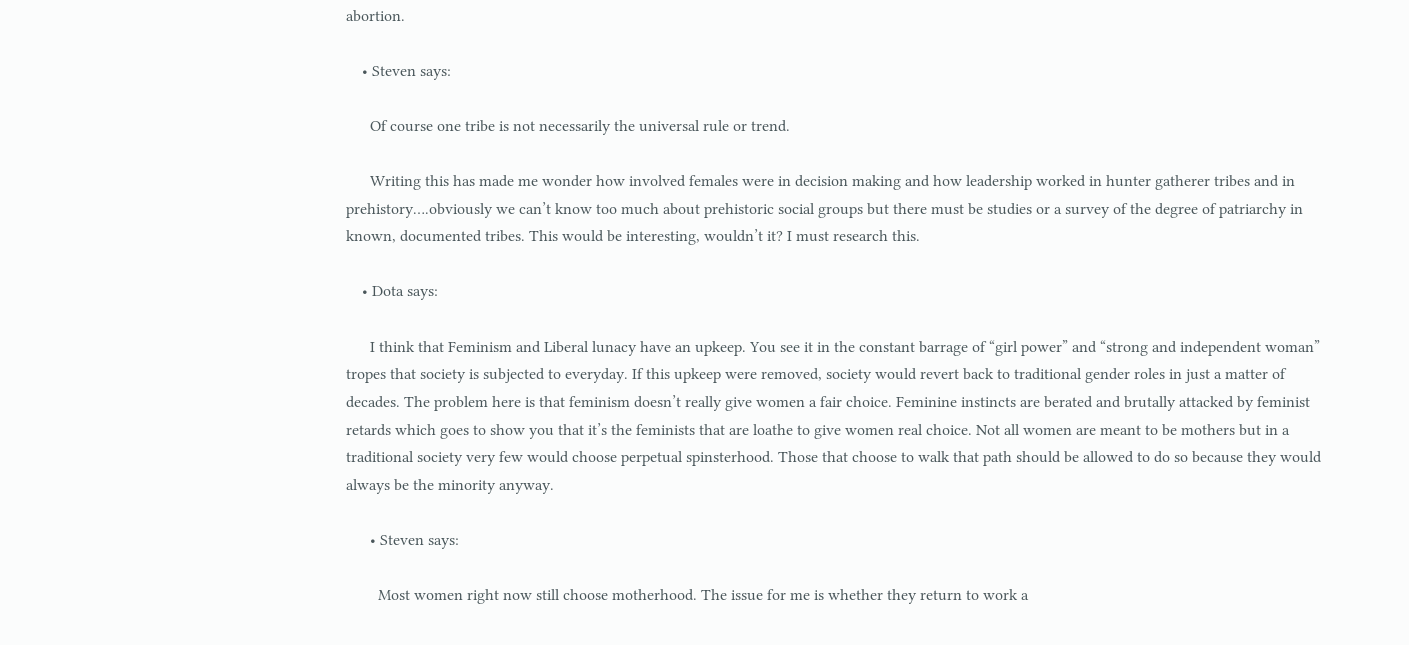abortion.

    • Steven says:

      Of course one tribe is not necessarily the universal rule or trend.

      Writing this has made me wonder how involved females were in decision making and how leadership worked in hunter gatherer tribes and in prehistory….obviously we can’t know too much about prehistoric social groups but there must be studies or a survey of the degree of patriarchy in known, documented tribes. This would be interesting, wouldn’t it? I must research this.

    • Dota says:

      I think that Feminism and Liberal lunacy have an upkeep. You see it in the constant barrage of “girl power” and “strong and independent woman” tropes that society is subjected to everyday. If this upkeep were removed, society would revert back to traditional gender roles in just a matter of decades. The problem here is that feminism doesn’t really give women a fair choice. Feminine instincts are berated and brutally attacked by feminist retards which goes to show you that it’s the feminists that are loathe to give women real choice. Not all women are meant to be mothers but in a traditional society very few would choose perpetual spinsterhood. Those that choose to walk that path should be allowed to do so because they would always be the minority anyway.

      • Steven says:

        Most women right now still choose motherhood. The issue for me is whether they return to work a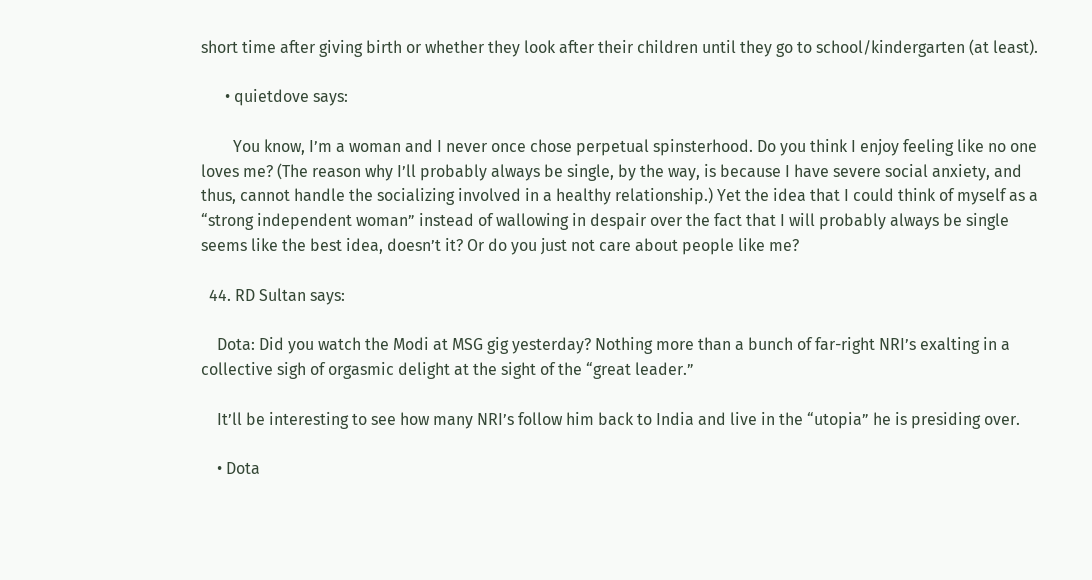short time after giving birth or whether they look after their children until they go to school/kindergarten (at least).

      • quietdove says:

        You know, I’m a woman and I never once chose perpetual spinsterhood. Do you think I enjoy feeling like no one loves me? (The reason why I’ll probably always be single, by the way, is because I have severe social anxiety, and thus, cannot handle the socializing involved in a healthy relationship.) Yet the idea that I could think of myself as a “strong independent woman” instead of wallowing in despair over the fact that I will probably always be single seems like the best idea, doesn’t it? Or do you just not care about people like me?

  44. RD Sultan says:

    Dota: Did you watch the Modi at MSG gig yesterday? Nothing more than a bunch of far-right NRI’s exalting in a collective sigh of orgasmic delight at the sight of the “great leader.”

    It’ll be interesting to see how many NRI’s follow him back to India and live in the “utopia” he is presiding over.

    • Dota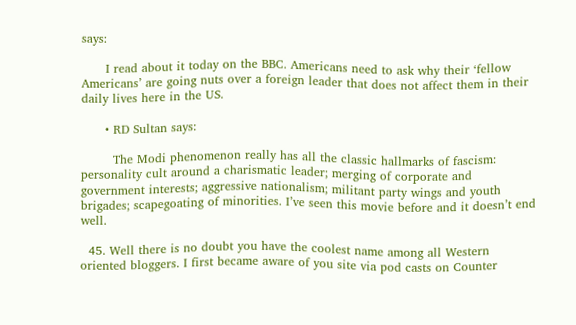says:

      I read about it today on the BBC. Americans need to ask why their ‘fellow Americans’ are going nuts over a foreign leader that does not affect them in their daily lives here in the US.

      • RD Sultan says:

        The Modi phenomenon really has all the classic hallmarks of fascism: personality cult around a charismatic leader; merging of corporate and government interests; aggressive nationalism; militant party wings and youth brigades; scapegoating of minorities. I’ve seen this movie before and it doesn’t end well.

  45. Well there is no doubt you have the coolest name among all Western oriented bloggers. I first became aware of you site via pod casts on Counter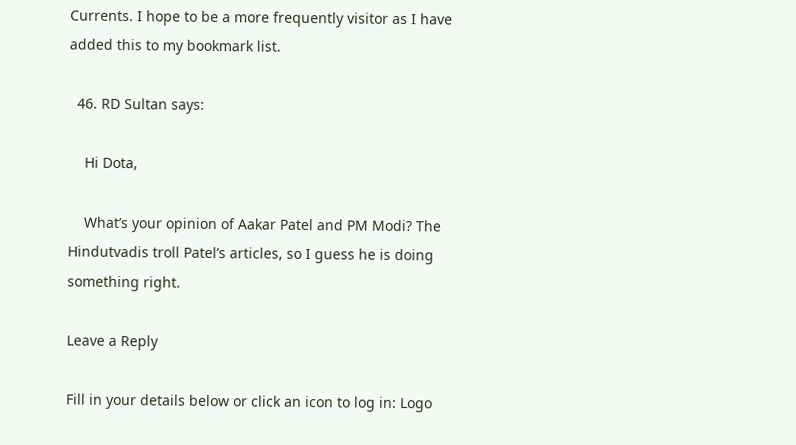Currents. I hope to be a more frequently visitor as I have added this to my bookmark list.

  46. RD Sultan says:

    Hi Dota,

    What’s your opinion of Aakar Patel and PM Modi? The Hindutvadis troll Patel’s articles, so I guess he is doing something right.

Leave a Reply

Fill in your details below or click an icon to log in: Logo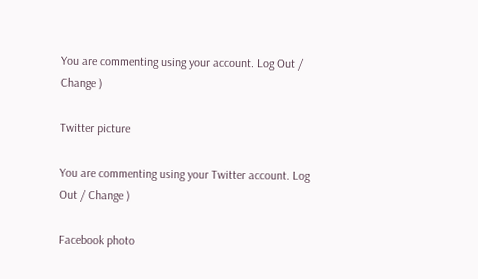You are commenting using your account. Log Out / Change )

Twitter picture

You are commenting using your Twitter account. Log Out / Change )

Facebook photo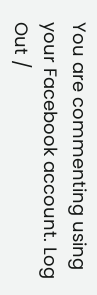You are commenting using your Facebook account. Log Out /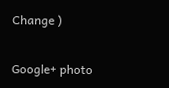Change )

Google+ photo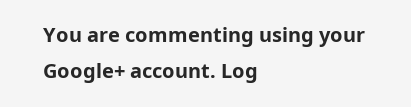You are commenting using your Google+ account. Log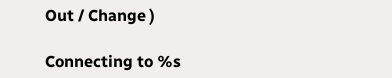Out / Change )

Connecting to %s